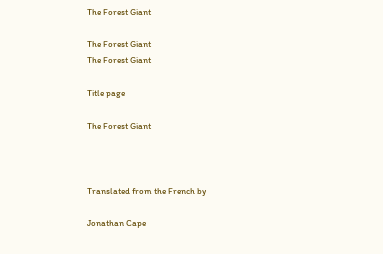The Forest Giant

The Forest Giant
The Forest Giant

Title page

The Forest Giant



Translated from the French by

Jonathan Cape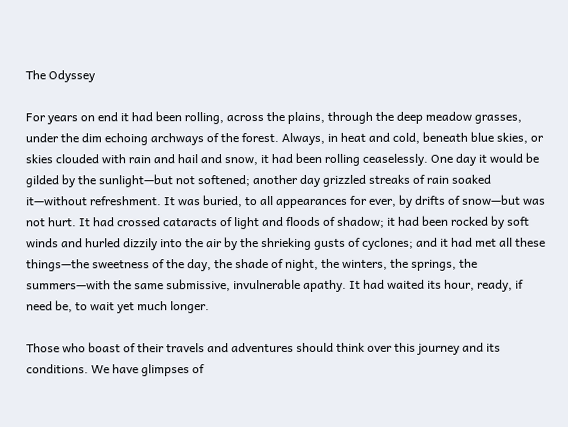The Odyssey

For years on end it had been rolling, across the plains, through the deep meadow grasses, under the dim echoing archways of the forest. Always, in heat and cold, beneath blue skies, or skies clouded with rain and hail and snow, it had been rolling ceaselessly. One day it would be gilded by the sunlight—but not softened; another day grizzled streaks of rain soaked it—without refreshment. It was buried, to all appearances for ever, by drifts of snow—but was not hurt. It had crossed cataracts of light and floods of shadow; it had been rocked by soft winds and hurled dizzily into the air by the shrieking gusts of cyclones; and it had met all these things—the sweetness of the day, the shade of night, the winters, the springs, the summers—with the same submissive, invulnerable apathy. It had waited its hour, ready, if need be, to wait yet much longer.

Those who boast of their travels and adventures should think over this journey and its conditions. We have glimpses of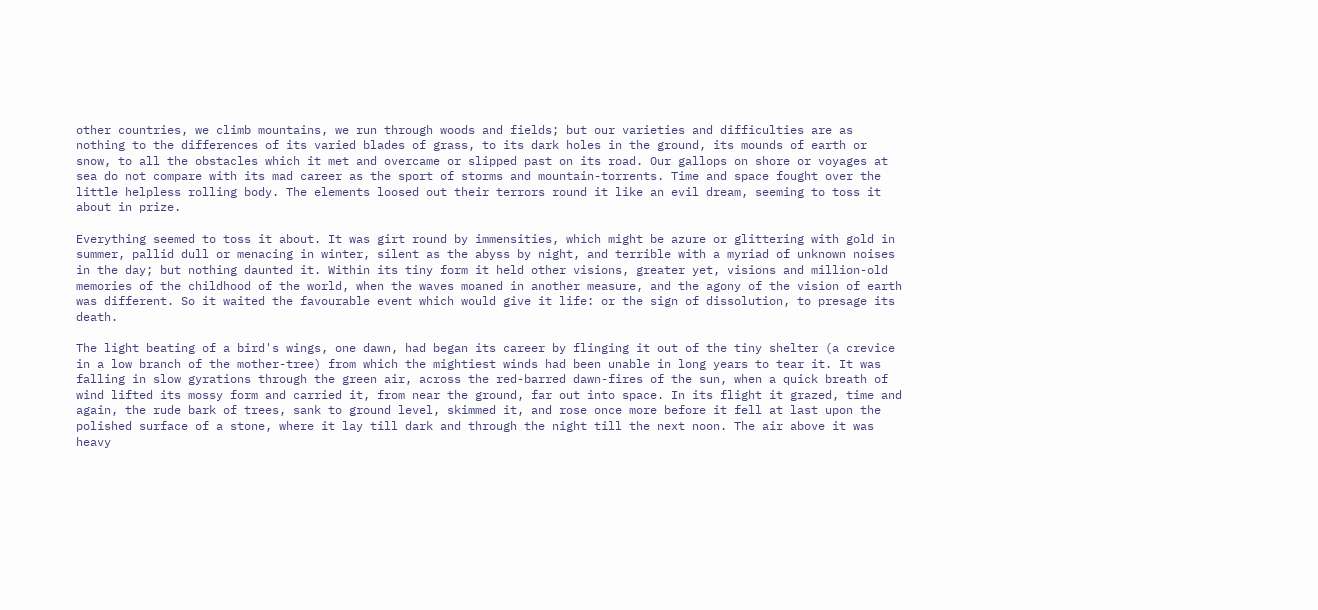other countries, we climb mountains, we run through woods and fields; but our varieties and difficulties are as nothing to the differences of its varied blades of grass, to its dark holes in the ground, its mounds of earth or snow, to all the obstacles which it met and overcame or slipped past on its road. Our gallops on shore or voyages at sea do not compare with its mad career as the sport of storms and mountain-torrents. Time and space fought over the little helpless rolling body. The elements loosed out their terrors round it like an evil dream, seeming to toss it about in prize.

Everything seemed to toss it about. It was girt round by immensities, which might be azure or glittering with gold in summer, pallid dull or menacing in winter, silent as the abyss by night, and terrible with a myriad of unknown noises in the day; but nothing daunted it. Within its tiny form it held other visions, greater yet, visions and million-old memories of the childhood of the world, when the waves moaned in another measure, and the agony of the vision of earth was different. So it waited the favourable event which would give it life: or the sign of dissolution, to presage its death.

The light beating of a bird's wings, one dawn, had began its career by flinging it out of the tiny shelter (a crevice in a low branch of the mother-tree) from which the mightiest winds had been unable in long years to tear it. It was falling in slow gyrations through the green air, across the red-barred dawn-fires of the sun, when a quick breath of wind lifted its mossy form and carried it, from near the ground, far out into space. In its flight it grazed, time and again, the rude bark of trees, sank to ground level, skimmed it, and rose once more before it fell at last upon the polished surface of a stone, where it lay till dark and through the night till the next noon. The air above it was heavy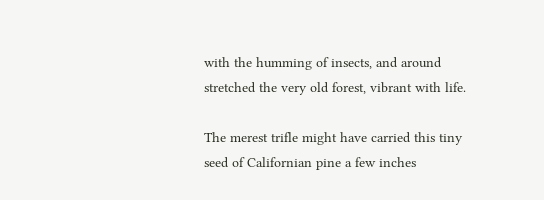with the humming of insects, and around stretched the very old forest, vibrant with life.

The merest trifle might have carried this tiny seed of Californian pine a few inches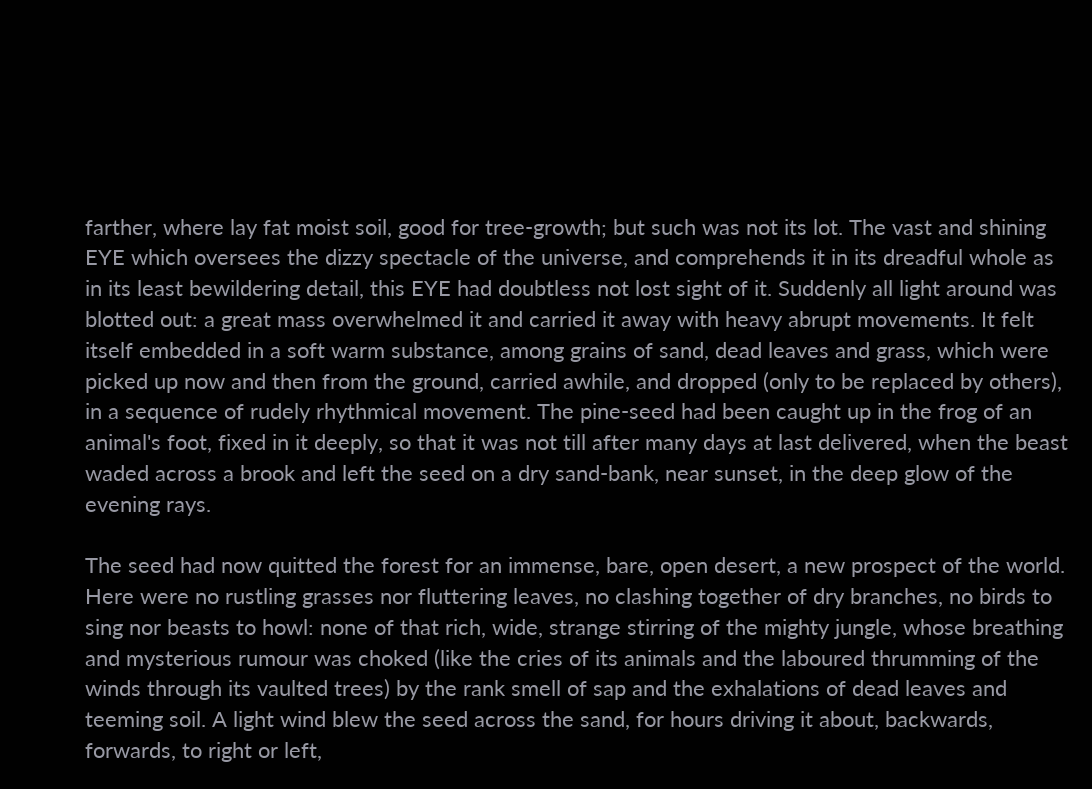farther, where lay fat moist soil, good for tree-growth; but such was not its lot. The vast and shining EYE which oversees the dizzy spectacle of the universe, and comprehends it in its dreadful whole as in its least bewildering detail, this EYE had doubtless not lost sight of it. Suddenly all light around was blotted out: a great mass overwhelmed it and carried it away with heavy abrupt movements. It felt itself embedded in a soft warm substance, among grains of sand, dead leaves and grass, which were picked up now and then from the ground, carried awhile, and dropped (only to be replaced by others), in a sequence of rudely rhythmical movement. The pine-seed had been caught up in the frog of an animal's foot, fixed in it deeply, so that it was not till after many days at last delivered, when the beast waded across a brook and left the seed on a dry sand-bank, near sunset, in the deep glow of the evening rays.

The seed had now quitted the forest for an immense, bare, open desert, a new prospect of the world. Here were no rustling grasses nor fluttering leaves, no clashing together of dry branches, no birds to sing nor beasts to howl: none of that rich, wide, strange stirring of the mighty jungle, whose breathing and mysterious rumour was choked (like the cries of its animals and the laboured thrumming of the winds through its vaulted trees) by the rank smell of sap and the exhalations of dead leaves and teeming soil. A light wind blew the seed across the sand, for hours driving it about, backwards, forwards, to right or left,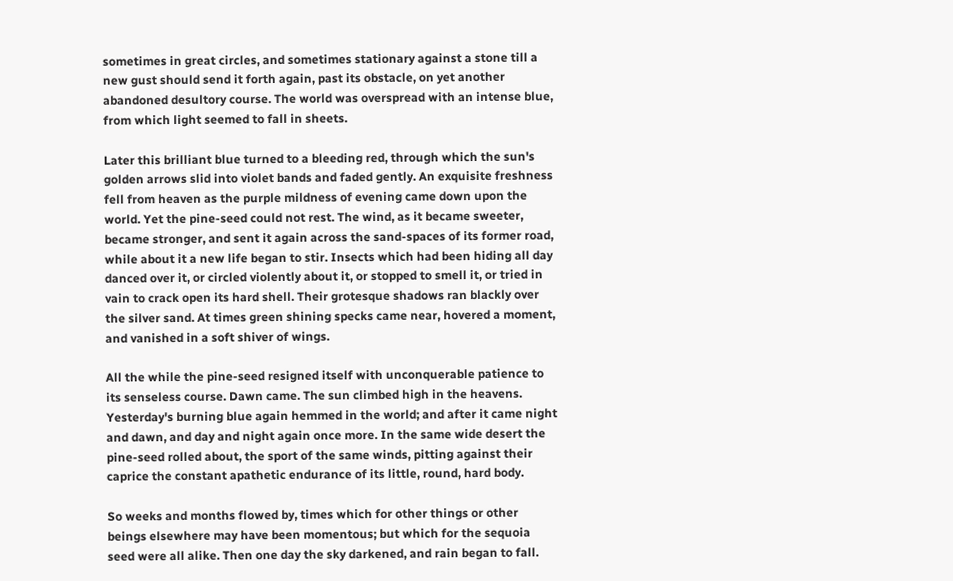sometimes in great circles, and sometimes stationary against a stone till a new gust should send it forth again, past its obstacle, on yet another abandoned desultory course. The world was overspread with an intense blue, from which light seemed to fall in sheets.

Later this brilliant blue turned to a bleeding red, through which the sun's golden arrows slid into violet bands and faded gently. An exquisite freshness fell from heaven as the purple mildness of evening came down upon the world. Yet the pine-seed could not rest. The wind, as it became sweeter, became stronger, and sent it again across the sand-spaces of its former road, while about it a new life began to stir. Insects which had been hiding all day danced over it, or circled violently about it, or stopped to smell it, or tried in vain to crack open its hard shell. Their grotesque shadows ran blackly over the silver sand. At times green shining specks came near, hovered a moment, and vanished in a soft shiver of wings.

All the while the pine-seed resigned itself with unconquerable patience to its senseless course. Dawn came. The sun climbed high in the heavens. Yesterday's burning blue again hemmed in the world; and after it came night and dawn, and day and night again once more. In the same wide desert the pine-seed rolled about, the sport of the same winds, pitting against their caprice the constant apathetic endurance of its little, round, hard body.

So weeks and months flowed by, times which for other things or other beings elsewhere may have been momentous; but which for the sequoia seed were all alike. Then one day the sky darkened, and rain began to fall.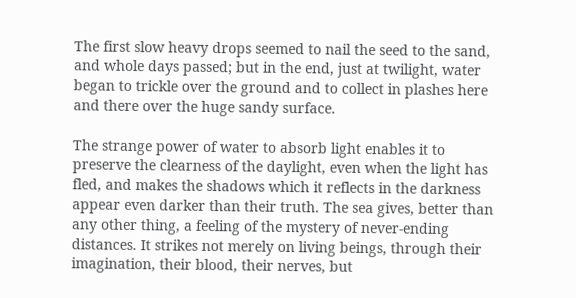The first slow heavy drops seemed to nail the seed to the sand, and whole days passed; but in the end, just at twilight, water began to trickle over the ground and to collect in plashes here and there over the huge sandy surface.

The strange power of water to absorb light enables it to preserve the clearness of the daylight, even when the light has fled, and makes the shadows which it reflects in the darkness appear even darker than their truth. The sea gives, better than any other thing, a feeling of the mystery of never-ending distances. It strikes not merely on living beings, through their imagination, their blood, their nerves, but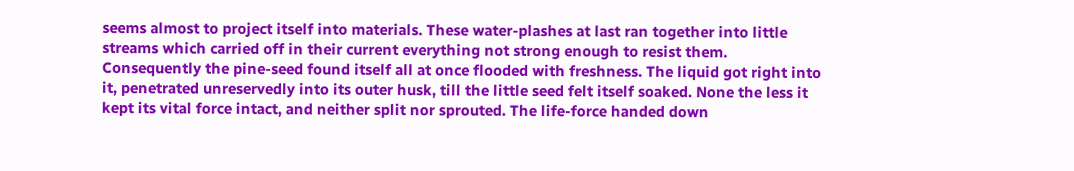seems almost to project itself into materials. These water-plashes at last ran together into little streams which carried off in their current everything not strong enough to resist them. Consequently the pine-seed found itself all at once flooded with freshness. The liquid got right into it, penetrated unreservedly into its outer husk, till the little seed felt itself soaked. None the less it kept its vital force intact, and neither split nor sprouted. The life-force handed down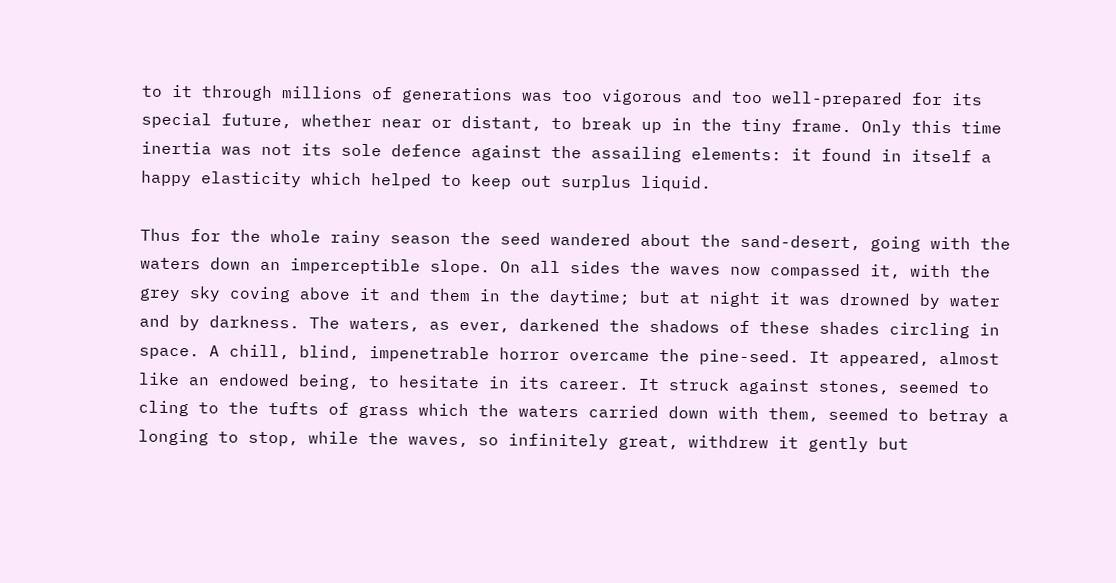to it through millions of generations was too vigorous and too well-prepared for its special future, whether near or distant, to break up in the tiny frame. Only this time inertia was not its sole defence against the assailing elements: it found in itself a happy elasticity which helped to keep out surplus liquid.

Thus for the whole rainy season the seed wandered about the sand-desert, going with the waters down an imperceptible slope. On all sides the waves now compassed it, with the grey sky coving above it and them in the daytime; but at night it was drowned by water and by darkness. The waters, as ever, darkened the shadows of these shades circling in space. A chill, blind, impenetrable horror overcame the pine-seed. It appeared, almost like an endowed being, to hesitate in its career. It struck against stones, seemed to cling to the tufts of grass which the waters carried down with them, seemed to betray a longing to stop, while the waves, so infinitely great, withdrew it gently but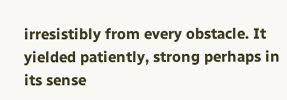irresistibly from every obstacle. It yielded patiently, strong perhaps in its sense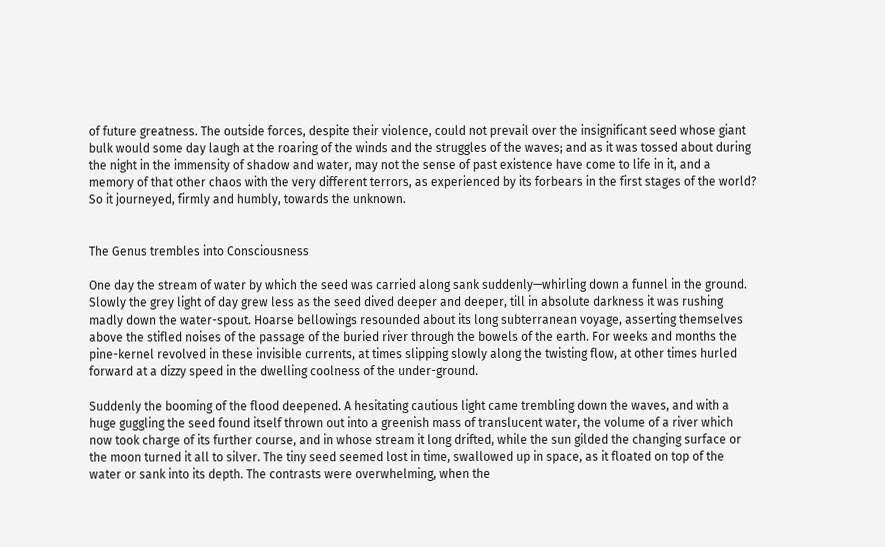of future greatness. The outside forces, despite their violence, could not prevail over the insignificant seed whose giant bulk would some day laugh at the roaring of the winds and the struggles of the waves; and as it was tossed about during the night in the immensity of shadow and water, may not the sense of past existence have come to life in it, and a memory of that other chaos with the very different terrors, as experienced by its forbears in the first stages of the world? So it journeyed, firmly and humbly, towards the unknown.


The Genus trembles into Consciousness

One day the stream of water by which the seed was carried along sank suddenly—whirling down a funnel in the ground. Slowly the grey light of day grew less as the seed dived deeper and deeper, till in absolute darkness it was rushing madly down the water-spout. Hoarse bellowings resounded about its long subterranean voyage, asserting themselves above the stifled noises of the passage of the buried river through the bowels of the earth. For weeks and months the pine-kernel revolved in these invisible currents, at times slipping slowly along the twisting flow, at other times hurled forward at a dizzy speed in the dwelling coolness of the under-ground.

Suddenly the booming of the flood deepened. A hesitating cautious light came trembling down the waves, and with a huge guggling the seed found itself thrown out into a greenish mass of translucent water, the volume of a river which now took charge of its further course, and in whose stream it long drifted, while the sun gilded the changing surface or the moon turned it all to silver. The tiny seed seemed lost in time, swallowed up in space, as it floated on top of the water or sank into its depth. The contrasts were overwhelming, when the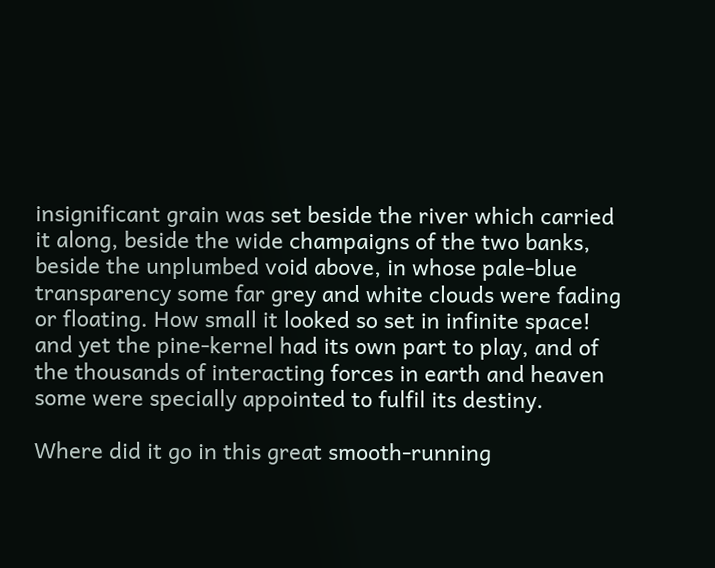insignificant grain was set beside the river which carried it along, beside the wide champaigns of the two banks, beside the unplumbed void above, in whose pale-blue transparency some far grey and white clouds were fading or floating. How small it looked so set in infinite space! and yet the pine-kernel had its own part to play, and of the thousands of interacting forces in earth and heaven some were specially appointed to fulfil its destiny.

Where did it go in this great smooth-running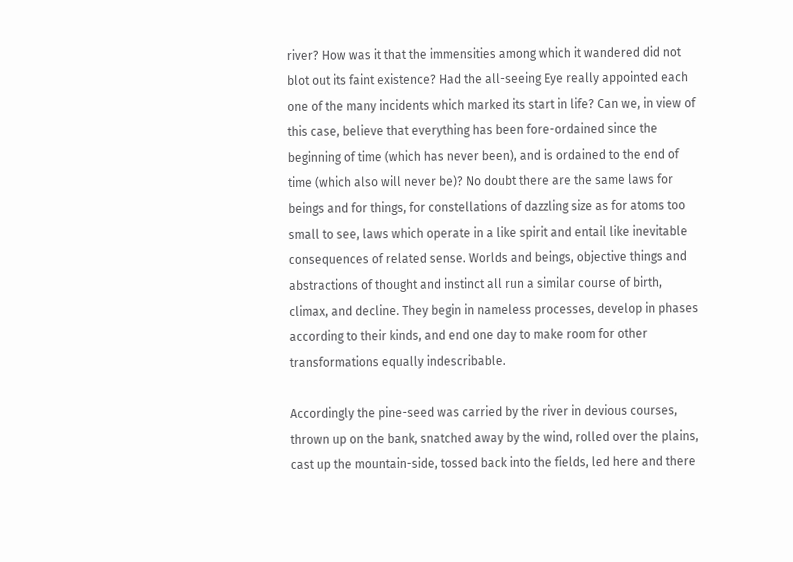river? How was it that the immensities among which it wandered did not blot out its faint existence? Had the all-seeing Eye really appointed each one of the many incidents which marked its start in life? Can we, in view of this case, believe that everything has been fore-ordained since the beginning of time (which has never been), and is ordained to the end of time (which also will never be)? No doubt there are the same laws for beings and for things, for constellations of dazzling size as for atoms too small to see, laws which operate in a like spirit and entail like inevitable consequences of related sense. Worlds and beings, objective things and abstractions of thought and instinct all run a similar course of birth, climax, and decline. They begin in nameless processes, develop in phases according to their kinds, and end one day to make room for other transformations equally indescribable.

Accordingly the pine-seed was carried by the river in devious courses, thrown up on the bank, snatched away by the wind, rolled over the plains, cast up the mountain-side, tossed back into the fields, led here and there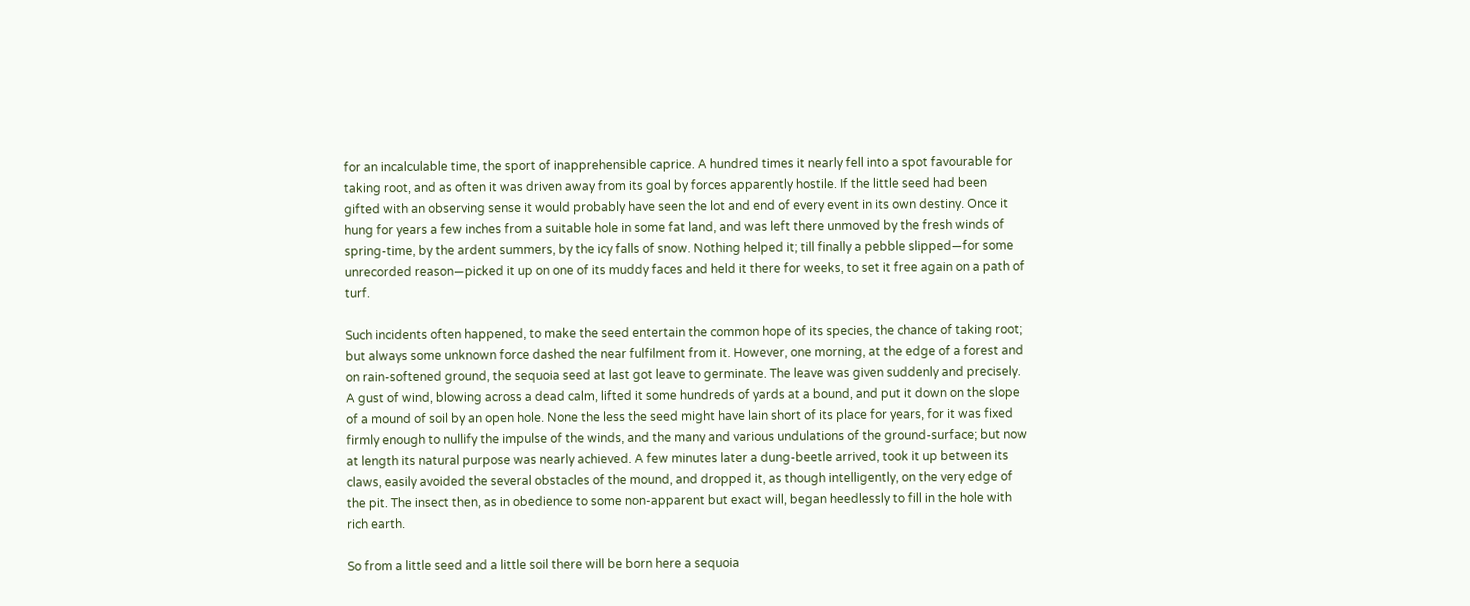for an incalculable time, the sport of inapprehensible caprice. A hundred times it nearly fell into a spot favourable for taking root, and as often it was driven away from its goal by forces apparently hostile. If the little seed had been gifted with an observing sense it would probably have seen the lot and end of every event in its own destiny. Once it hung for years a few inches from a suitable hole in some fat land, and was left there unmoved by the fresh winds of spring-time, by the ardent summers, by the icy falls of snow. Nothing helped it; till finally a pebble slipped—for some unrecorded reason—picked it up on one of its muddy faces and held it there for weeks, to set it free again on a path of turf.

Such incidents often happened, to make the seed entertain the common hope of its species, the chance of taking root; but always some unknown force dashed the near fulfilment from it. However, one morning, at the edge of a forest and on rain-softened ground, the sequoia seed at last got leave to germinate. The leave was given suddenly and precisely. A gust of wind, blowing across a dead calm, lifted it some hundreds of yards at a bound, and put it down on the slope of a mound of soil by an open hole. None the less the seed might have lain short of its place for years, for it was fixed firmly enough to nullify the impulse of the winds, and the many and various undulations of the ground-surface; but now at length its natural purpose was nearly achieved. A few minutes later a dung-beetle arrived, took it up between its claws, easily avoided the several obstacles of the mound, and dropped it, as though intelligently, on the very edge of the pit. The insect then, as in obedience to some non-apparent but exact will, began heedlessly to fill in the hole with rich earth.

So from a little seed and a little soil there will be born here a sequoia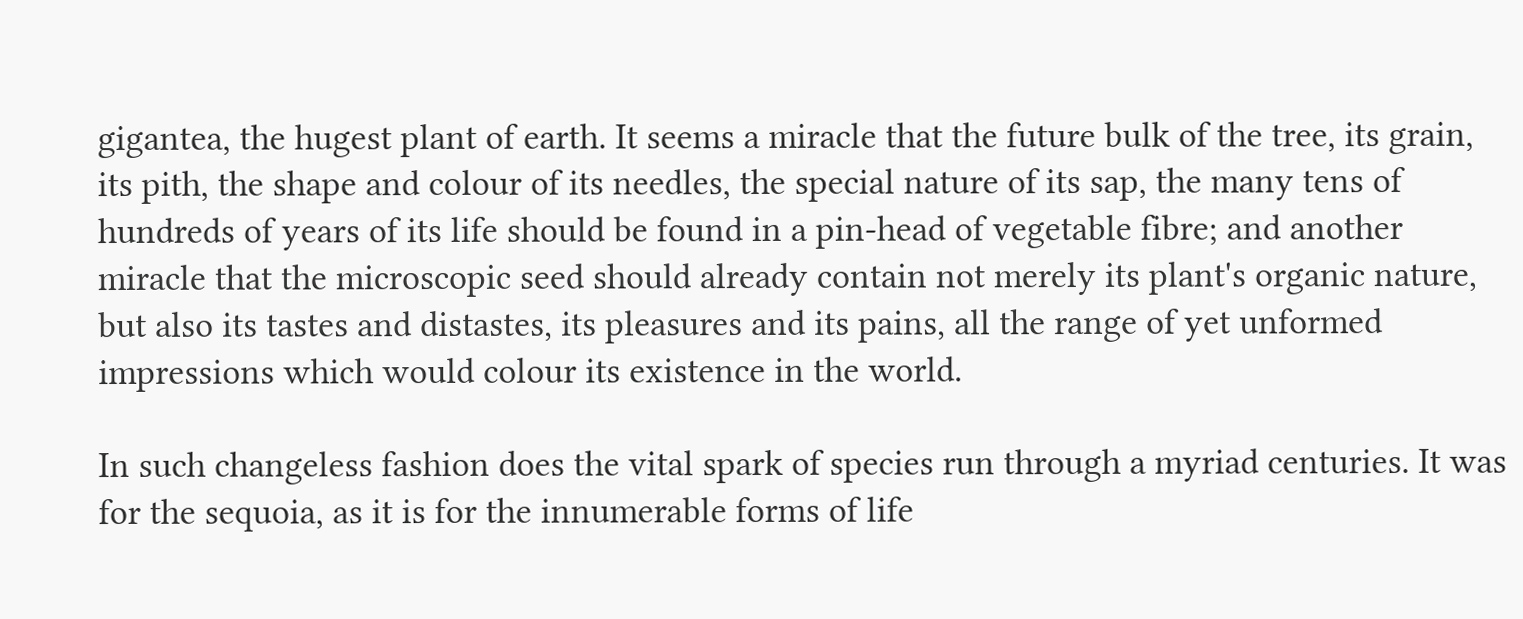gigantea, the hugest plant of earth. It seems a miracle that the future bulk of the tree, its grain, its pith, the shape and colour of its needles, the special nature of its sap, the many tens of hundreds of years of its life should be found in a pin-head of vegetable fibre; and another miracle that the microscopic seed should already contain not merely its plant's organic nature, but also its tastes and distastes, its pleasures and its pains, all the range of yet unformed impressions which would colour its existence in the world.

In such changeless fashion does the vital spark of species run through a myriad centuries. It was for the sequoia, as it is for the innumerable forms of life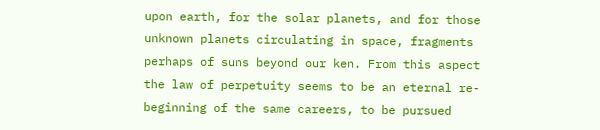upon earth, for the solar planets, and for those unknown planets circulating in space, fragments perhaps of suns beyond our ken. From this aspect the law of perpetuity seems to be an eternal re-beginning of the same careers, to be pursued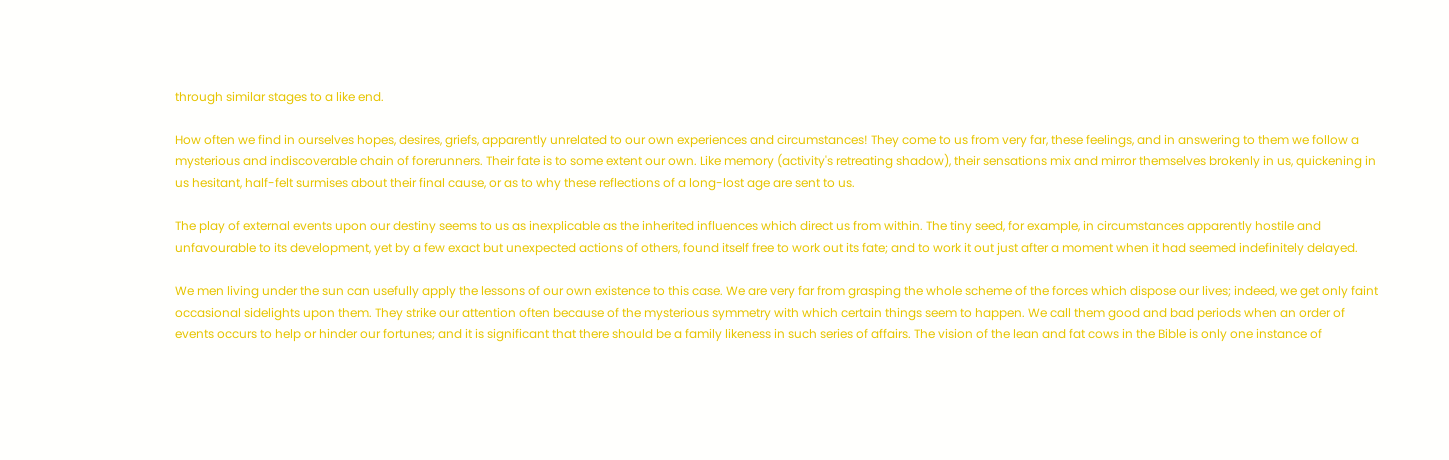through similar stages to a like end.

How often we find in ourselves hopes, desires, griefs, apparently unrelated to our own experiences and circumstances! They come to us from very far, these feelings, and in answering to them we follow a mysterious and indiscoverable chain of forerunners. Their fate is to some extent our own. Like memory (activity's retreating shadow), their sensations mix and mirror themselves brokenly in us, quickening in us hesitant, half-felt surmises about their final cause, or as to why these reflections of a long-lost age are sent to us.

The play of external events upon our destiny seems to us as inexplicable as the inherited influences which direct us from within. The tiny seed, for example, in circumstances apparently hostile and unfavourable to its development, yet by a few exact but unexpected actions of others, found itself free to work out its fate; and to work it out just after a moment when it had seemed indefinitely delayed.

We men living under the sun can usefully apply the lessons of our own existence to this case. We are very far from grasping the whole scheme of the forces which dispose our lives; indeed, we get only faint occasional sidelights upon them. They strike our attention often because of the mysterious symmetry with which certain things seem to happen. We call them good and bad periods when an order of events occurs to help or hinder our fortunes; and it is significant that there should be a family likeness in such series of affairs. The vision of the lean and fat cows in the Bible is only one instance of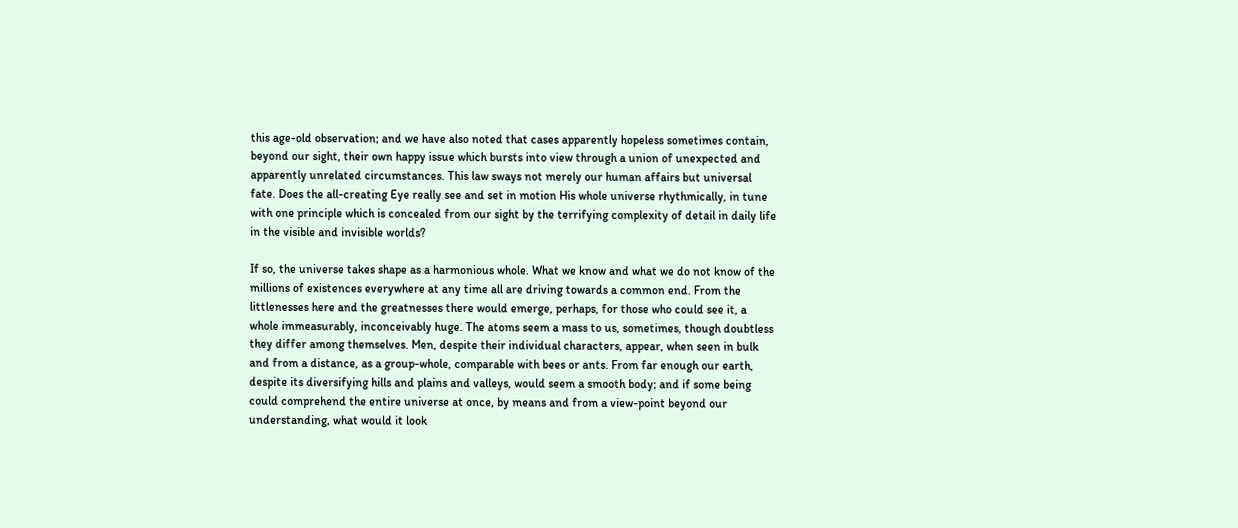this age-old observation; and we have also noted that cases apparently hopeless sometimes contain, beyond our sight, their own happy issue which bursts into view through a union of unexpected and apparently unrelated circumstances. This law sways not merely our human affairs but universal fate. Does the all-creating Eye really see and set in motion His whole universe rhythmically, in tune with one principle which is concealed from our sight by the terrifying complexity of detail in daily life in the visible and invisible worlds?

If so, the universe takes shape as a harmonious whole. What we know and what we do not know of the millions of existences everywhere at any time all are driving towards a common end. From the littlenesses here and the greatnesses there would emerge, perhaps, for those who could see it, a whole immeasurably, inconceivably huge. The atoms seem a mass to us, sometimes, though doubtless they differ among themselves. Men, despite their individual characters, appear, when seen in bulk and from a distance, as a group-whole, comparable with bees or ants. From far enough our earth, despite its diversifying hills and plains and valleys, would seem a smooth body; and if some being could comprehend the entire universe at once, by means and from a view-point beyond our understanding, what would it look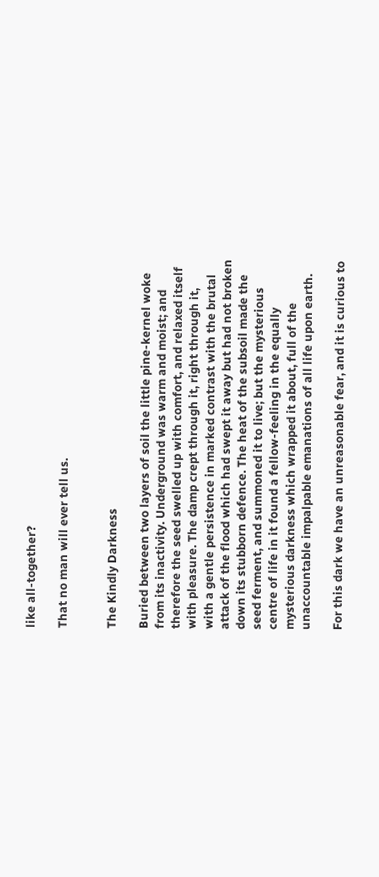like all-together?

That no man will ever tell us.


The Kindly Darkness

Buried between two layers of soil the little pine-kernel woke from its inactivity. Underground was warm and moist; and therefore the seed swelled up with comfort, and relaxed itself with pleasure. The damp crept through it, right through it, with a gentle persistence in marked contrast with the brutal attack of the flood which had swept it away but had not broken down its stubborn defence. The heat of the subsoil made the seed ferment, and summoned it to live; but the mysterious centre of life in it found a fellow-feeling in the equally mysterious darkness which wrapped it about, full of the unaccountable impalpable emanations of all life upon earth.

For this dark we have an unreasonable fear, and it is curious to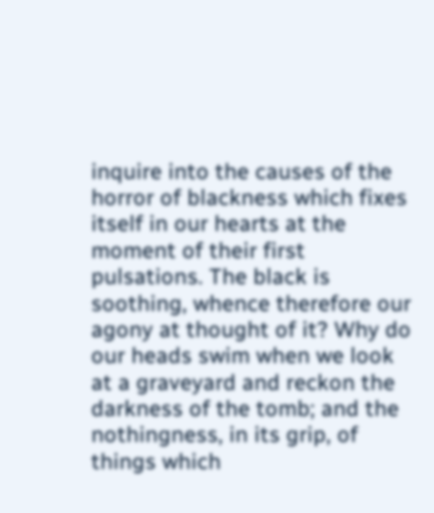inquire into the causes of the horror of blackness which fixes itself in our hearts at the moment of their first pulsations. The black is soothing, whence therefore our agony at thought of it? Why do our heads swim when we look at a graveyard and reckon the darkness of the tomb; and the nothingness, in its grip, of things which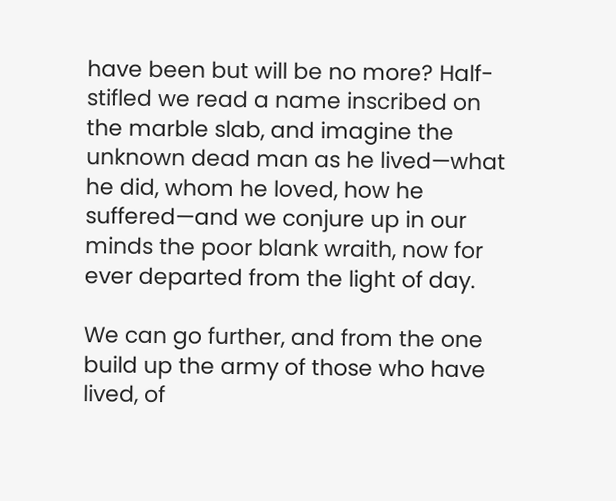have been but will be no more? Half-stifled we read a name inscribed on the marble slab, and imagine the unknown dead man as he lived—what he did, whom he loved, how he suffered—and we conjure up in our minds the poor blank wraith, now for ever departed from the light of day.

We can go further, and from the one build up the army of those who have lived, of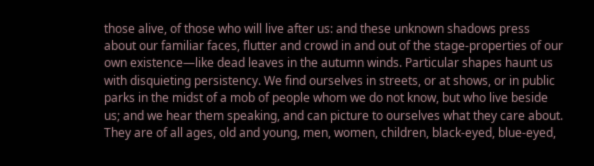those alive, of those who will live after us: and these unknown shadows press about our familiar faces, flutter and crowd in and out of the stage-properties of our own existence—like dead leaves in the autumn winds. Particular shapes haunt us with disquieting persistency. We find ourselves in streets, or at shows, or in public parks in the midst of a mob of people whom we do not know, but who live beside us; and we hear them speaking, and can picture to ourselves what they care about. They are of all ages, old and young, men, women, children, black-eyed, blue-eyed,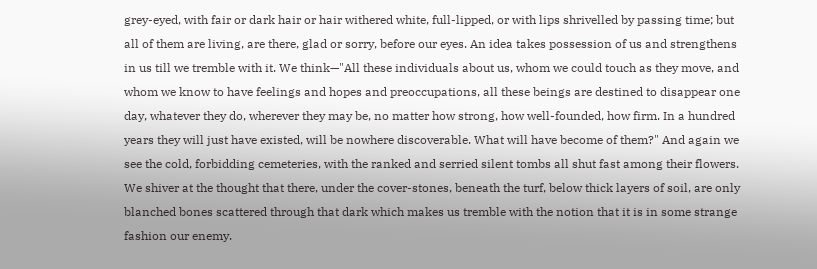grey-eyed, with fair or dark hair or hair withered white, full-lipped, or with lips shrivelled by passing time; but all of them are living, are there, glad or sorry, before our eyes. An idea takes possession of us and strengthens in us till we tremble with it. We think—"All these individuals about us, whom we could touch as they move, and whom we know to have feelings and hopes and preoccupations, all these beings are destined to disappear one day, whatever they do, wherever they may be, no matter how strong, how well-founded, how firm. In a hundred years they will just have existed, will be nowhere discoverable. What will have become of them?" And again we see the cold, forbidding cemeteries, with the ranked and serried silent tombs all shut fast among their flowers. We shiver at the thought that there, under the cover-stones, beneath the turf, below thick layers of soil, are only blanched bones scattered through that dark which makes us tremble with the notion that it is in some strange fashion our enemy.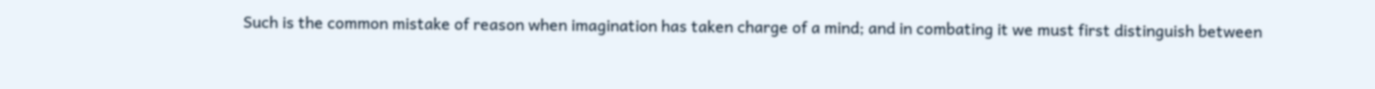Such is the common mistake of reason when imagination has taken charge of a mind; and in combating it we must first distinguish between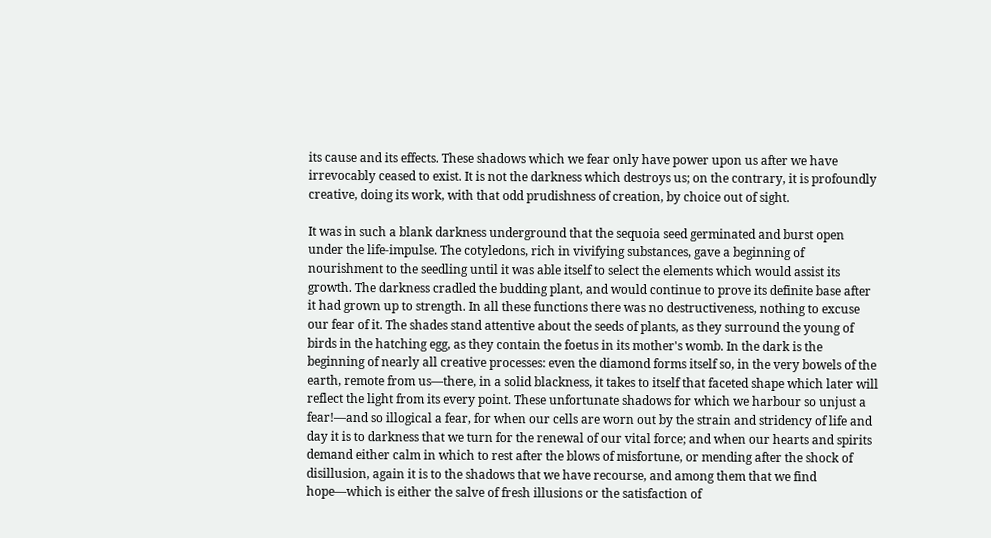its cause and its effects. These shadows which we fear only have power upon us after we have irrevocably ceased to exist. It is not the darkness which destroys us; on the contrary, it is profoundly creative, doing its work, with that odd prudishness of creation, by choice out of sight.

It was in such a blank darkness underground that the sequoia seed germinated and burst open under the life-impulse. The cotyledons, rich in vivifying substances, gave a beginning of nourishment to the seedling until it was able itself to select the elements which would assist its growth. The darkness cradled the budding plant, and would continue to prove its definite base after it had grown up to strength. In all these functions there was no destructiveness, nothing to excuse our fear of it. The shades stand attentive about the seeds of plants, as they surround the young of birds in the hatching egg, as they contain the foetus in its mother's womb. In the dark is the beginning of nearly all creative processes: even the diamond forms itself so, in the very bowels of the earth, remote from us—there, in a solid blackness, it takes to itself that faceted shape which later will reflect the light from its every point. These unfortunate shadows for which we harbour so unjust a fear!—and so illogical a fear, for when our cells are worn out by the strain and stridency of life and day it is to darkness that we turn for the renewal of our vital force; and when our hearts and spirits demand either calm in which to rest after the blows of misfortune, or mending after the shock of disillusion, again it is to the shadows that we have recourse, and among them that we find hope—which is either the salve of fresh illusions or the satisfaction of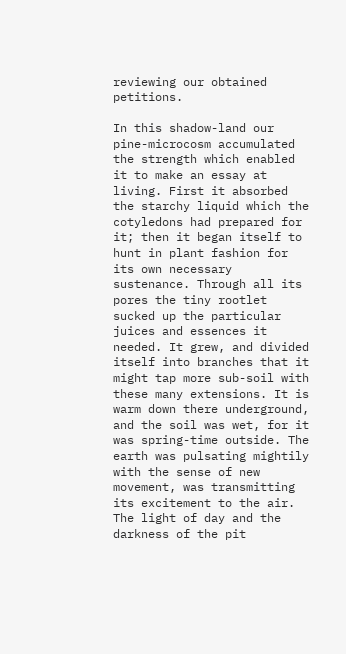reviewing our obtained petitions.

In this shadow-land our pine-microcosm accumulated the strength which enabled it to make an essay at living. First it absorbed the starchy liquid which the cotyledons had prepared for it; then it began itself to hunt in plant fashion for its own necessary sustenance. Through all its pores the tiny rootlet sucked up the particular juices and essences it needed. It grew, and divided itself into branches that it might tap more sub-soil with these many extensions. It is warm down there underground, and the soil was wet, for it was spring-time outside. The earth was pulsating mightily with the sense of new movement, was transmitting its excitement to the air. The light of day and the darkness of the pit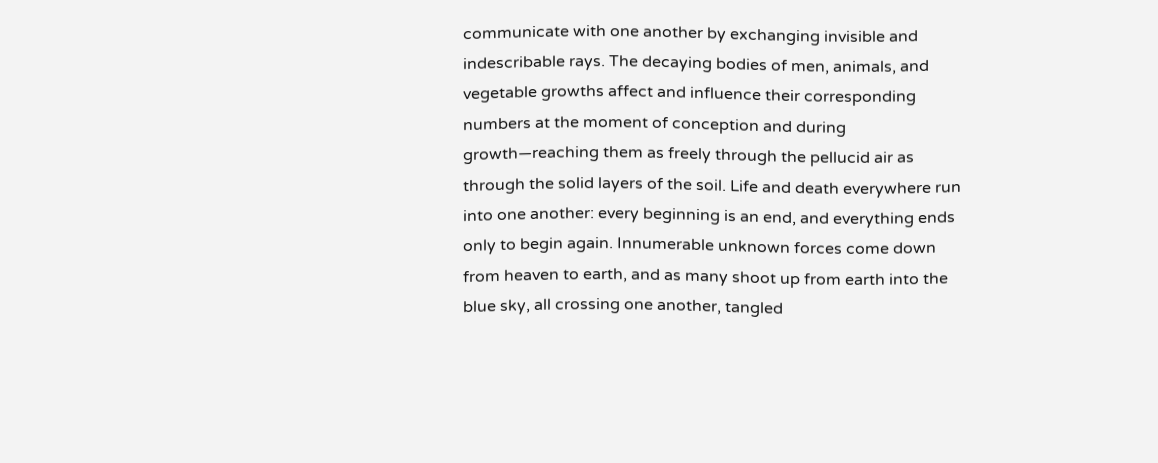communicate with one another by exchanging invisible and indescribable rays. The decaying bodies of men, animals, and vegetable growths affect and influence their corresponding numbers at the moment of conception and during growth—reaching them as freely through the pellucid air as through the solid layers of the soil. Life and death everywhere run into one another: every beginning is an end, and everything ends only to begin again. Innumerable unknown forces come down from heaven to earth, and as many shoot up from earth into the blue sky, all crossing one another, tangled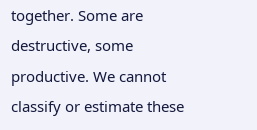together. Some are destructive, some productive. We cannot classify or estimate these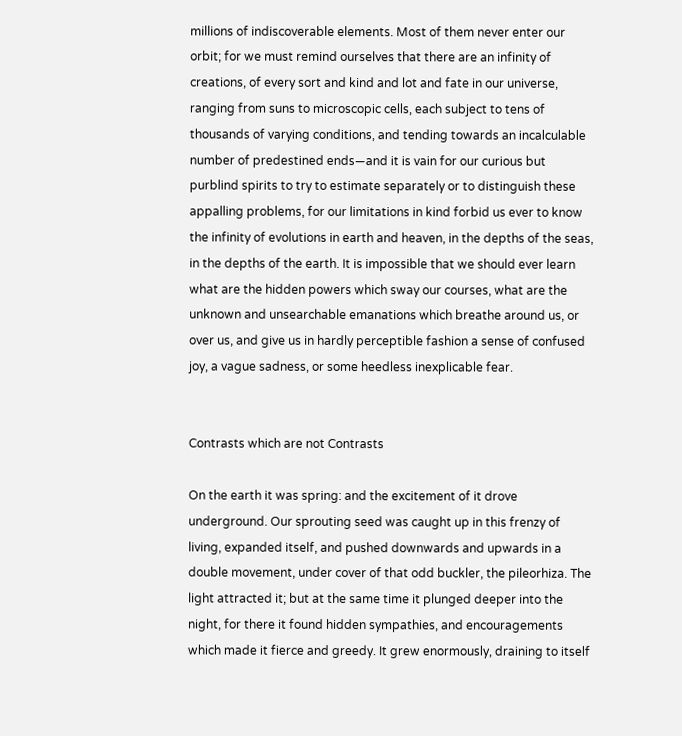millions of indiscoverable elements. Most of them never enter our orbit; for we must remind ourselves that there are an infinity of creations, of every sort and kind and lot and fate in our universe, ranging from suns to microscopic cells, each subject to tens of thousands of varying conditions, and tending towards an incalculable number of predestined ends—and it is vain for our curious but purblind spirits to try to estimate separately or to distinguish these appalling problems, for our limitations in kind forbid us ever to know the infinity of evolutions in earth and heaven, in the depths of the seas, in the depths of the earth. It is impossible that we should ever learn what are the hidden powers which sway our courses, what are the unknown and unsearchable emanations which breathe around us, or over us, and give us in hardly perceptible fashion a sense of confused joy, a vague sadness, or some heedless inexplicable fear.


Contrasts which are not Contrasts

On the earth it was spring: and the excitement of it drove underground. Our sprouting seed was caught up in this frenzy of living, expanded itself, and pushed downwards and upwards in a double movement, under cover of that odd buckler, the pileorhiza. The light attracted it; but at the same time it plunged deeper into the night, for there it found hidden sympathies, and encouragements which made it fierce and greedy. It grew enormously, draining to itself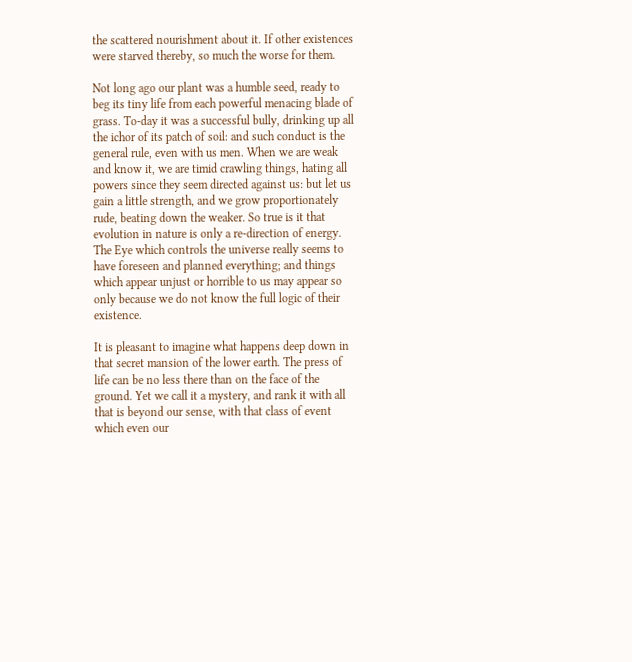the scattered nourishment about it. If other existences were starved thereby, so much the worse for them.

Not long ago our plant was a humble seed, ready to beg its tiny life from each powerful menacing blade of grass. To-day it was a successful bully, drinking up all the ichor of its patch of soil: and such conduct is the general rule, even with us men. When we are weak and know it, we are timid crawling things, hating all powers since they seem directed against us: but let us gain a little strength, and we grow proportionately rude, beating down the weaker. So true is it that evolution in nature is only a re-direction of energy. The Eye which controls the universe really seems to have foreseen and planned everything; and things which appear unjust or horrible to us may appear so only because we do not know the full logic of their existence.

It is pleasant to imagine what happens deep down in that secret mansion of the lower earth. The press of life can be no less there than on the face of the ground. Yet we call it a mystery, and rank it with all that is beyond our sense, with that class of event which even our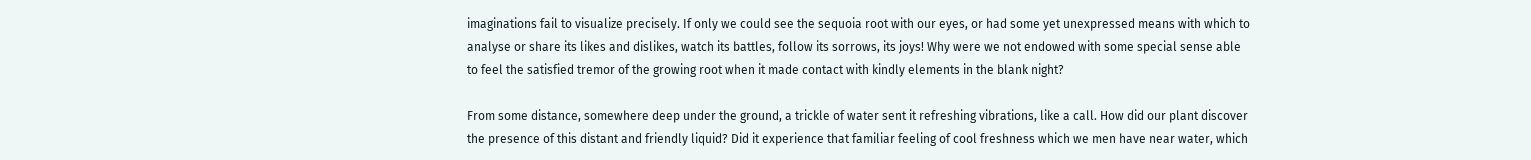imaginations fail to visualize precisely. If only we could see the sequoia root with our eyes, or had some yet unexpressed means with which to analyse or share its likes and dislikes, watch its battles, follow its sorrows, its joys! Why were we not endowed with some special sense able to feel the satisfied tremor of the growing root when it made contact with kindly elements in the blank night?

From some distance, somewhere deep under the ground, a trickle of water sent it refreshing vibrations, like a call. How did our plant discover the presence of this distant and friendly liquid? Did it experience that familiar feeling of cool freshness which we men have near water, which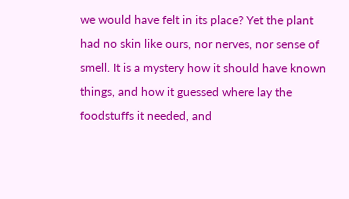we would have felt in its place? Yet the plant had no skin like ours, nor nerves, nor sense of smell. It is a mystery how it should have known things, and how it guessed where lay the foodstuffs it needed, and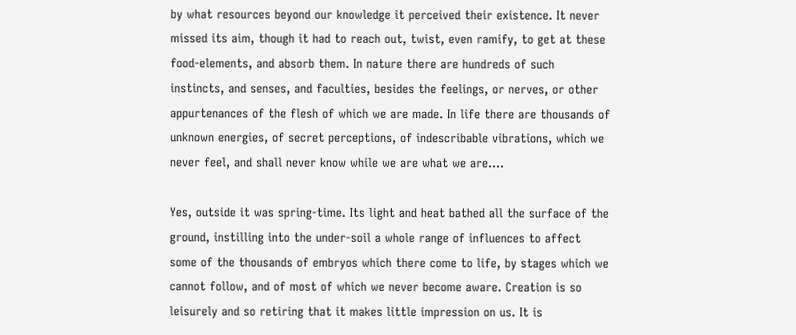by what resources beyond our knowledge it perceived their existence. It never missed its aim, though it had to reach out, twist, even ramify, to get at these food-elements, and absorb them. In nature there are hundreds of such instincts, and senses, and faculties, besides the feelings, or nerves, or other appurtenances of the flesh of which we are made. In life there are thousands of unknown energies, of secret perceptions, of indescribable vibrations, which we never feel, and shall never know while we are what we are....

Yes, outside it was spring-time. Its light and heat bathed all the surface of the ground, instilling into the under-soil a whole range of influences to affect some of the thousands of embryos which there come to life, by stages which we cannot follow, and of most of which we never become aware. Creation is so leisurely and so retiring that it makes little impression on us. It is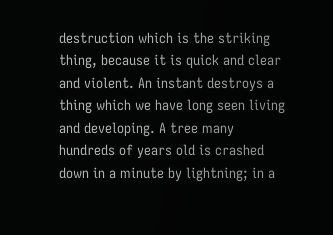destruction which is the striking thing, because it is quick and clear and violent. An instant destroys a thing which we have long seen living and developing. A tree many hundreds of years old is crashed down in a minute by lightning; in a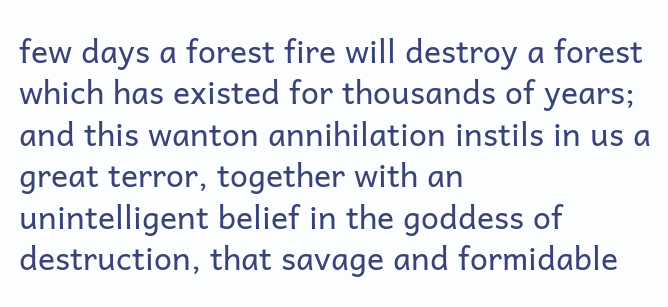few days a forest fire will destroy a forest which has existed for thousands of years; and this wanton annihilation instils in us a great terror, together with an unintelligent belief in the goddess of destruction, that savage and formidable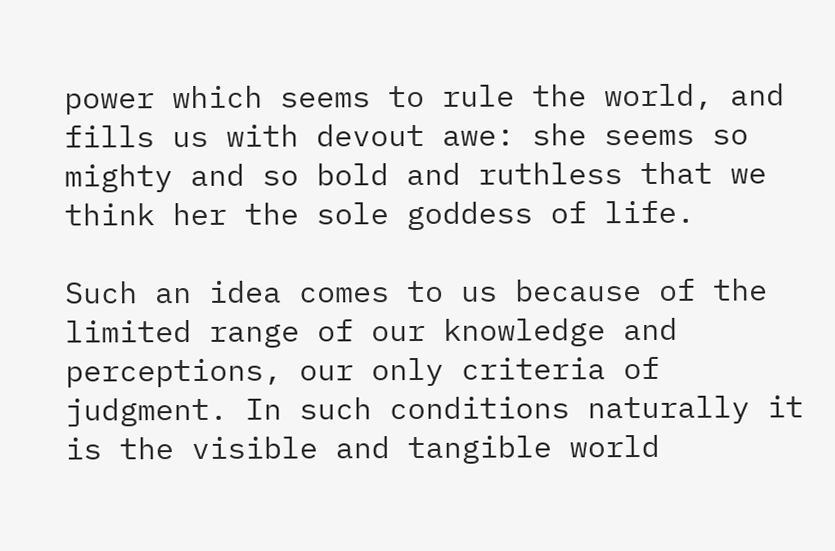power which seems to rule the world, and fills us with devout awe: she seems so mighty and so bold and ruthless that we think her the sole goddess of life.

Such an idea comes to us because of the limited range of our knowledge and perceptions, our only criteria of judgment. In such conditions naturally it is the visible and tangible world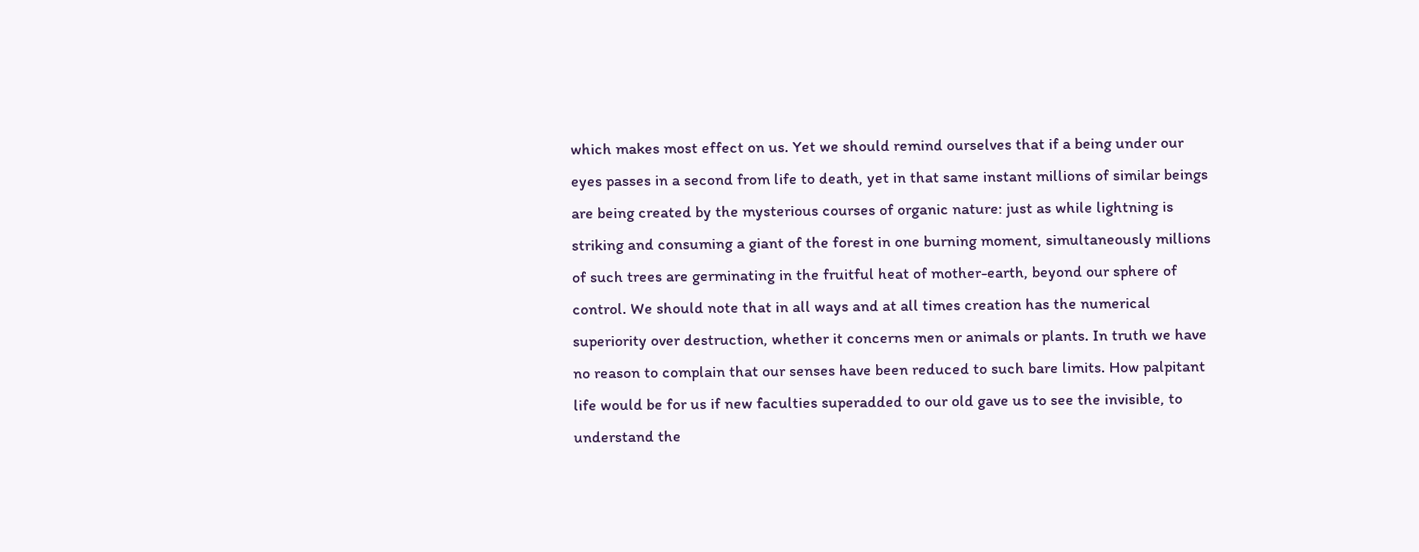which makes most effect on us. Yet we should remind ourselves that if a being under our eyes passes in a second from life to death, yet in that same instant millions of similar beings are being created by the mysterious courses of organic nature: just as while lightning is striking and consuming a giant of the forest in one burning moment, simultaneously millions of such trees are germinating in the fruitful heat of mother-earth, beyond our sphere of control. We should note that in all ways and at all times creation has the numerical superiority over destruction, whether it concerns men or animals or plants. In truth we have no reason to complain that our senses have been reduced to such bare limits. How palpitant life would be for us if new faculties superadded to our old gave us to see the invisible, to understand the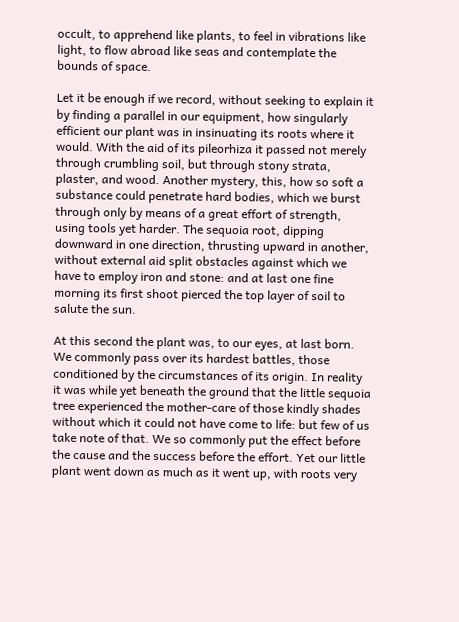occult, to apprehend like plants, to feel in vibrations like light, to flow abroad like seas and contemplate the bounds of space.

Let it be enough if we record, without seeking to explain it by finding a parallel in our equipment, how singularly efficient our plant was in insinuating its roots where it would. With the aid of its pileorhiza it passed not merely through crumbling soil, but through stony strata, plaster, and wood. Another mystery, this, how so soft a substance could penetrate hard bodies, which we burst through only by means of a great effort of strength, using tools yet harder. The sequoia root, dipping downward in one direction, thrusting upward in another, without external aid split obstacles against which we have to employ iron and stone: and at last one fine morning its first shoot pierced the top layer of soil to salute the sun.

At this second the plant was, to our eyes, at last born. We commonly pass over its hardest battles, those conditioned by the circumstances of its origin. In reality it was while yet beneath the ground that the little sequoia tree experienced the mother-care of those kindly shades without which it could not have come to life: but few of us take note of that. We so commonly put the effect before the cause and the success before the effort. Yet our little plant went down as much as it went up, with roots very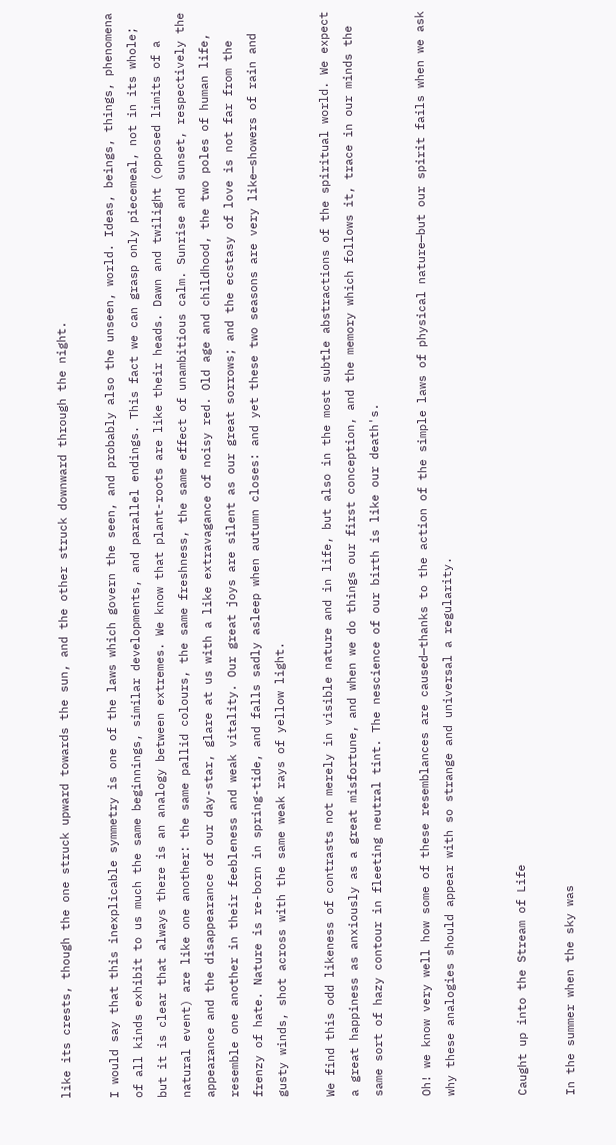like its crests, though the one struck upward towards the sun, and the other struck downward through the night.

I would say that this inexplicable symmetry is one of the laws which govern the seen, and probably also the unseen, world. Ideas, beings, things, phenomena of all kinds exhibit to us much the same beginnings, similar developments, and parallel endings. This fact we can grasp only piecemeal, not in its whole; but it is clear that always there is an analogy between extremes. We know that plant-roots are like their heads. Dawn and twilight (opposed limits of a natural event) are like one another: the same pallid colours, the same freshness, the same effect of unambitious calm. Sunrise and sunset, respectively the appearance and the disappearance of our day-star, glare at us with a like extravagance of noisy red. Old age and childhood, the two poles of human life, resemble one another in their feebleness and weak vitality. Our great joys are silent as our great sorrows; and the ecstasy of love is not far from the frenzy of hate. Nature is re-born in spring-tide, and falls sadly asleep when autumn closes: and yet these two seasons are very like—showers of rain and gusty winds, shot across with the same weak rays of yellow light.

We find this odd likeness of contrasts not merely in visible nature and in life, but also in the most subtle abstractions of the spiritual world. We expect a great happiness as anxiously as a great misfortune, and when we do things our first conception, and the memory which follows it, trace in our minds the same sort of hazy contour in fleeting neutral tint. The nescience of our birth is like our death's.

Oh! we know very well how some of these resemblances are caused—thanks to the action of the simple laws of physical nature—but our spirit fails when we ask why these analogies should appear with so strange and universal a regularity.


Caught up into the Stream of Life

In the summer when the sky was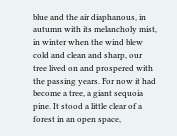blue and the air diaphanous, in autumn with its melancholy mist, in winter when the wind blew cold and clean and sharp, our tree lived on and prospered with the passing years. For now it had become a tree, a giant sequoia pine. It stood a little clear of a forest in an open space,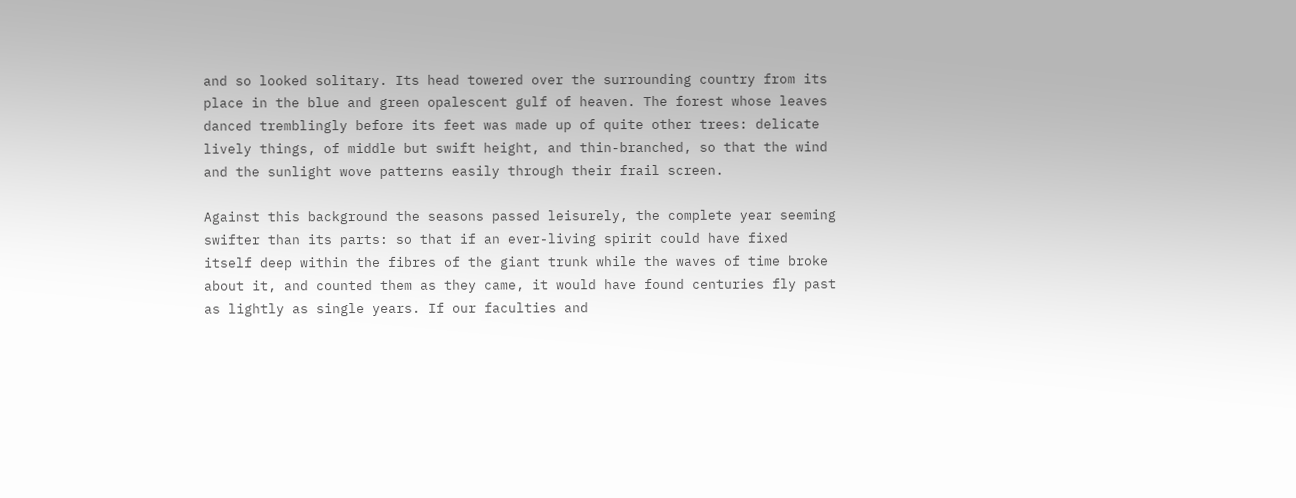and so looked solitary. Its head towered over the surrounding country from its place in the blue and green opalescent gulf of heaven. The forest whose leaves danced tremblingly before its feet was made up of quite other trees: delicate lively things, of middle but swift height, and thin-branched, so that the wind and the sunlight wove patterns easily through their frail screen.

Against this background the seasons passed leisurely, the complete year seeming swifter than its parts: so that if an ever-living spirit could have fixed itself deep within the fibres of the giant trunk while the waves of time broke about it, and counted them as they came, it would have found centuries fly past as lightly as single years. If our faculties and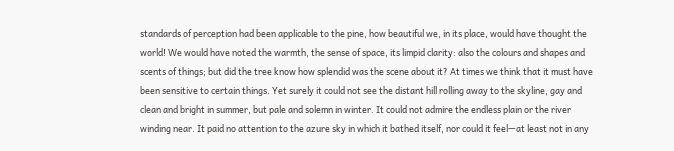standards of perception had been applicable to the pine, how beautiful we, in its place, would have thought the world! We would have noted the warmth, the sense of space, its limpid clarity: also the colours and shapes and scents of things; but did the tree know how splendid was the scene about it? At times we think that it must have been sensitive to certain things. Yet surely it could not see the distant hill rolling away to the skyline, gay and clean and bright in summer, but pale and solemn in winter. It could not admire the endless plain or the river winding near. It paid no attention to the azure sky in which it bathed itself, nor could it feel—at least not in any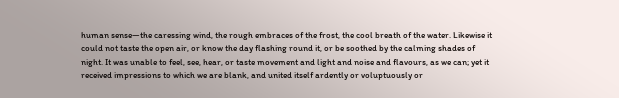human sense—the caressing wind, the rough embraces of the frost, the cool breath of the water. Likewise it could not taste the open air, or know the day flashing round it, or be soothed by the calming shades of night. It was unable to feel, see, hear, or taste movement and light and noise and flavours, as we can; yet it received impressions to which we are blank, and united itself ardently or voluptuously or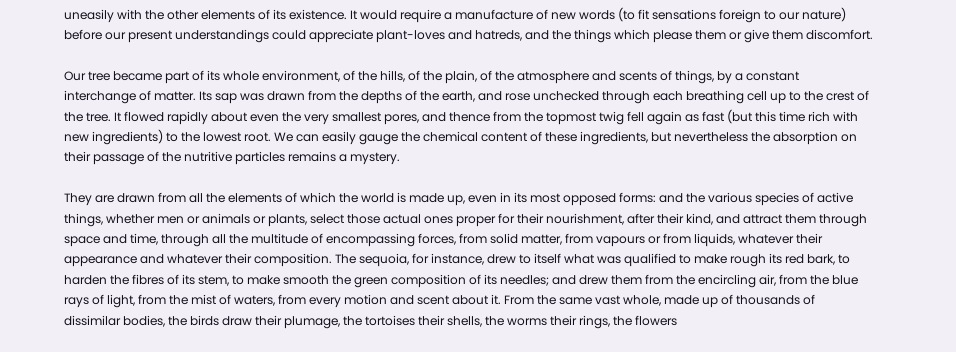uneasily with the other elements of its existence. It would require a manufacture of new words (to fit sensations foreign to our nature) before our present understandings could appreciate plant-loves and hatreds, and the things which please them or give them discomfort.

Our tree became part of its whole environment, of the hills, of the plain, of the atmosphere and scents of things, by a constant interchange of matter. Its sap was drawn from the depths of the earth, and rose unchecked through each breathing cell up to the crest of the tree. It flowed rapidly about even the very smallest pores, and thence from the topmost twig fell again as fast (but this time rich with new ingredients) to the lowest root. We can easily gauge the chemical content of these ingredients, but nevertheless the absorption on their passage of the nutritive particles remains a mystery.

They are drawn from all the elements of which the world is made up, even in its most opposed forms: and the various species of active things, whether men or animals or plants, select those actual ones proper for their nourishment, after their kind, and attract them through space and time, through all the multitude of encompassing forces, from solid matter, from vapours or from liquids, whatever their appearance and whatever their composition. The sequoia, for instance, drew to itself what was qualified to make rough its red bark, to harden the fibres of its stem, to make smooth the green composition of its needles; and drew them from the encircling air, from the blue rays of light, from the mist of waters, from every motion and scent about it. From the same vast whole, made up of thousands of dissimilar bodies, the birds draw their plumage, the tortoises their shells, the worms their rings, the flowers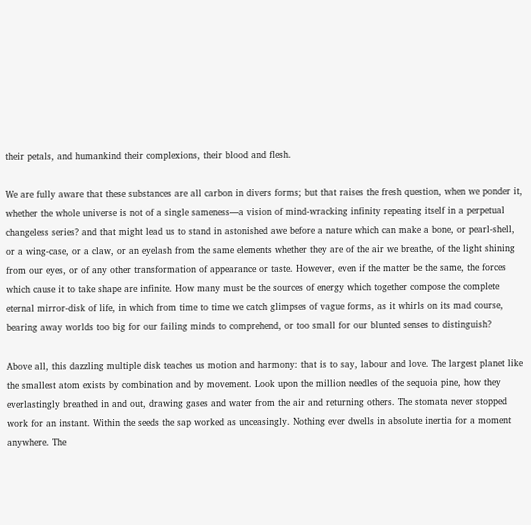their petals, and humankind their complexions, their blood and flesh.

We are fully aware that these substances are all carbon in divers forms; but that raises the fresh question, when we ponder it, whether the whole universe is not of a single sameness—a vision of mind-wracking infinity repeating itself in a perpetual changeless series? and that might lead us to stand in astonished awe before a nature which can make a bone, or pearl-shell, or a wing-case, or a claw, or an eyelash from the same elements whether they are of the air we breathe, of the light shining from our eyes, or of any other transformation of appearance or taste. However, even if the matter be the same, the forces which cause it to take shape are infinite. How many must be the sources of energy which together compose the complete eternal mirror-disk of life, in which from time to time we catch glimpses of vague forms, as it whirls on its mad course, bearing away worlds too big for our failing minds to comprehend, or too small for our blunted senses to distinguish?

Above all, this dazzling multiple disk teaches us motion and harmony: that is to say, labour and love. The largest planet like the smallest atom exists by combination and by movement. Look upon the million needles of the sequoia pine, how they everlastingly breathed in and out, drawing gases and water from the air and returning others. The stomata never stopped work for an instant. Within the seeds the sap worked as unceasingly. Nothing ever dwells in absolute inertia for a moment anywhere. The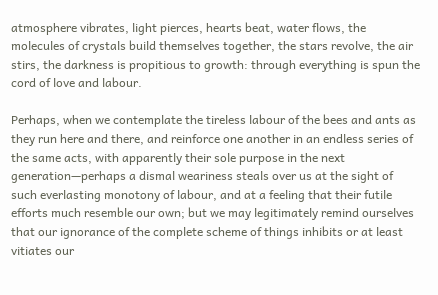atmosphere vibrates, light pierces, hearts beat, water flows, the molecules of crystals build themselves together, the stars revolve, the air stirs, the darkness is propitious to growth: through everything is spun the cord of love and labour.

Perhaps, when we contemplate the tireless labour of the bees and ants as they run here and there, and reinforce one another in an endless series of the same acts, with apparently their sole purpose in the next generation—perhaps a dismal weariness steals over us at the sight of such everlasting monotony of labour, and at a feeling that their futile efforts much resemble our own; but we may legitimately remind ourselves that our ignorance of the complete scheme of things inhibits or at least vitiates our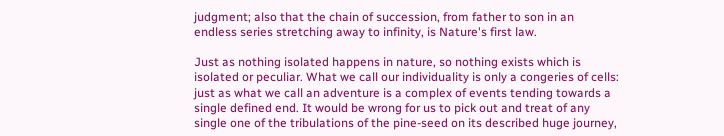judgment; also that the chain of succession, from father to son in an endless series stretching away to infinity, is Nature's first law.

Just as nothing isolated happens in nature, so nothing exists which is isolated or peculiar. What we call our individuality is only a congeries of cells: just as what we call an adventure is a complex of events tending towards a single defined end. It would be wrong for us to pick out and treat of any single one of the tribulations of the pine-seed on its described huge journey,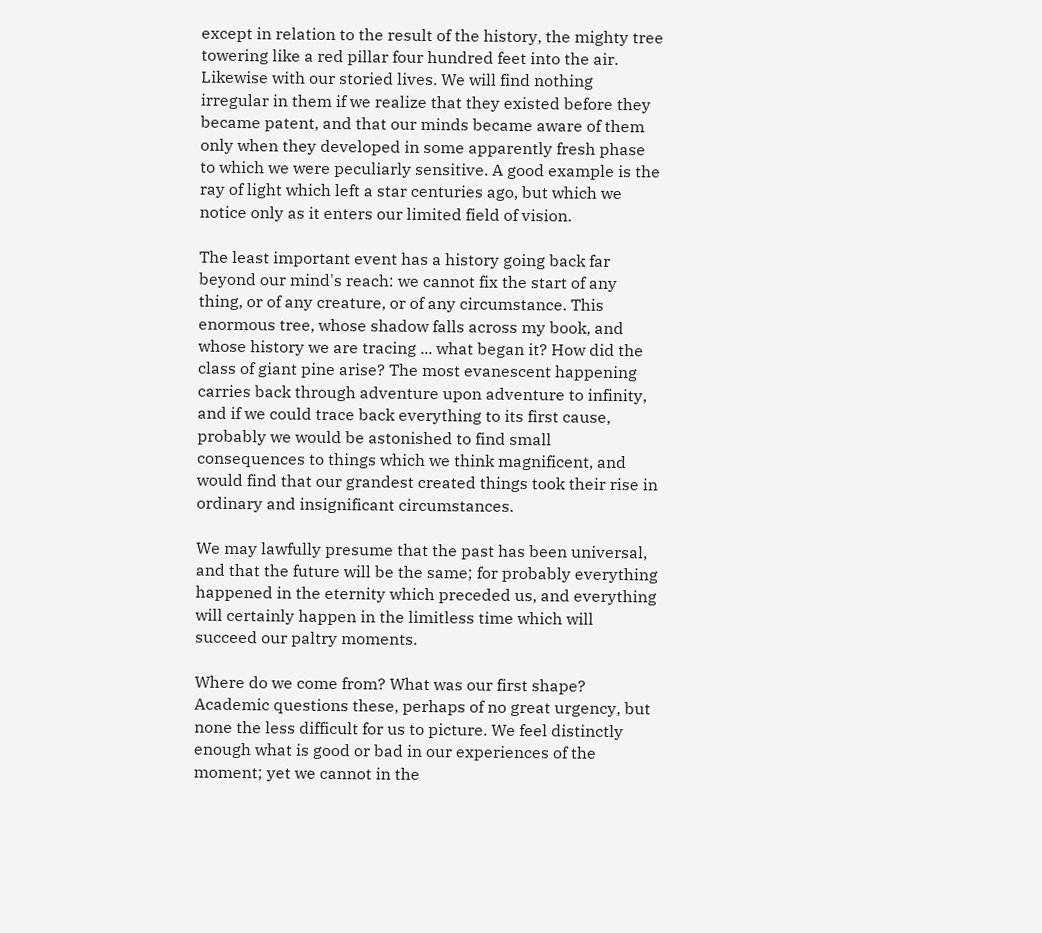except in relation to the result of the history, the mighty tree towering like a red pillar four hundred feet into the air. Likewise with our storied lives. We will find nothing irregular in them if we realize that they existed before they became patent, and that our minds became aware of them only when they developed in some apparently fresh phase to which we were peculiarly sensitive. A good example is the ray of light which left a star centuries ago, but which we notice only as it enters our limited field of vision.

The least important event has a history going back far beyond our mind's reach: we cannot fix the start of any thing, or of any creature, or of any circumstance. This enormous tree, whose shadow falls across my book, and whose history we are tracing ... what began it? How did the class of giant pine arise? The most evanescent happening carries back through adventure upon adventure to infinity, and if we could trace back everything to its first cause, probably we would be astonished to find small consequences to things which we think magnificent, and would find that our grandest created things took their rise in ordinary and insignificant circumstances.

We may lawfully presume that the past has been universal, and that the future will be the same; for probably everything happened in the eternity which preceded us, and everything will certainly happen in the limitless time which will succeed our paltry moments.

Where do we come from? What was our first shape? Academic questions these, perhaps of no great urgency, but none the less difficult for us to picture. We feel distinctly enough what is good or bad in our experiences of the moment; yet we cannot in the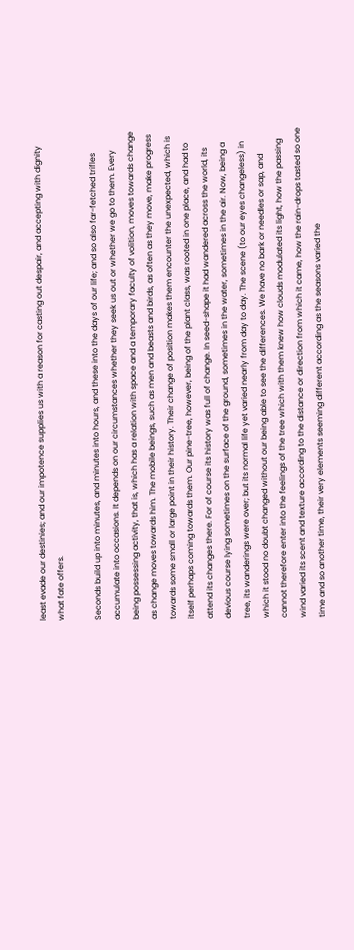least evade our destinies; and our impotence supplies us with a reason for casting out despair, and accepting with dignity what fate offers.

Seconds build up into minutes, and minutes into hours, and these into the days of our life; and so also far-fetched trifles accumulate into occasions. It depends on our circumstances whether they seek us out or whether we go to them. Every being possessing activity, that is, which has a relation with space and a temporary faculty of volition, moves towards change as change moves towards him. The mobile beings, such as men and beasts and birds, as often as they move, make progress towards some small or large point in their history. Their change of position makes them encounter the unexpected, which is itself perhaps coming towards them. Our pine-tree, however, being of the plant class, was rooted in one place, and had to attend its changes there. For of course its history was full of change. In seed-shape it had wandered across the world, its devious course lying sometimes on the surface of the ground, sometimes in the water, sometimes in the air. Now, being a tree, its wanderings were over; but its normal life yet varied nearly from day to day. The scene (to our eyes changeless) in which it stood no doubt changed without our being able to see the differences. We have no bark or needles or sap, and cannot therefore enter into the feelings of the tree which with them knew how clouds modulated its light, how the passing wind varied its scent and texture according to the distance or direction from which it came, how the rain-drops tasted so one time and so another time, their very elements seeming different according as the seasons varied the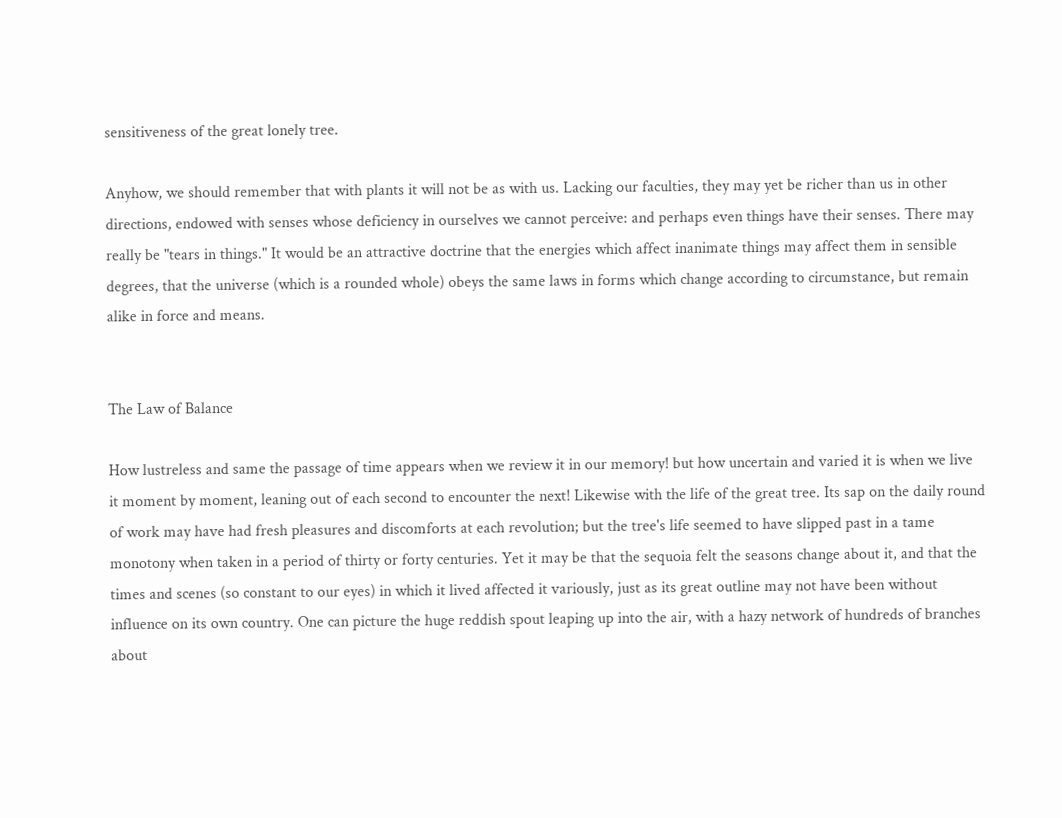sensitiveness of the great lonely tree.

Anyhow, we should remember that with plants it will not be as with us. Lacking our faculties, they may yet be richer than us in other directions, endowed with senses whose deficiency in ourselves we cannot perceive: and perhaps even things have their senses. There may really be "tears in things." It would be an attractive doctrine that the energies which affect inanimate things may affect them in sensible degrees, that the universe (which is a rounded whole) obeys the same laws in forms which change according to circumstance, but remain alike in force and means.


The Law of Balance

How lustreless and same the passage of time appears when we review it in our memory! but how uncertain and varied it is when we live it moment by moment, leaning out of each second to encounter the next! Likewise with the life of the great tree. Its sap on the daily round of work may have had fresh pleasures and discomforts at each revolution; but the tree's life seemed to have slipped past in a tame monotony when taken in a period of thirty or forty centuries. Yet it may be that the sequoia felt the seasons change about it, and that the times and scenes (so constant to our eyes) in which it lived affected it variously, just as its great outline may not have been without influence on its own country. One can picture the huge reddish spout leaping up into the air, with a hazy network of hundreds of branches about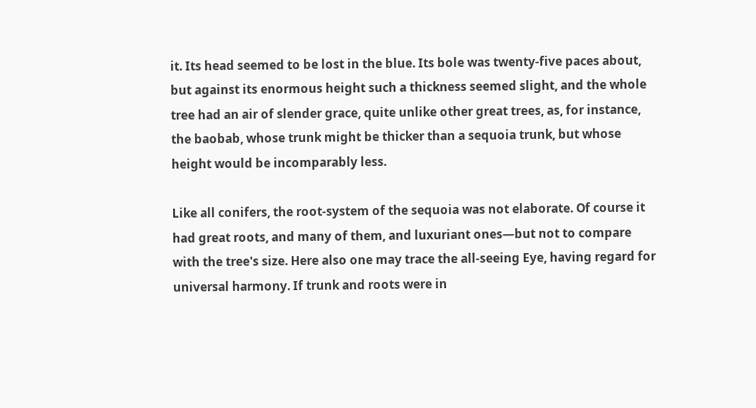it. Its head seemed to be lost in the blue. Its bole was twenty-five paces about, but against its enormous height such a thickness seemed slight, and the whole tree had an air of slender grace, quite unlike other great trees, as, for instance, the baobab, whose trunk might be thicker than a sequoia trunk, but whose height would be incomparably less.

Like all conifers, the root-system of the sequoia was not elaborate. Of course it had great roots, and many of them, and luxuriant ones—but not to compare with the tree's size. Here also one may trace the all-seeing Eye, having regard for universal harmony. If trunk and roots were in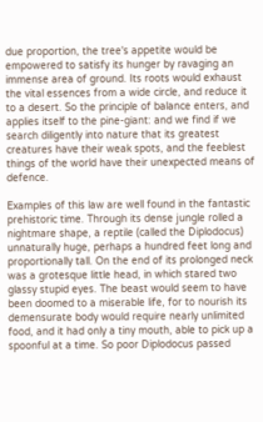due proportion, the tree's appetite would be empowered to satisfy its hunger by ravaging an immense area of ground. Its roots would exhaust the vital essences from a wide circle, and reduce it to a desert. So the principle of balance enters, and applies itself to the pine-giant: and we find if we search diligently into nature that its greatest creatures have their weak spots, and the feeblest things of the world have their unexpected means of defence.

Examples of this law are well found in the fantastic prehistoric time. Through its dense jungle rolled a nightmare shape, a reptile (called the Diplodocus) unnaturally huge, perhaps a hundred feet long and proportionally tall. On the end of its prolonged neck was a grotesque little head, in which stared two glassy stupid eyes. The beast would seem to have been doomed to a miserable life, for to nourish its demensurate body would require nearly unlimited food, and it had only a tiny mouth, able to pick up a spoonful at a time. So poor Diplodocus passed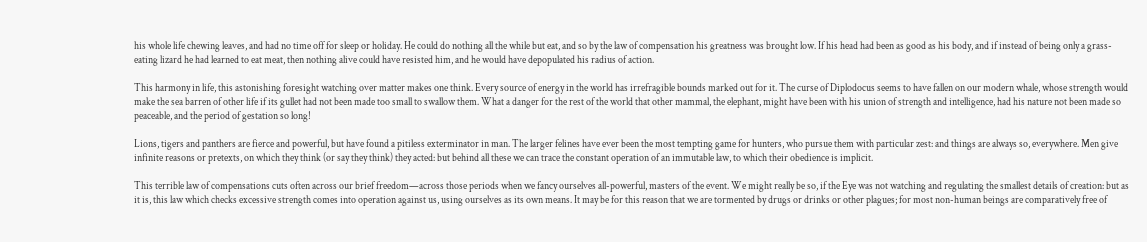his whole life chewing leaves, and had no time off for sleep or holiday. He could do nothing all the while but eat, and so by the law of compensation his greatness was brought low. If his head had been as good as his body, and if instead of being only a grass-eating lizard he had learned to eat meat, then nothing alive could have resisted him, and he would have depopulated his radius of action.

This harmony in life, this astonishing foresight watching over matter makes one think. Every source of energy in the world has irrefragible bounds marked out for it. The curse of Diplodocus seems to have fallen on our modern whale, whose strength would make the sea barren of other life if its gullet had not been made too small to swallow them. What a danger for the rest of the world that other mammal, the elephant, might have been with his union of strength and intelligence, had his nature not been made so peaceable, and the period of gestation so long!

Lions, tigers and panthers are fierce and powerful, but have found a pitiless exterminator in man. The larger felines have ever been the most tempting game for hunters, who pursue them with particular zest: and things are always so, everywhere. Men give infinite reasons or pretexts, on which they think (or say they think) they acted: but behind all these we can trace the constant operation of an immutable law, to which their obedience is implicit.

This terrible law of compensations cuts often across our brief freedom—across those periods when we fancy ourselves all-powerful, masters of the event. We might really be so, if the Eye was not watching and regulating the smallest details of creation: but as it is, this law which checks excessive strength comes into operation against us, using ourselves as its own means. It may be for this reason that we are tormented by drugs or drinks or other plagues; for most non-human beings are comparatively free of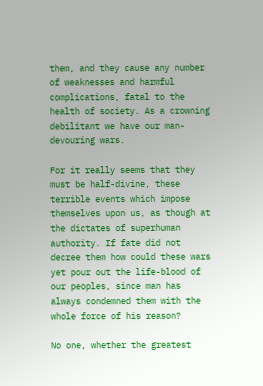them, and they cause any number of weaknesses and harmful complications, fatal to the health of society. As a crowning debilitant we have our man-devouring wars.

For it really seems that they must be half-divine, these terrible events which impose themselves upon us, as though at the dictates of superhuman authority. If fate did not decree them how could these wars yet pour out the life-blood of our peoples, since man has always condemned them with the whole force of his reason?

No one, whether the greatest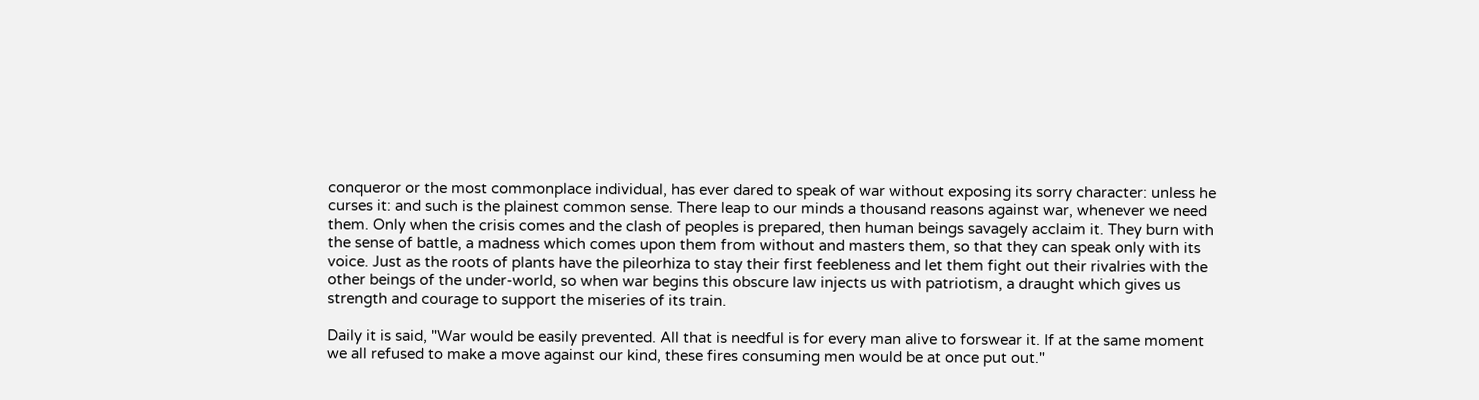conqueror or the most commonplace individual, has ever dared to speak of war without exposing its sorry character: unless he curses it: and such is the plainest common sense. There leap to our minds a thousand reasons against war, whenever we need them. Only when the crisis comes and the clash of peoples is prepared, then human beings savagely acclaim it. They burn with the sense of battle, a madness which comes upon them from without and masters them, so that they can speak only with its voice. Just as the roots of plants have the pileorhiza to stay their first feebleness and let them fight out their rivalries with the other beings of the under-world, so when war begins this obscure law injects us with patriotism, a draught which gives us strength and courage to support the miseries of its train.

Daily it is said, "War would be easily prevented. All that is needful is for every man alive to forswear it. If at the same moment we all refused to make a move against our kind, these fires consuming men would be at once put out."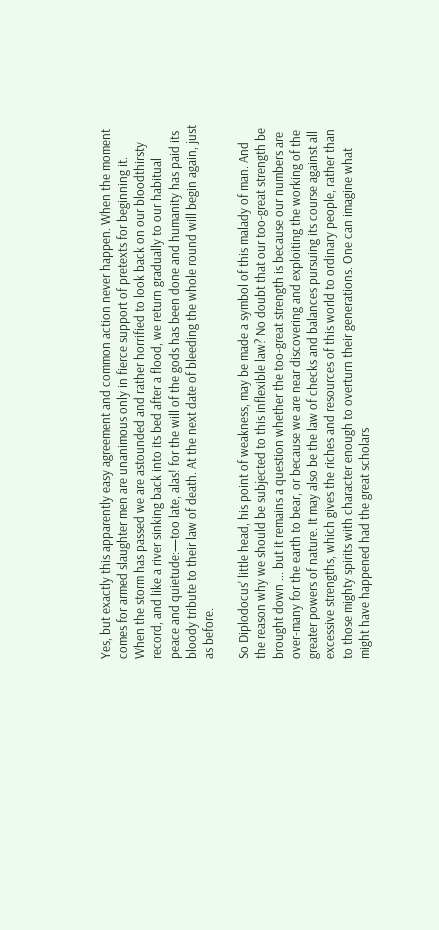Yes, but exactly this apparently easy agreement and common action never happen. When the moment comes for armed slaughter men are unanimous only in fierce support of pretexts for beginning it. When the storm has passed we are astounded and rather horrified to look back on our bloodthirsty record, and like a river sinking back into its bed after a flood, we return gradually to our habitual peace and quietude:—too late, alas! for the will of the gods has been done and humanity has paid its bloody tribute to their law of death. At the next date of bleeding the whole round will begin again, just as before.

So Diplodocus' little head, his point of weakness, may be made a symbol of this malady of man. And the reason why we should be subjected to this inflexible law? No doubt that our too-great strength be brought down ... but it remains a question whether the too-great strength is because our numbers are over-many for the earth to bear, or because we are near discovering and exploiting the working of the greater powers of nature. It may also be the law of checks and balances pursuing its course against all excessive strengths, which gives the riches and resources of this world to ordinary people, rather than to those mighty spirits with character enough to overturn their generations. One can imagine what might have happened had the great scholars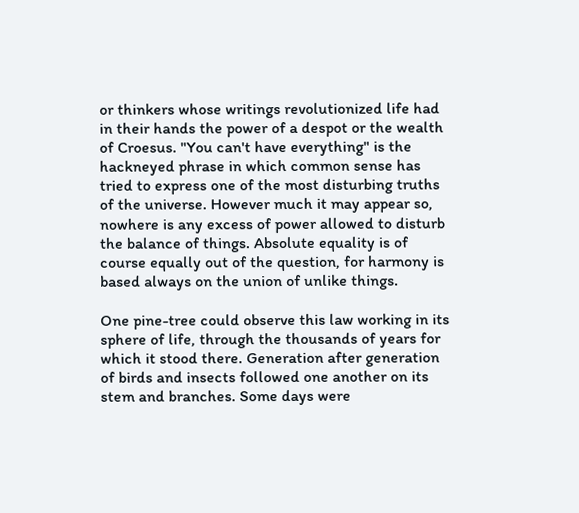or thinkers whose writings revolutionized life had in their hands the power of a despot or the wealth of Croesus. "You can't have everything" is the hackneyed phrase in which common sense has tried to express one of the most disturbing truths of the universe. However much it may appear so, nowhere is any excess of power allowed to disturb the balance of things. Absolute equality is of course equally out of the question, for harmony is based always on the union of unlike things.

One pine-tree could observe this law working in its sphere of life, through the thousands of years for which it stood there. Generation after generation of birds and insects followed one another on its stem and branches. Some days were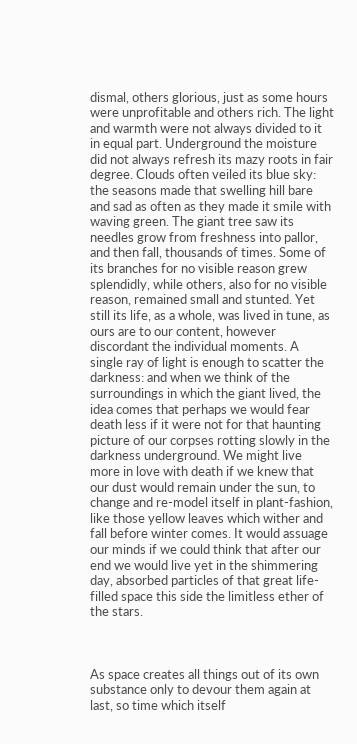dismal, others glorious, just as some hours were unprofitable and others rich. The light and warmth were not always divided to it in equal part. Underground the moisture did not always refresh its mazy roots in fair degree. Clouds often veiled its blue sky: the seasons made that swelling hill bare and sad as often as they made it smile with waving green. The giant tree saw its needles grow from freshness into pallor, and then fall, thousands of times. Some of its branches for no visible reason grew splendidly, while others, also for no visible reason, remained small and stunted. Yet still its life, as a whole, was lived in tune, as ours are to our content, however discordant the individual moments. A single ray of light is enough to scatter the darkness: and when we think of the surroundings in which the giant lived, the idea comes that perhaps we would fear death less if it were not for that haunting picture of our corpses rotting slowly in the darkness underground. We might live more in love with death if we knew that our dust would remain under the sun, to change and re-model itself in plant-fashion, like those yellow leaves which wither and fall before winter comes. It would assuage our minds if we could think that after our end we would live yet in the shimmering day, absorbed particles of that great life-filled space this side the limitless ether of the stars.



As space creates all things out of its own substance only to devour them again at last, so time which itself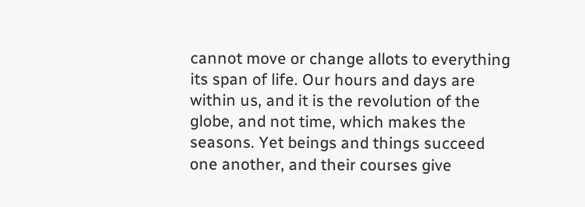cannot move or change allots to everything its span of life. Our hours and days are within us, and it is the revolution of the globe, and not time, which makes the seasons. Yet beings and things succeed one another, and their courses give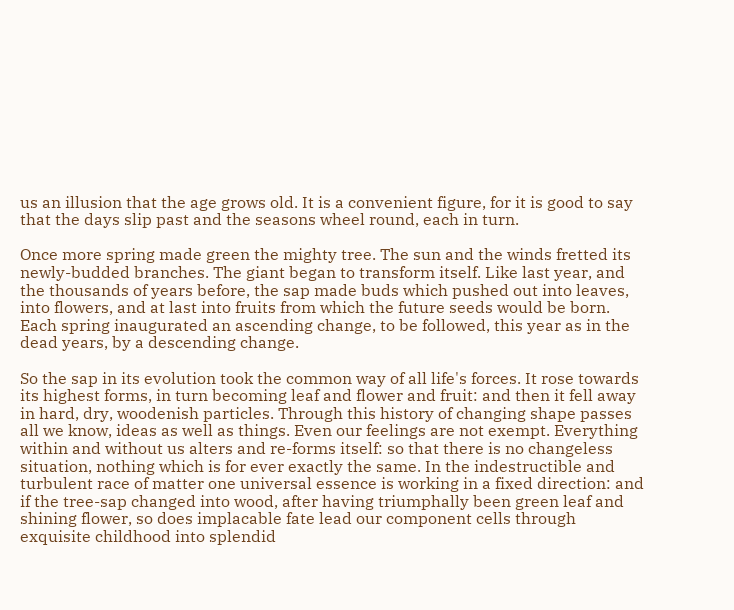us an illusion that the age grows old. It is a convenient figure, for it is good to say that the days slip past and the seasons wheel round, each in turn.

Once more spring made green the mighty tree. The sun and the winds fretted its newly-budded branches. The giant began to transform itself. Like last year, and the thousands of years before, the sap made buds which pushed out into leaves, into flowers, and at last into fruits from which the future seeds would be born. Each spring inaugurated an ascending change, to be followed, this year as in the dead years, by a descending change.

So the sap in its evolution took the common way of all life's forces. It rose towards its highest forms, in turn becoming leaf and flower and fruit: and then it fell away in hard, dry, woodenish particles. Through this history of changing shape passes all we know, ideas as well as things. Even our feelings are not exempt. Everything within and without us alters and re-forms itself: so that there is no changeless situation, nothing which is for ever exactly the same. In the indestructible and turbulent race of matter one universal essence is working in a fixed direction: and if the tree-sap changed into wood, after having triumphally been green leaf and shining flower, so does implacable fate lead our component cells through exquisite childhood into splendid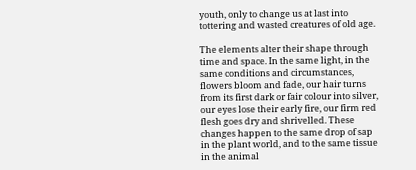youth, only to change us at last into tottering and wasted creatures of old age.

The elements alter their shape through time and space. In the same light, in the same conditions and circumstances, flowers bloom and fade, our hair turns from its first dark or fair colour into silver, our eyes lose their early fire, our firm red flesh goes dry and shrivelled. These changes happen to the same drop of sap in the plant world, and to the same tissue in the animal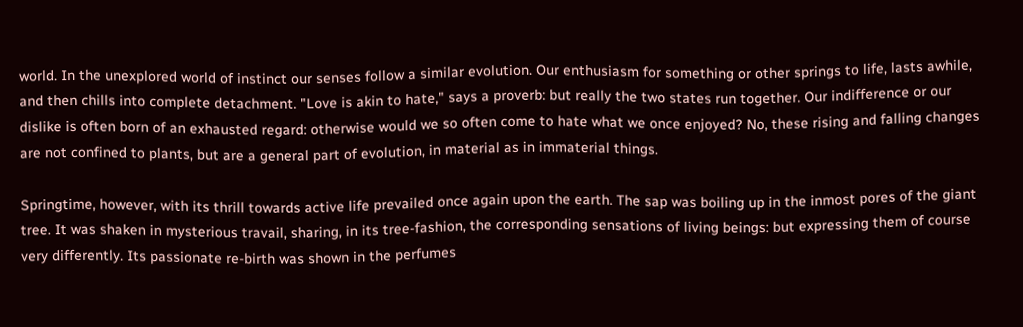world. In the unexplored world of instinct our senses follow a similar evolution. Our enthusiasm for something or other springs to life, lasts awhile, and then chills into complete detachment. "Love is akin to hate," says a proverb: but really the two states run together. Our indifference or our dislike is often born of an exhausted regard: otherwise would we so often come to hate what we once enjoyed? No, these rising and falling changes are not confined to plants, but are a general part of evolution, in material as in immaterial things.

Springtime, however, with its thrill towards active life prevailed once again upon the earth. The sap was boiling up in the inmost pores of the giant tree. It was shaken in mysterious travail, sharing, in its tree-fashion, the corresponding sensations of living beings: but expressing them of course very differently. Its passionate re-birth was shown in the perfumes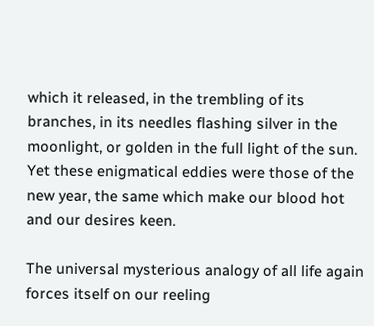which it released, in the trembling of its branches, in its needles flashing silver in the moonlight, or golden in the full light of the sun. Yet these enigmatical eddies were those of the new year, the same which make our blood hot and our desires keen.

The universal mysterious analogy of all life again forces itself on our reeling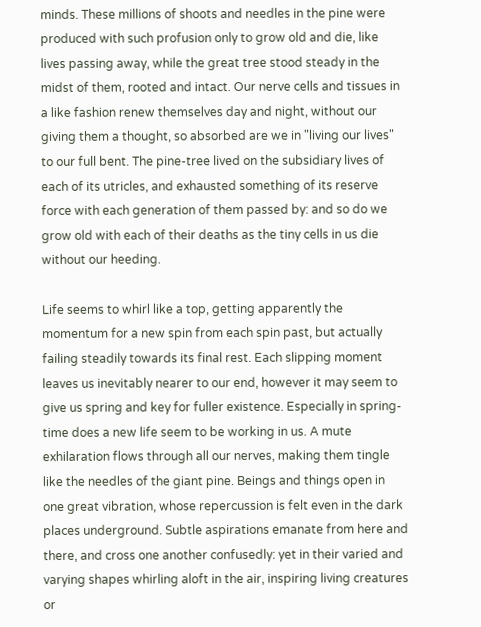minds. These millions of shoots and needles in the pine were produced with such profusion only to grow old and die, like lives passing away, while the great tree stood steady in the midst of them, rooted and intact. Our nerve cells and tissues in a like fashion renew themselves day and night, without our giving them a thought, so absorbed are we in "living our lives" to our full bent. The pine-tree lived on the subsidiary lives of each of its utricles, and exhausted something of its reserve force with each generation of them passed by: and so do we grow old with each of their deaths as the tiny cells in us die without our heeding.

Life seems to whirl like a top, getting apparently the momentum for a new spin from each spin past, but actually failing steadily towards its final rest. Each slipping moment leaves us inevitably nearer to our end, however it may seem to give us spring and key for fuller existence. Especially in spring-time does a new life seem to be working in us. A mute exhilaration flows through all our nerves, making them tingle like the needles of the giant pine. Beings and things open in one great vibration, whose repercussion is felt even in the dark places underground. Subtle aspirations emanate from here and there, and cross one another confusedly: yet in their varied and varying shapes whirling aloft in the air, inspiring living creatures or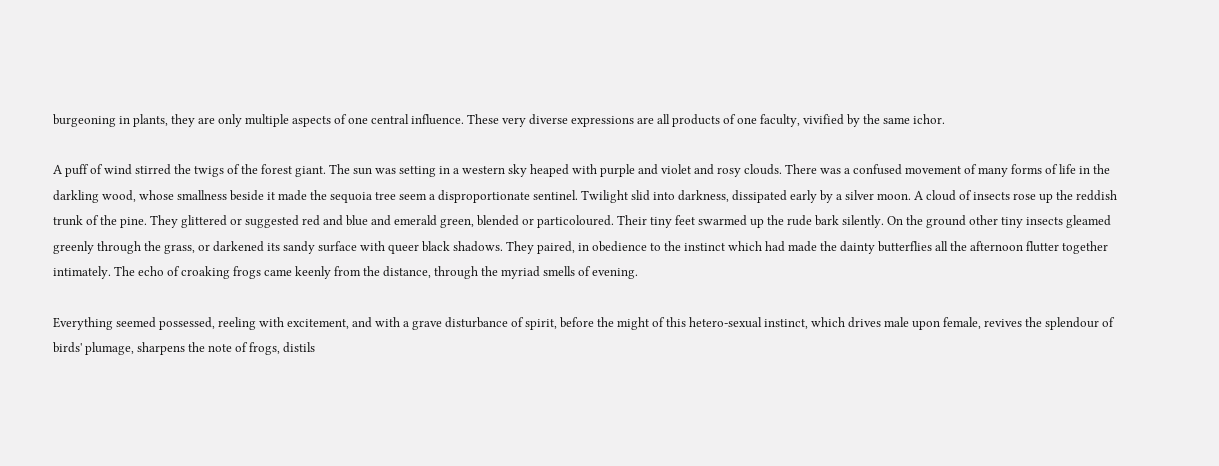burgeoning in plants, they are only multiple aspects of one central influence. These very diverse expressions are all products of one faculty, vivified by the same ichor.

A puff of wind stirred the twigs of the forest giant. The sun was setting in a western sky heaped with purple and violet and rosy clouds. There was a confused movement of many forms of life in the darkling wood, whose smallness beside it made the sequoia tree seem a disproportionate sentinel. Twilight slid into darkness, dissipated early by a silver moon. A cloud of insects rose up the reddish trunk of the pine. They glittered or suggested red and blue and emerald green, blended or particoloured. Their tiny feet swarmed up the rude bark silently. On the ground other tiny insects gleamed greenly through the grass, or darkened its sandy surface with queer black shadows. They paired, in obedience to the instinct which had made the dainty butterflies all the afternoon flutter together intimately. The echo of croaking frogs came keenly from the distance, through the myriad smells of evening.

Everything seemed possessed, reeling with excitement, and with a grave disturbance of spirit, before the might of this hetero-sexual instinct, which drives male upon female, revives the splendour of birds' plumage, sharpens the note of frogs, distils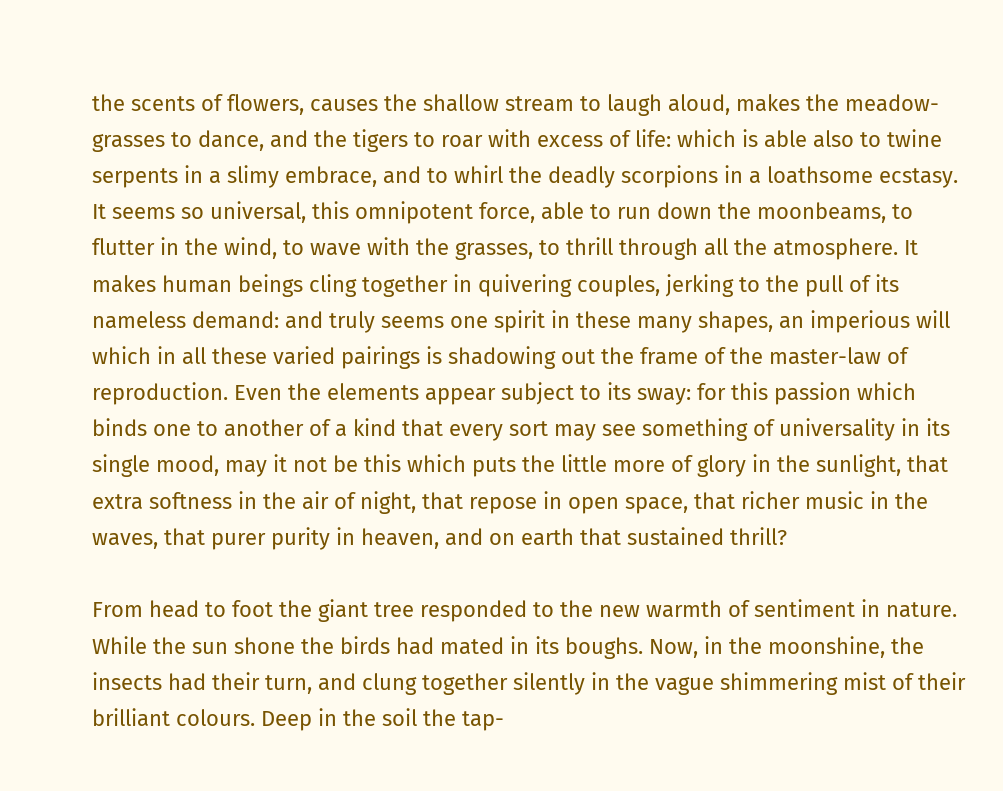the scents of flowers, causes the shallow stream to laugh aloud, makes the meadow-grasses to dance, and the tigers to roar with excess of life: which is able also to twine serpents in a slimy embrace, and to whirl the deadly scorpions in a loathsome ecstasy. It seems so universal, this omnipotent force, able to run down the moonbeams, to flutter in the wind, to wave with the grasses, to thrill through all the atmosphere. It makes human beings cling together in quivering couples, jerking to the pull of its nameless demand: and truly seems one spirit in these many shapes, an imperious will which in all these varied pairings is shadowing out the frame of the master-law of reproduction. Even the elements appear subject to its sway: for this passion which binds one to another of a kind that every sort may see something of universality in its single mood, may it not be this which puts the little more of glory in the sunlight, that extra softness in the air of night, that repose in open space, that richer music in the waves, that purer purity in heaven, and on earth that sustained thrill?

From head to foot the giant tree responded to the new warmth of sentiment in nature. While the sun shone the birds had mated in its boughs. Now, in the moonshine, the insects had their turn, and clung together silently in the vague shimmering mist of their brilliant colours. Deep in the soil the tap-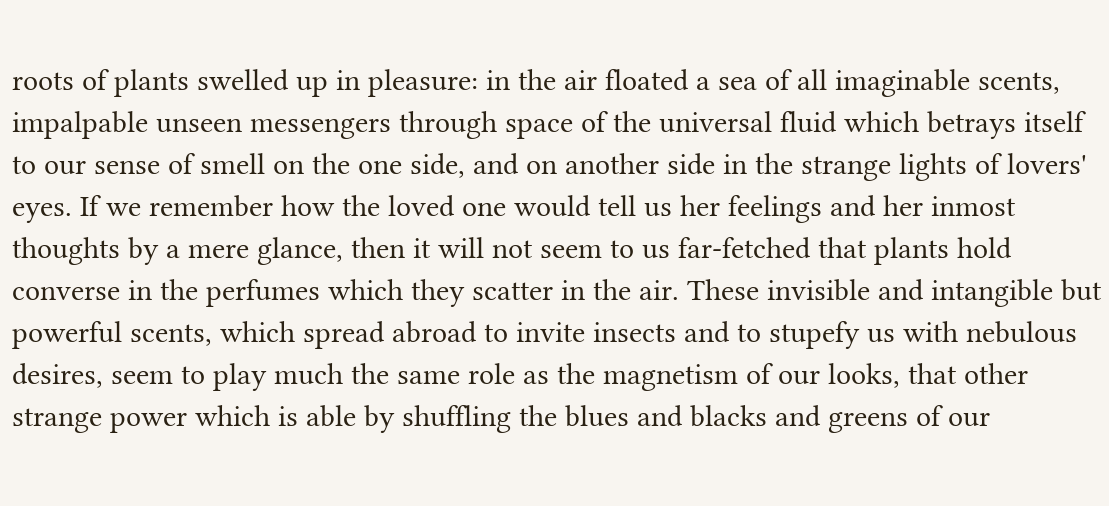roots of plants swelled up in pleasure: in the air floated a sea of all imaginable scents, impalpable unseen messengers through space of the universal fluid which betrays itself to our sense of smell on the one side, and on another side in the strange lights of lovers' eyes. If we remember how the loved one would tell us her feelings and her inmost thoughts by a mere glance, then it will not seem to us far-fetched that plants hold converse in the perfumes which they scatter in the air. These invisible and intangible but powerful scents, which spread abroad to invite insects and to stupefy us with nebulous desires, seem to play much the same role as the magnetism of our looks, that other strange power which is able by shuffling the blues and blacks and greens of our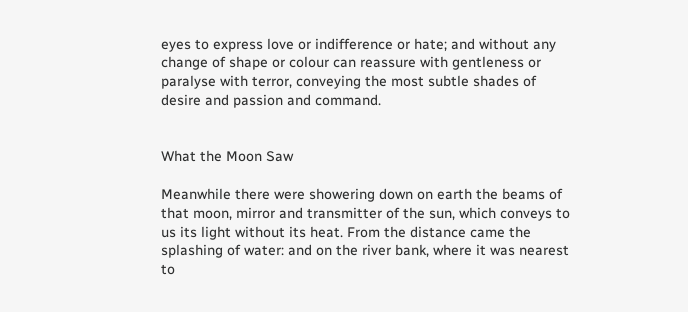eyes to express love or indifference or hate; and without any change of shape or colour can reassure with gentleness or paralyse with terror, conveying the most subtle shades of desire and passion and command.


What the Moon Saw

Meanwhile there were showering down on earth the beams of that moon, mirror and transmitter of the sun, which conveys to us its light without its heat. From the distance came the splashing of water: and on the river bank, where it was nearest to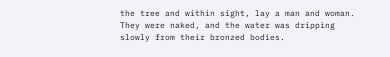the tree and within sight, lay a man and woman. They were naked, and the water was dripping slowly from their bronzed bodies.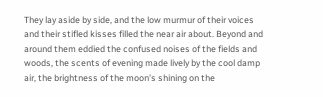They lay aside by side, and the low murmur of their voices and their stifled kisses filled the near air about. Beyond and around them eddied the confused noises of the fields and woods, the scents of evening made lively by the cool damp air, the brightness of the moon's shining on the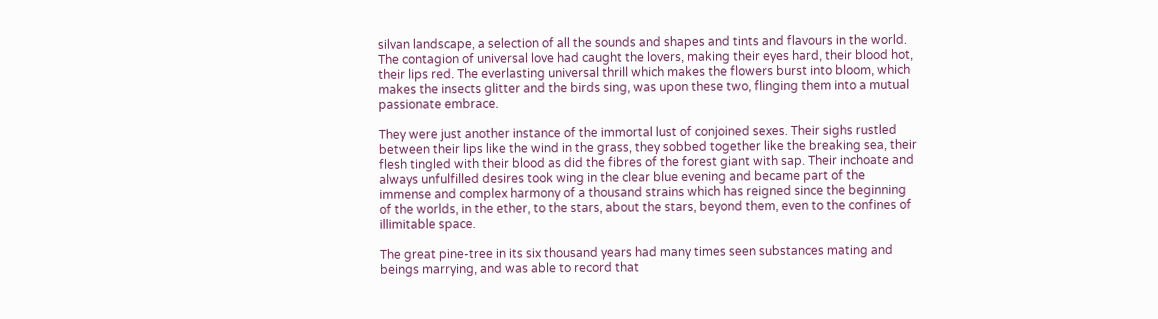silvan landscape, a selection of all the sounds and shapes and tints and flavours in the world. The contagion of universal love had caught the lovers, making their eyes hard, their blood hot, their lips red. The everlasting universal thrill which makes the flowers burst into bloom, which makes the insects glitter and the birds sing, was upon these two, flinging them into a mutual passionate embrace.

They were just another instance of the immortal lust of conjoined sexes. Their sighs rustled between their lips like the wind in the grass, they sobbed together like the breaking sea, their flesh tingled with their blood as did the fibres of the forest giant with sap. Their inchoate and always unfulfilled desires took wing in the clear blue evening and became part of the immense and complex harmony of a thousand strains which has reigned since the beginning of the worlds, in the ether, to the stars, about the stars, beyond them, even to the confines of illimitable space.

The great pine-tree in its six thousand years had many times seen substances mating and beings marrying, and was able to record that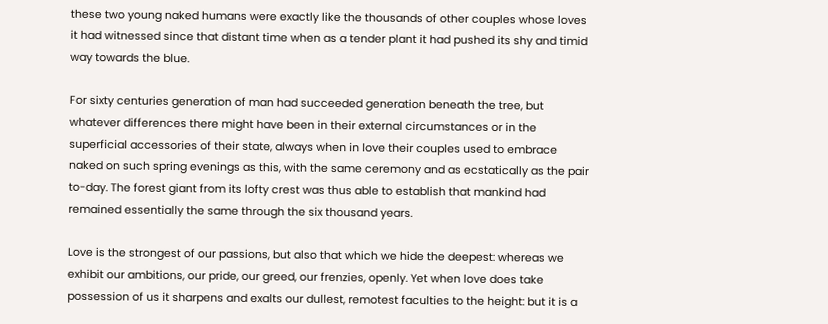these two young naked humans were exactly like the thousands of other couples whose loves it had witnessed since that distant time when as a tender plant it had pushed its shy and timid way towards the blue.

For sixty centuries generation of man had succeeded generation beneath the tree, but whatever differences there might have been in their external circumstances or in the superficial accessories of their state, always when in love their couples used to embrace naked on such spring evenings as this, with the same ceremony and as ecstatically as the pair to-day. The forest giant from its lofty crest was thus able to establish that mankind had remained essentially the same through the six thousand years.

Love is the strongest of our passions, but also that which we hide the deepest: whereas we exhibit our ambitions, our pride, our greed, our frenzies, openly. Yet when love does take possession of us it sharpens and exalts our dullest, remotest faculties to the height: but it is a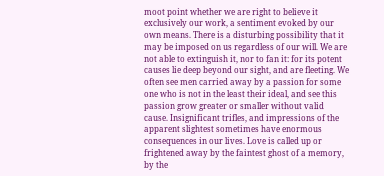moot point whether we are right to believe it exclusively our work, a sentiment evoked by our own means. There is a disturbing possibility that it may be imposed on us regardless of our will. We are not able to extinguish it, nor to fan it: for its potent causes lie deep beyond our sight, and are fleeting. We often see men carried away by a passion for some one who is not in the least their ideal, and see this passion grow greater or smaller without valid cause. Insignificant trifles, and impressions of the apparent slightest sometimes have enormous consequences in our lives. Love is called up or frightened away by the faintest ghost of a memory, by the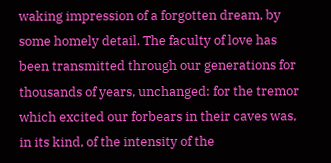waking impression of a forgotten dream, by some homely detail. The faculty of love has been transmitted through our generations for thousands of years, unchanged: for the tremor which excited our forbears in their caves was, in its kind, of the intensity of the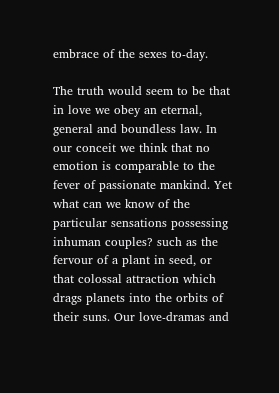embrace of the sexes to-day.

The truth would seem to be that in love we obey an eternal, general and boundless law. In our conceit we think that no emotion is comparable to the fever of passionate mankind. Yet what can we know of the particular sensations possessing inhuman couples? such as the fervour of a plant in seed, or that colossal attraction which drags planets into the orbits of their suns. Our love-dramas and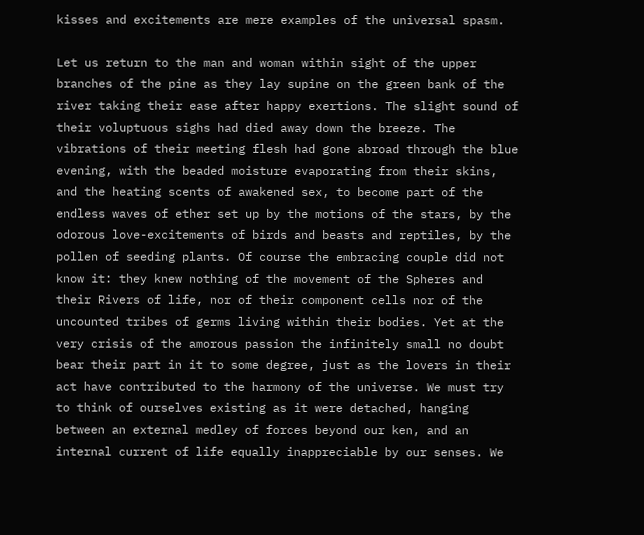kisses and excitements are mere examples of the universal spasm.

Let us return to the man and woman within sight of the upper branches of the pine as they lay supine on the green bank of the river taking their ease after happy exertions. The slight sound of their voluptuous sighs had died away down the breeze. The vibrations of their meeting flesh had gone abroad through the blue evening, with the beaded moisture evaporating from their skins, and the heating scents of awakened sex, to become part of the endless waves of ether set up by the motions of the stars, by the odorous love-excitements of birds and beasts and reptiles, by the pollen of seeding plants. Of course the embracing couple did not know it: they knew nothing of the movement of the Spheres and their Rivers of life, nor of their component cells nor of the uncounted tribes of germs living within their bodies. Yet at the very crisis of the amorous passion the infinitely small no doubt bear their part in it to some degree, just as the lovers in their act have contributed to the harmony of the universe. We must try to think of ourselves existing as it were detached, hanging between an external medley of forces beyond our ken, and an internal current of life equally inappreciable by our senses. We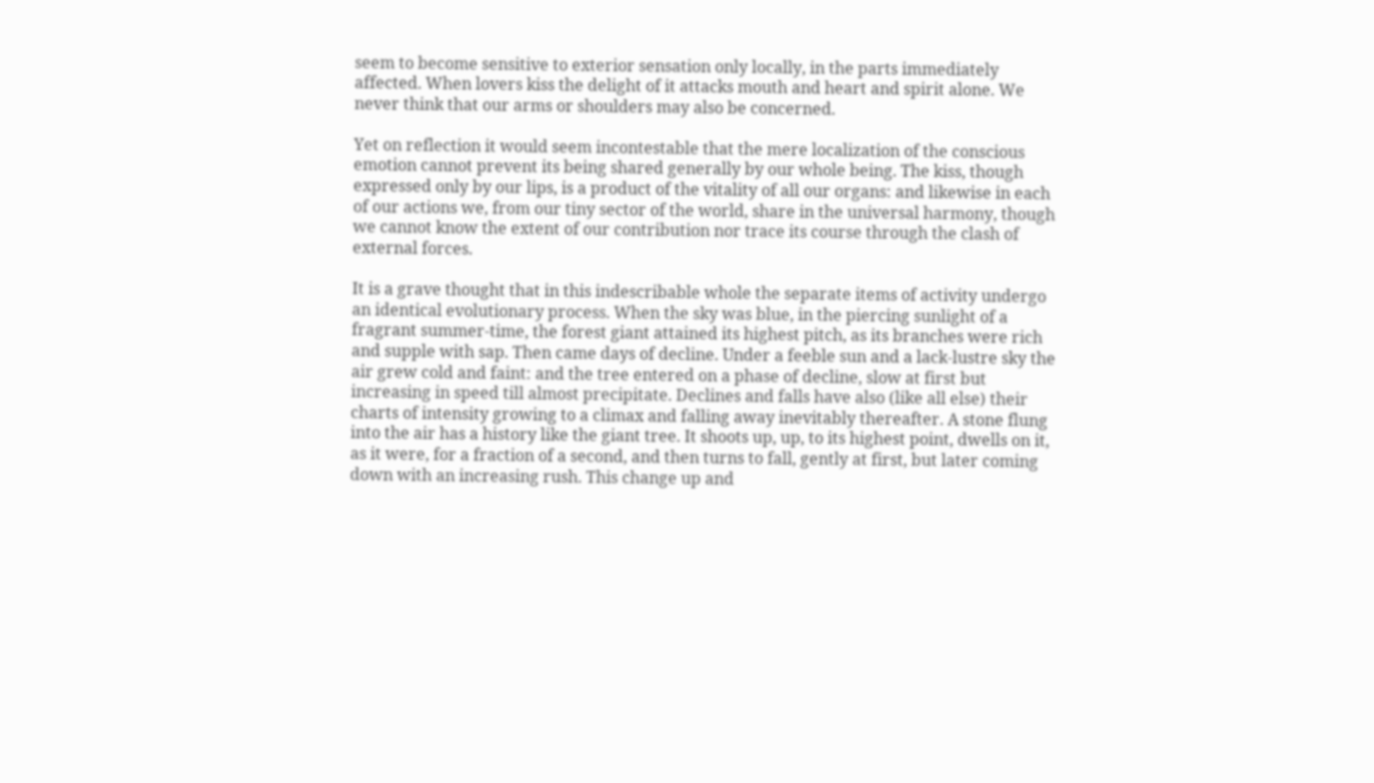seem to become sensitive to exterior sensation only locally, in the parts immediately affected. When lovers kiss the delight of it attacks mouth and heart and spirit alone. We never think that our arms or shoulders may also be concerned.

Yet on reflection it would seem incontestable that the mere localization of the conscious emotion cannot prevent its being shared generally by our whole being. The kiss, though expressed only by our lips, is a product of the vitality of all our organs: and likewise in each of our actions we, from our tiny sector of the world, share in the universal harmony, though we cannot know the extent of our contribution nor trace its course through the clash of external forces.

It is a grave thought that in this indescribable whole the separate items of activity undergo an identical evolutionary process. When the sky was blue, in the piercing sunlight of a fragrant summer-time, the forest giant attained its highest pitch, as its branches were rich and supple with sap. Then came days of decline. Under a feeble sun and a lack-lustre sky the air grew cold and faint: and the tree entered on a phase of decline, slow at first but increasing in speed till almost precipitate. Declines and falls have also (like all else) their charts of intensity growing to a climax and falling away inevitably thereafter. A stone flung into the air has a history like the giant tree. It shoots up, up, to its highest point, dwells on it, as it were, for a fraction of a second, and then turns to fall, gently at first, but later coming down with an increasing rush. This change up and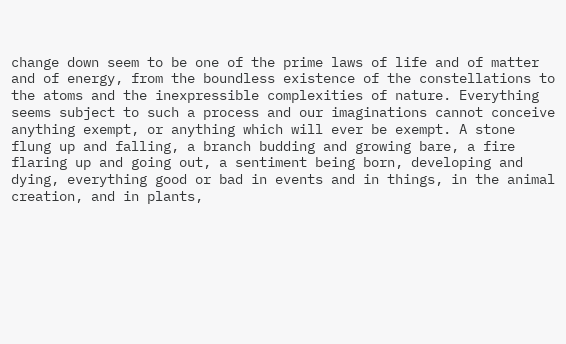change down seem to be one of the prime laws of life and of matter and of energy, from the boundless existence of the constellations to the atoms and the inexpressible complexities of nature. Everything seems subject to such a process and our imaginations cannot conceive anything exempt, or anything which will ever be exempt. A stone flung up and falling, a branch budding and growing bare, a fire flaring up and going out, a sentiment being born, developing and dying, everything good or bad in events and in things, in the animal creation, and in plants,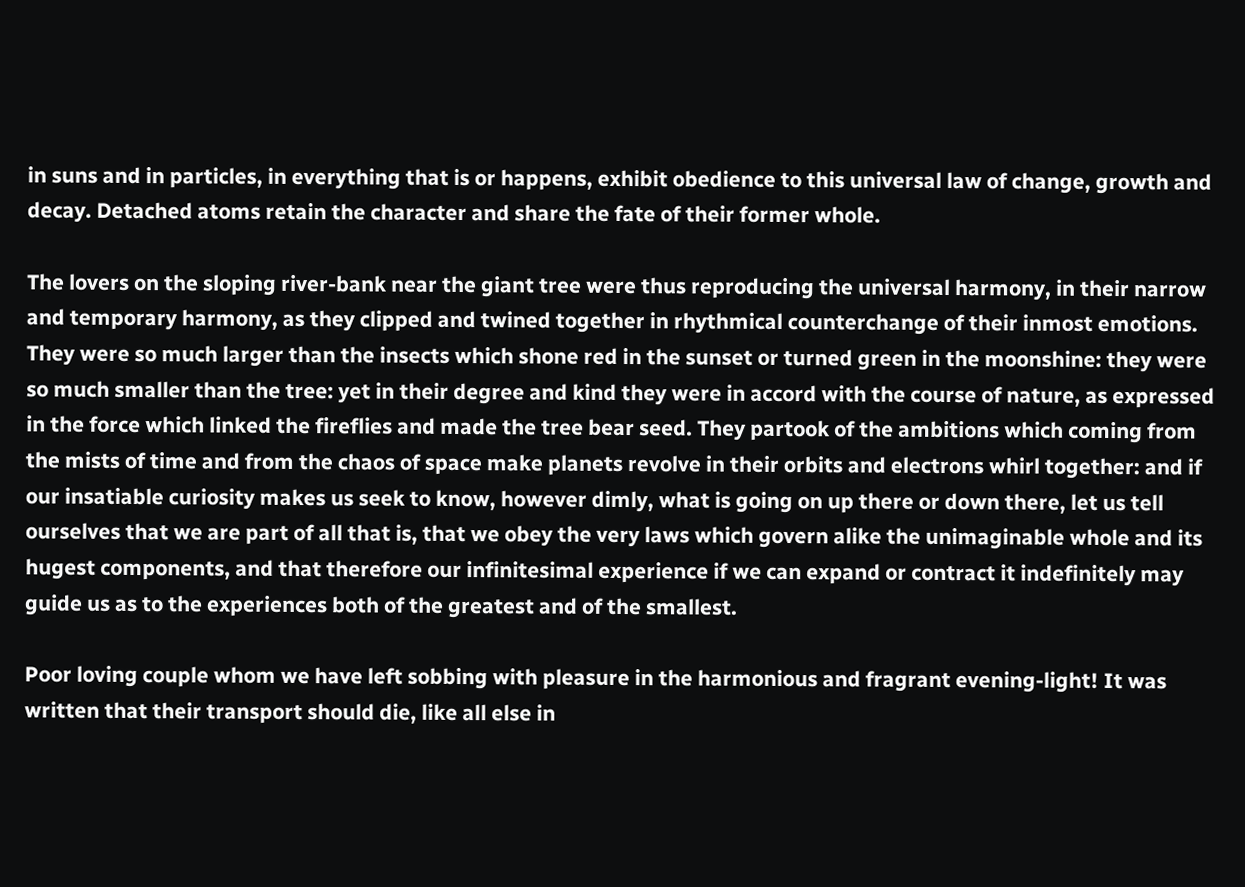in suns and in particles, in everything that is or happens, exhibit obedience to this universal law of change, growth and decay. Detached atoms retain the character and share the fate of their former whole.

The lovers on the sloping river-bank near the giant tree were thus reproducing the universal harmony, in their narrow and temporary harmony, as they clipped and twined together in rhythmical counterchange of their inmost emotions. They were so much larger than the insects which shone red in the sunset or turned green in the moonshine: they were so much smaller than the tree: yet in their degree and kind they were in accord with the course of nature, as expressed in the force which linked the fireflies and made the tree bear seed. They partook of the ambitions which coming from the mists of time and from the chaos of space make planets revolve in their orbits and electrons whirl together: and if our insatiable curiosity makes us seek to know, however dimly, what is going on up there or down there, let us tell ourselves that we are part of all that is, that we obey the very laws which govern alike the unimaginable whole and its hugest components, and that therefore our infinitesimal experience if we can expand or contract it indefinitely may guide us as to the experiences both of the greatest and of the smallest.

Poor loving couple whom we have left sobbing with pleasure in the harmonious and fragrant evening-light! It was written that their transport should die, like all else in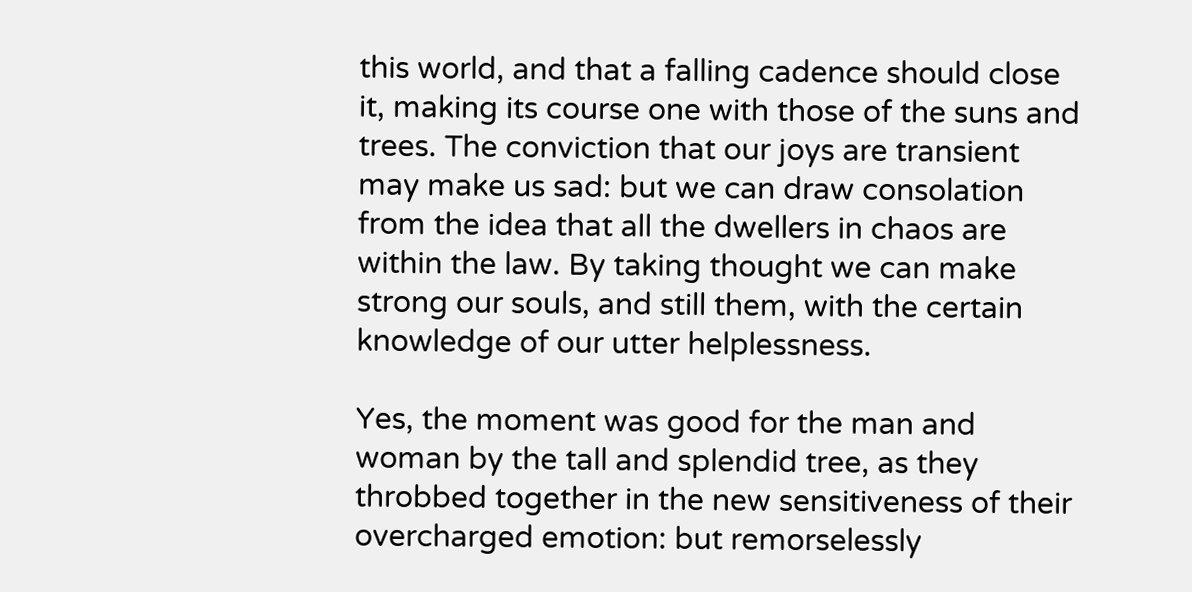this world, and that a falling cadence should close it, making its course one with those of the suns and trees. The conviction that our joys are transient may make us sad: but we can draw consolation from the idea that all the dwellers in chaos are within the law. By taking thought we can make strong our souls, and still them, with the certain knowledge of our utter helplessness.

Yes, the moment was good for the man and woman by the tall and splendid tree, as they throbbed together in the new sensitiveness of their overcharged emotion: but remorselessly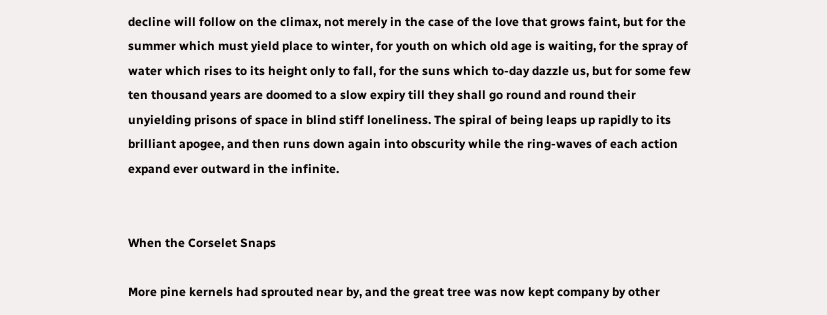decline will follow on the climax, not merely in the case of the love that grows faint, but for the summer which must yield place to winter, for youth on which old age is waiting, for the spray of water which rises to its height only to fall, for the suns which to-day dazzle us, but for some few ten thousand years are doomed to a slow expiry till they shall go round and round their unyielding prisons of space in blind stiff loneliness. The spiral of being leaps up rapidly to its brilliant apogee, and then runs down again into obscurity while the ring-waves of each action expand ever outward in the infinite.


When the Corselet Snaps

More pine kernels had sprouted near by, and the great tree was now kept company by other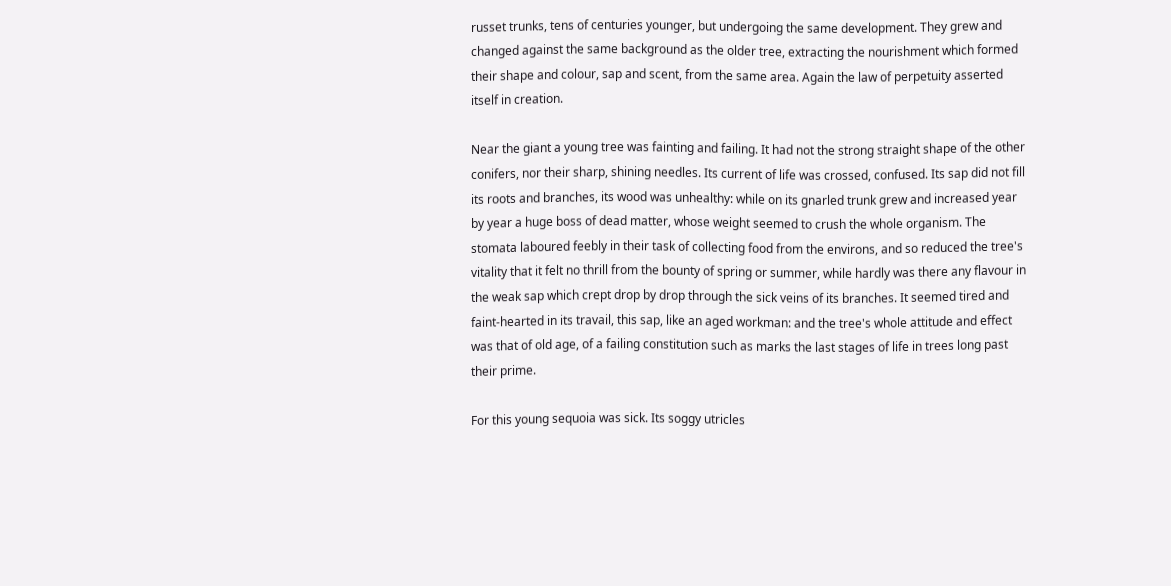russet trunks, tens of centuries younger, but undergoing the same development. They grew and changed against the same background as the older tree, extracting the nourishment which formed their shape and colour, sap and scent, from the same area. Again the law of perpetuity asserted itself in creation.

Near the giant a young tree was fainting and failing. It had not the strong straight shape of the other conifers, nor their sharp, shining needles. Its current of life was crossed, confused. Its sap did not fill its roots and branches, its wood was unhealthy: while on its gnarled trunk grew and increased year by year a huge boss of dead matter, whose weight seemed to crush the whole organism. The stomata laboured feebly in their task of collecting food from the environs, and so reduced the tree's vitality that it felt no thrill from the bounty of spring or summer, while hardly was there any flavour in the weak sap which crept drop by drop through the sick veins of its branches. It seemed tired and faint-hearted in its travail, this sap, like an aged workman: and the tree's whole attitude and effect was that of old age, of a failing constitution such as marks the last stages of life in trees long past their prime.

For this young sequoia was sick. Its soggy utricles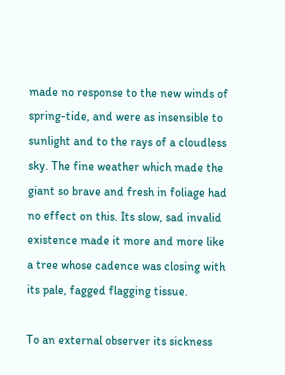made no response to the new winds of spring-tide, and were as insensible to sunlight and to the rays of a cloudless sky. The fine weather which made the giant so brave and fresh in foliage had no effect on this. Its slow, sad invalid existence made it more and more like a tree whose cadence was closing with its pale, fagged flagging tissue.

To an external observer its sickness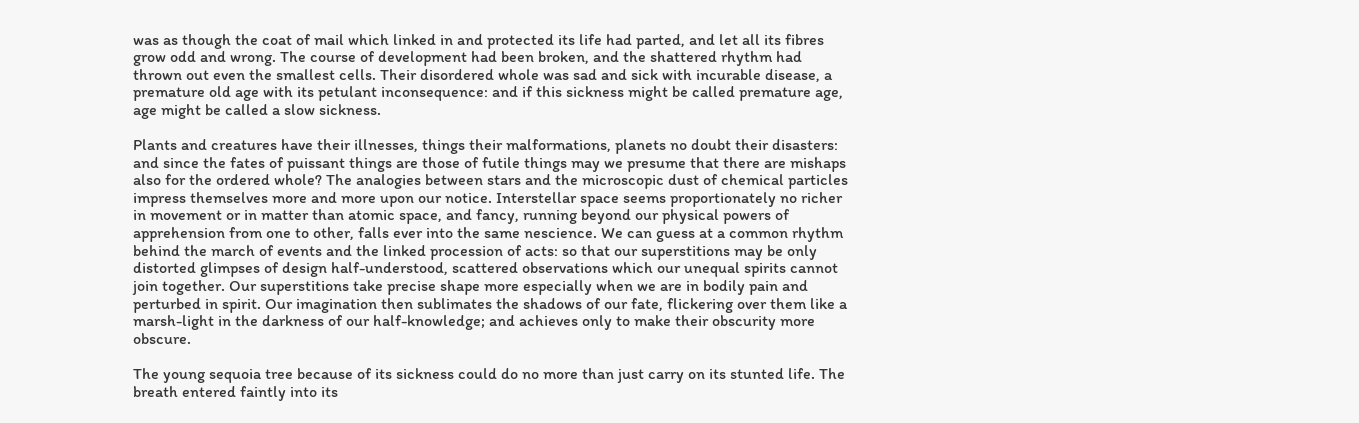was as though the coat of mail which linked in and protected its life had parted, and let all its fibres grow odd and wrong. The course of development had been broken, and the shattered rhythm had thrown out even the smallest cells. Their disordered whole was sad and sick with incurable disease, a premature old age with its petulant inconsequence: and if this sickness might be called premature age, age might be called a slow sickness.

Plants and creatures have their illnesses, things their malformations, planets no doubt their disasters: and since the fates of puissant things are those of futile things may we presume that there are mishaps also for the ordered whole? The analogies between stars and the microscopic dust of chemical particles impress themselves more and more upon our notice. Interstellar space seems proportionately no richer in movement or in matter than atomic space, and fancy, running beyond our physical powers of apprehension from one to other, falls ever into the same nescience. We can guess at a common rhythm behind the march of events and the linked procession of acts: so that our superstitions may be only distorted glimpses of design half-understood, scattered observations which our unequal spirits cannot join together. Our superstitions take precise shape more especially when we are in bodily pain and perturbed in spirit. Our imagination then sublimates the shadows of our fate, flickering over them like a marsh-light in the darkness of our half-knowledge; and achieves only to make their obscurity more obscure.

The young sequoia tree because of its sickness could do no more than just carry on its stunted life. The breath entered faintly into its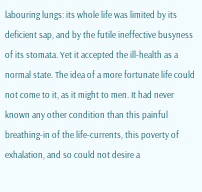labouring lungs: its whole life was limited by its deficient sap, and by the futile ineffective busyness of its stomata. Yet it accepted the ill-health as a normal state. The idea of a more fortunate life could not come to it, as it might to men. It had never known any other condition than this painful breathing-in of the life-currents, this poverty of exhalation, and so could not desire a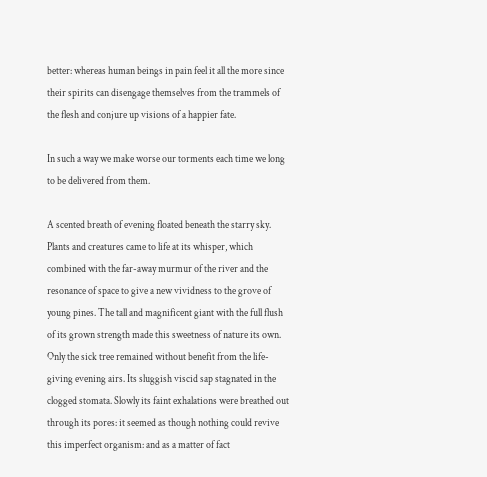better: whereas human beings in pain feel it all the more since their spirits can disengage themselves from the trammels of the flesh and conjure up visions of a happier fate.

In such a way we make worse our torments each time we long to be delivered from them.

A scented breath of evening floated beneath the starry sky. Plants and creatures came to life at its whisper, which combined with the far-away murmur of the river and the resonance of space to give a new vividness to the grove of young pines. The tall and magnificent giant with the full flush of its grown strength made this sweetness of nature its own. Only the sick tree remained without benefit from the life-giving evening airs. Its sluggish viscid sap stagnated in the clogged stomata. Slowly its faint exhalations were breathed out through its pores: it seemed as though nothing could revive this imperfect organism: and as a matter of fact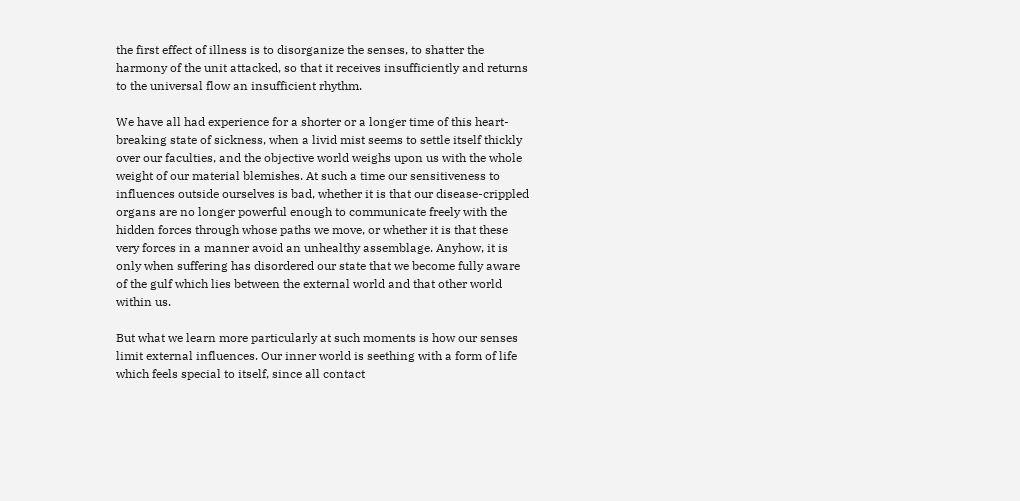the first effect of illness is to disorganize the senses, to shatter the harmony of the unit attacked, so that it receives insufficiently and returns to the universal flow an insufficient rhythm.

We have all had experience for a shorter or a longer time of this heart-breaking state of sickness, when a livid mist seems to settle itself thickly over our faculties, and the objective world weighs upon us with the whole weight of our material blemishes. At such a time our sensitiveness to influences outside ourselves is bad, whether it is that our disease-crippled organs are no longer powerful enough to communicate freely with the hidden forces through whose paths we move, or whether it is that these very forces in a manner avoid an unhealthy assemblage. Anyhow, it is only when suffering has disordered our state that we become fully aware of the gulf which lies between the external world and that other world within us.

But what we learn more particularly at such moments is how our senses limit external influences. Our inner world is seething with a form of life which feels special to itself, since all contact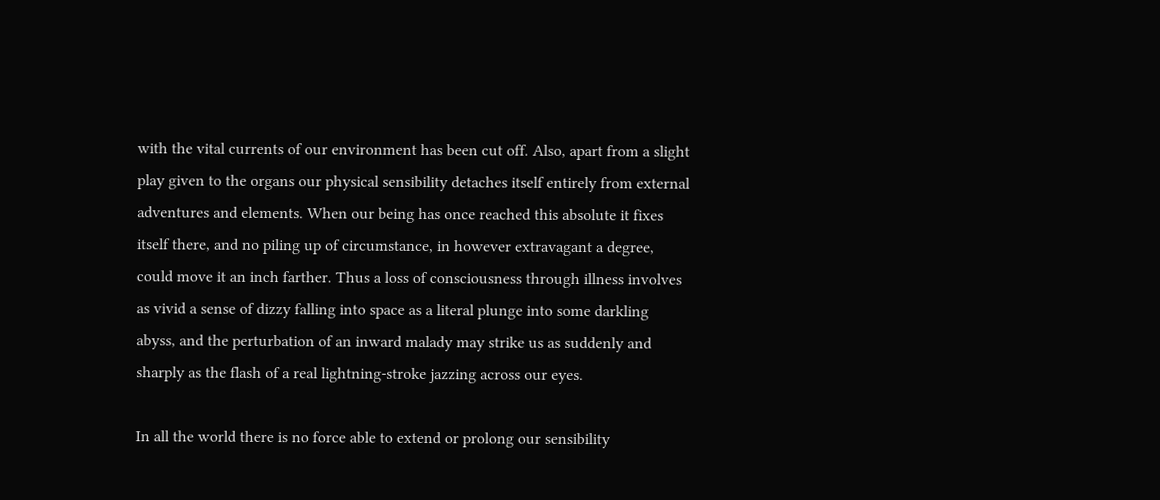with the vital currents of our environment has been cut off. Also, apart from a slight play given to the organs our physical sensibility detaches itself entirely from external adventures and elements. When our being has once reached this absolute it fixes itself there, and no piling up of circumstance, in however extravagant a degree, could move it an inch farther. Thus a loss of consciousness through illness involves as vivid a sense of dizzy falling into space as a literal plunge into some darkling abyss, and the perturbation of an inward malady may strike us as suddenly and sharply as the flash of a real lightning-stroke jazzing across our eyes.

In all the world there is no force able to extend or prolong our sensibility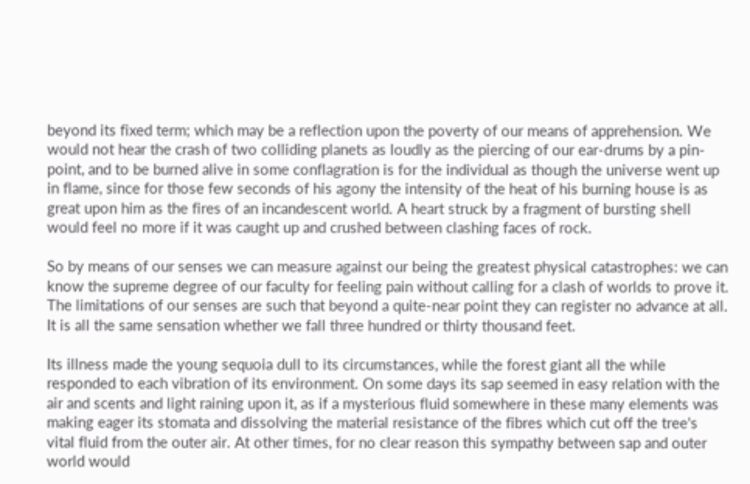beyond its fixed term; which may be a reflection upon the poverty of our means of apprehension. We would not hear the crash of two colliding planets as loudly as the piercing of our ear-drums by a pin-point, and to be burned alive in some conflagration is for the individual as though the universe went up in flame, since for those few seconds of his agony the intensity of the heat of his burning house is as great upon him as the fires of an incandescent world. A heart struck by a fragment of bursting shell would feel no more if it was caught up and crushed between clashing faces of rock.

So by means of our senses we can measure against our being the greatest physical catastrophes: we can know the supreme degree of our faculty for feeling pain without calling for a clash of worlds to prove it. The limitations of our senses are such that beyond a quite-near point they can register no advance at all. It is all the same sensation whether we fall three hundred or thirty thousand feet.

Its illness made the young sequoia dull to its circumstances, while the forest giant all the while responded to each vibration of its environment. On some days its sap seemed in easy relation with the air and scents and light raining upon it, as if a mysterious fluid somewhere in these many elements was making eager its stomata and dissolving the material resistance of the fibres which cut off the tree's vital fluid from the outer air. At other times, for no clear reason this sympathy between sap and outer world would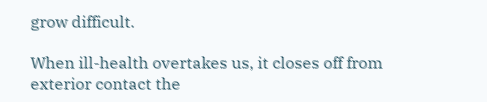grow difficult.

When ill-health overtakes us, it closes off from exterior contact the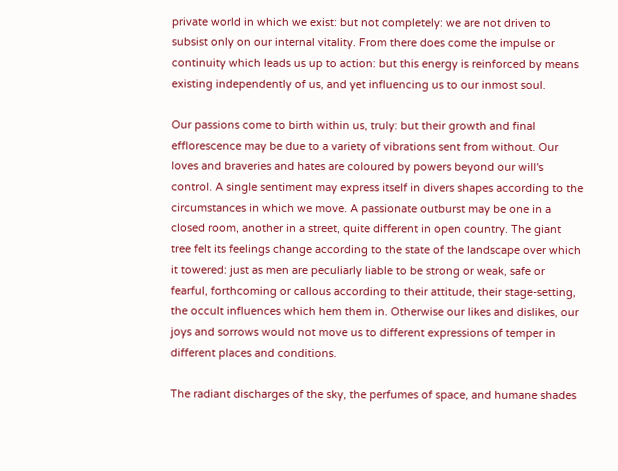private world in which we exist: but not completely: we are not driven to subsist only on our internal vitality. From there does come the impulse or continuity which leads us up to action: but this energy is reinforced by means existing independently of us, and yet influencing us to our inmost soul.

Our passions come to birth within us, truly: but their growth and final efflorescence may be due to a variety of vibrations sent from without. Our loves and braveries and hates are coloured by powers beyond our will's control. A single sentiment may express itself in divers shapes according to the circumstances in which we move. A passionate outburst may be one in a closed room, another in a street, quite different in open country. The giant tree felt its feelings change according to the state of the landscape over which it towered: just as men are peculiarly liable to be strong or weak, safe or fearful, forthcoming or callous according to their attitude, their stage-setting, the occult influences which hem them in. Otherwise our likes and dislikes, our joys and sorrows would not move us to different expressions of temper in different places and conditions.

The radiant discharges of the sky, the perfumes of space, and humane shades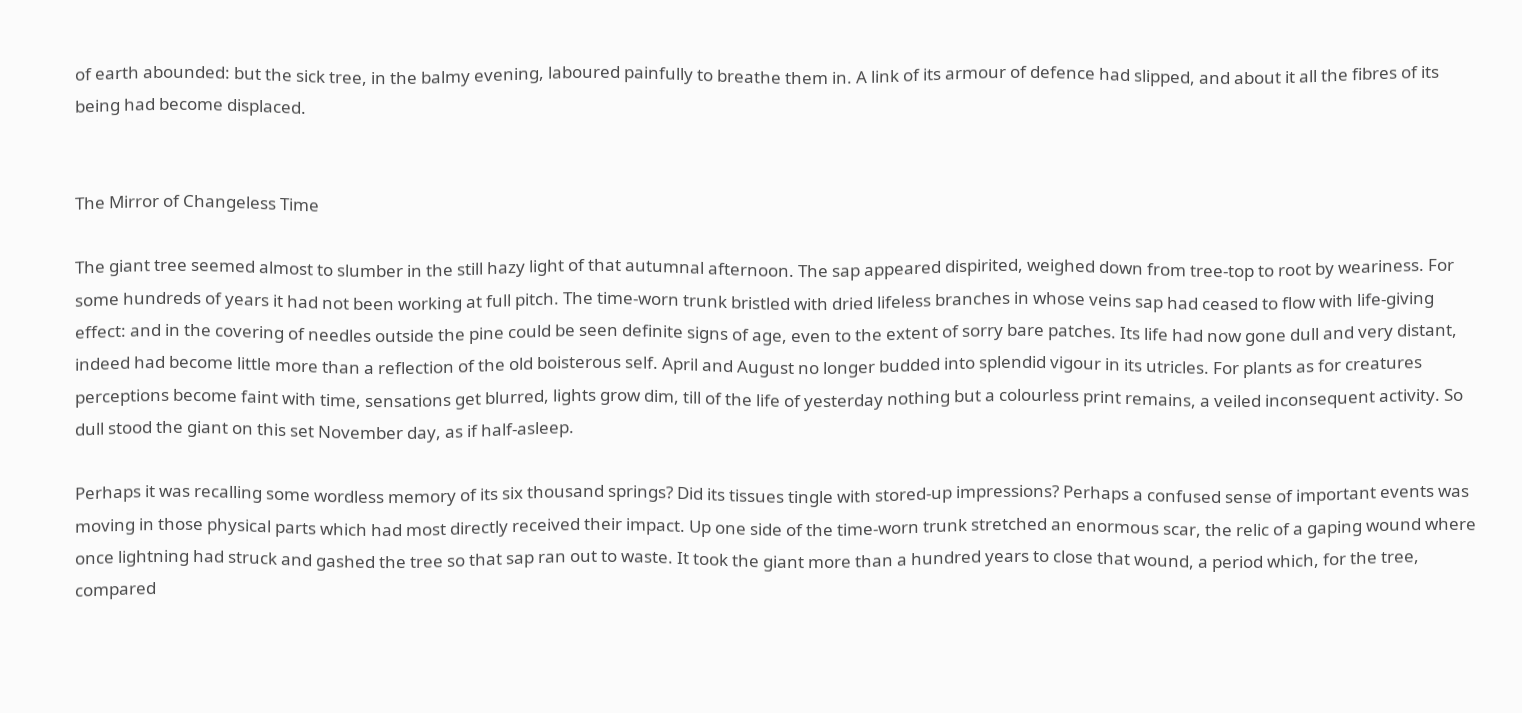of earth abounded: but the sick tree, in the balmy evening, laboured painfully to breathe them in. A link of its armour of defence had slipped, and about it all the fibres of its being had become displaced.


The Mirror of Changeless Time

The giant tree seemed almost to slumber in the still hazy light of that autumnal afternoon. The sap appeared dispirited, weighed down from tree-top to root by weariness. For some hundreds of years it had not been working at full pitch. The time-worn trunk bristled with dried lifeless branches in whose veins sap had ceased to flow with life-giving effect: and in the covering of needles outside the pine could be seen definite signs of age, even to the extent of sorry bare patches. Its life had now gone dull and very distant, indeed had become little more than a reflection of the old boisterous self. April and August no longer budded into splendid vigour in its utricles. For plants as for creatures perceptions become faint with time, sensations get blurred, lights grow dim, till of the life of yesterday nothing but a colourless print remains, a veiled inconsequent activity. So dull stood the giant on this set November day, as if half-asleep.

Perhaps it was recalling some wordless memory of its six thousand springs? Did its tissues tingle with stored-up impressions? Perhaps a confused sense of important events was moving in those physical parts which had most directly received their impact. Up one side of the time-worn trunk stretched an enormous scar, the relic of a gaping wound where once lightning had struck and gashed the tree so that sap ran out to waste. It took the giant more than a hundred years to close that wound, a period which, for the tree, compared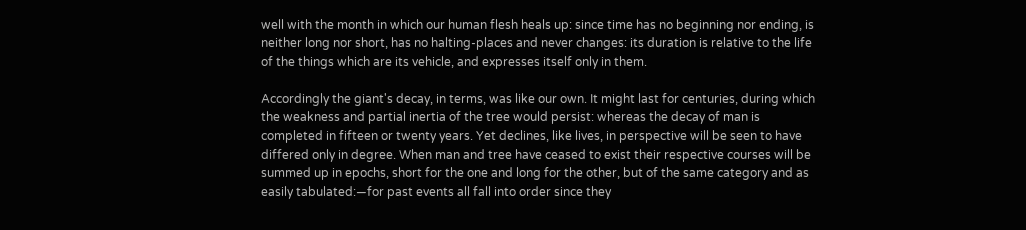well with the month in which our human flesh heals up: since time has no beginning nor ending, is neither long nor short, has no halting-places and never changes: its duration is relative to the life of the things which are its vehicle, and expresses itself only in them.

Accordingly the giant's decay, in terms, was like our own. It might last for centuries, during which the weakness and partial inertia of the tree would persist: whereas the decay of man is completed in fifteen or twenty years. Yet declines, like lives, in perspective will be seen to have differed only in degree. When man and tree have ceased to exist their respective courses will be summed up in epochs, short for the one and long for the other, but of the same category and as easily tabulated:—for past events all fall into order since they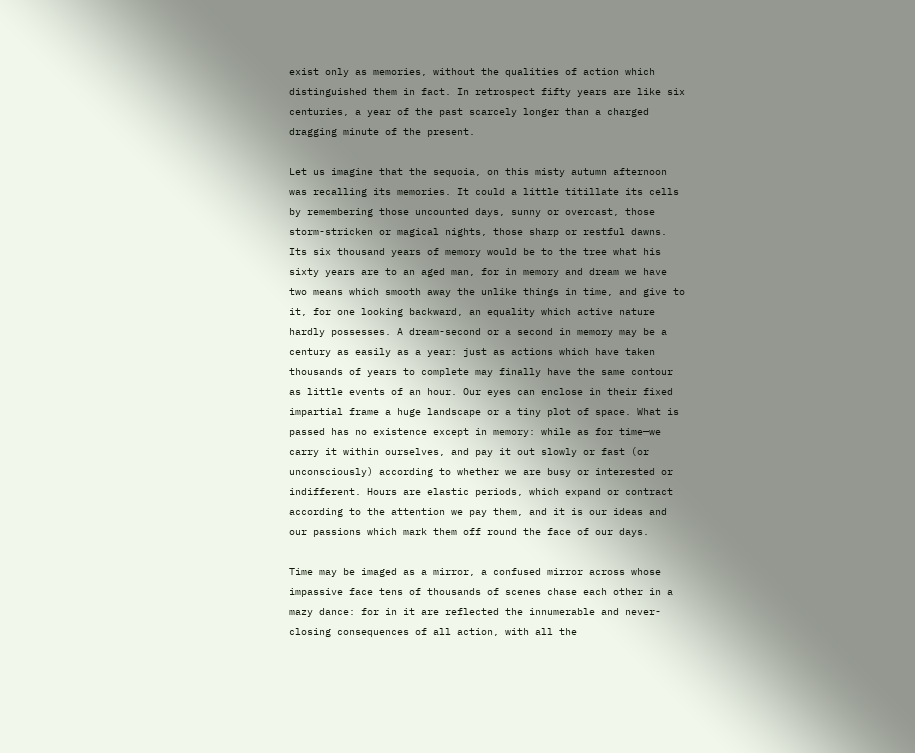exist only as memories, without the qualities of action which distinguished them in fact. In retrospect fifty years are like six centuries, a year of the past scarcely longer than a charged dragging minute of the present.

Let us imagine that the sequoia, on this misty autumn afternoon was recalling its memories. It could a little titillate its cells by remembering those uncounted days, sunny or overcast, those storm-stricken or magical nights, those sharp or restful dawns. Its six thousand years of memory would be to the tree what his sixty years are to an aged man, for in memory and dream we have two means which smooth away the unlike things in time, and give to it, for one looking backward, an equality which active nature hardly possesses. A dream-second or a second in memory may be a century as easily as a year: just as actions which have taken thousands of years to complete may finally have the same contour as little events of an hour. Our eyes can enclose in their fixed impartial frame a huge landscape or a tiny plot of space. What is passed has no existence except in memory: while as for time—we carry it within ourselves, and pay it out slowly or fast (or unconsciously) according to whether we are busy or interested or indifferent. Hours are elastic periods, which expand or contract according to the attention we pay them, and it is our ideas and our passions which mark them off round the face of our days.

Time may be imaged as a mirror, a confused mirror across whose impassive face tens of thousands of scenes chase each other in a mazy dance: for in it are reflected the innumerable and never-closing consequences of all action, with all the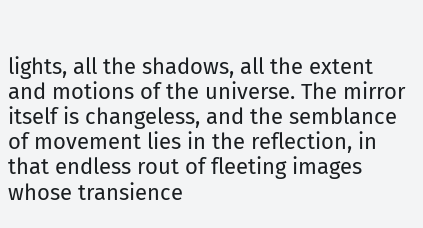lights, all the shadows, all the extent and motions of the universe. The mirror itself is changeless, and the semblance of movement lies in the reflection, in that endless rout of fleeting images whose transience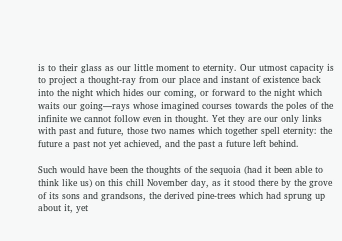is to their glass as our little moment to eternity. Our utmost capacity is to project a thought-ray from our place and instant of existence back into the night which hides our coming, or forward to the night which waits our going—rays whose imagined courses towards the poles of the infinite we cannot follow even in thought. Yet they are our only links with past and future, those two names which together spell eternity: the future a past not yet achieved, and the past a future left behind.

Such would have been the thoughts of the sequoia (had it been able to think like us) on this chill November day, as it stood there by the grove of its sons and grandsons, the derived pine-trees which had sprung up about it, yet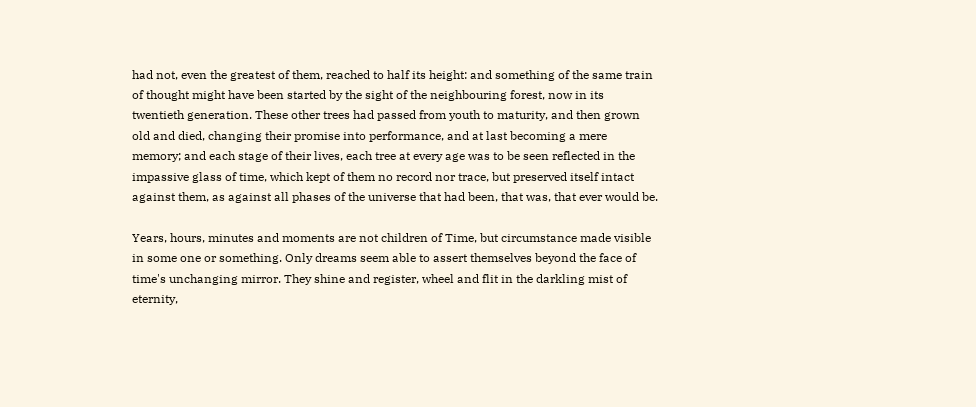had not, even the greatest of them, reached to half its height: and something of the same train of thought might have been started by the sight of the neighbouring forest, now in its twentieth generation. These other trees had passed from youth to maturity, and then grown old and died, changing their promise into performance, and at last becoming a mere memory; and each stage of their lives, each tree at every age was to be seen reflected in the impassive glass of time, which kept of them no record nor trace, but preserved itself intact against them, as against all phases of the universe that had been, that was, that ever would be.

Years, hours, minutes and moments are not children of Time, but circumstance made visible in some one or something. Only dreams seem able to assert themselves beyond the face of time's unchanging mirror. They shine and register, wheel and flit in the darkling mist of eternity,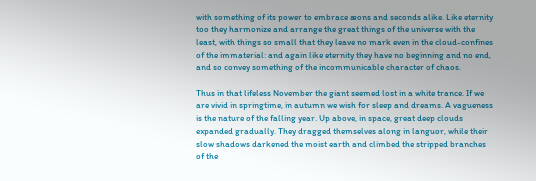with something of its power to embrace æons and seconds alike. Like eternity too they harmonize and arrange the great things of the universe with the least, with things so small that they leave no mark even in the cloud-confines of the immaterial: and again like eternity they have no beginning and no end, and so convey something of the incommunicable character of chaos.

Thus in that lifeless November the giant seemed lost in a white trance. If we are vivid in springtime, in autumn we wish for sleep and dreams. A vagueness is the nature of the falling year. Up above, in space, great deep clouds expanded gradually. They dragged themselves along in languor, while their slow shadows darkened the moist earth and climbed the stripped branches of the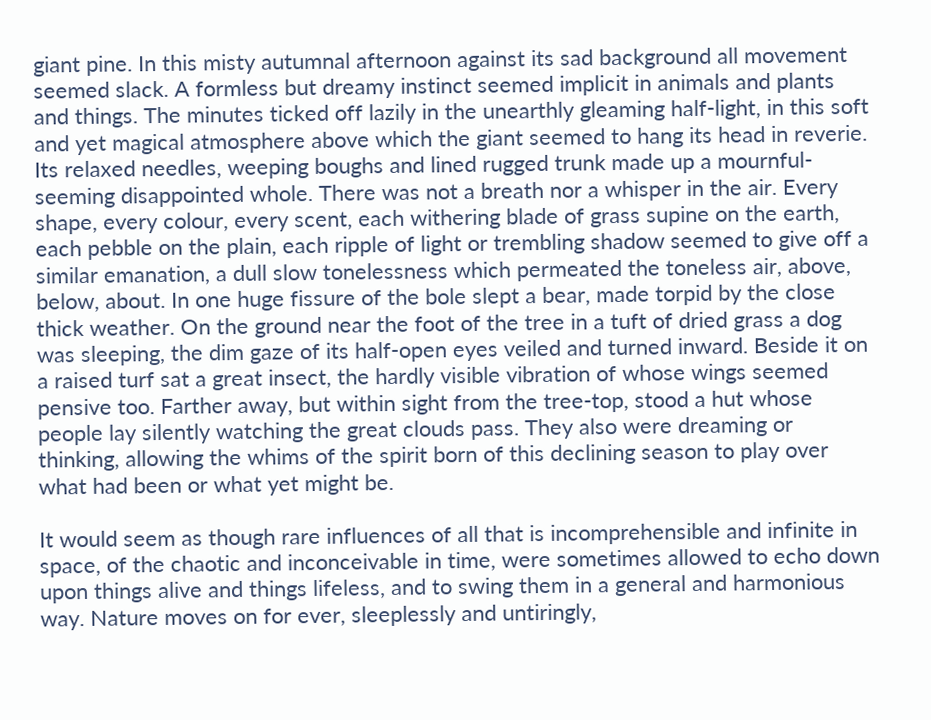giant pine. In this misty autumnal afternoon against its sad background all movement seemed slack. A formless but dreamy instinct seemed implicit in animals and plants and things. The minutes ticked off lazily in the unearthly gleaming half-light, in this soft and yet magical atmosphere above which the giant seemed to hang its head in reverie. Its relaxed needles, weeping boughs and lined rugged trunk made up a mournful-seeming disappointed whole. There was not a breath nor a whisper in the air. Every shape, every colour, every scent, each withering blade of grass supine on the earth, each pebble on the plain, each ripple of light or trembling shadow seemed to give off a similar emanation, a dull slow tonelessness which permeated the toneless air, above, below, about. In one huge fissure of the bole slept a bear, made torpid by the close thick weather. On the ground near the foot of the tree in a tuft of dried grass a dog was sleeping, the dim gaze of its half-open eyes veiled and turned inward. Beside it on a raised turf sat a great insect, the hardly visible vibration of whose wings seemed pensive too. Farther away, but within sight from the tree-top, stood a hut whose people lay silently watching the great clouds pass. They also were dreaming or thinking, allowing the whims of the spirit born of this declining season to play over what had been or what yet might be.

It would seem as though rare influences of all that is incomprehensible and infinite in space, of the chaotic and inconceivable in time, were sometimes allowed to echo down upon things alive and things lifeless, and to swing them in a general and harmonious way. Nature moves on for ever, sleeplessly and untiringly,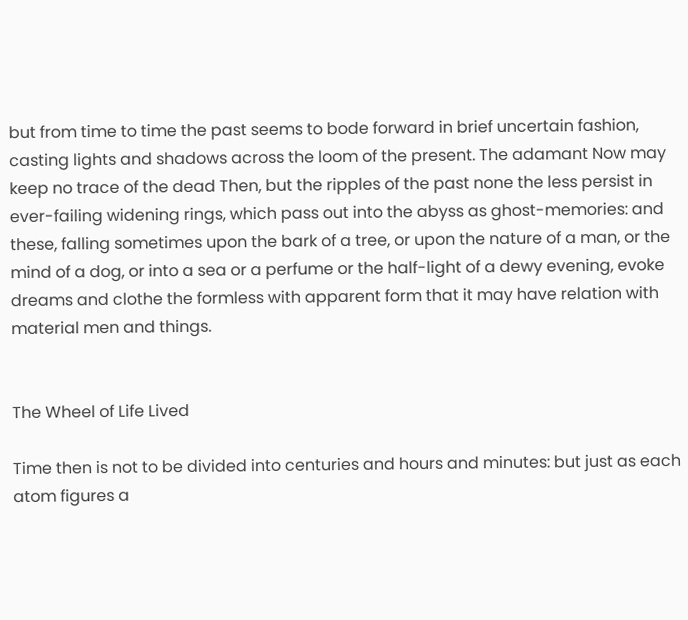but from time to time the past seems to bode forward in brief uncertain fashion, casting lights and shadows across the loom of the present. The adamant Now may keep no trace of the dead Then, but the ripples of the past none the less persist in ever-failing widening rings, which pass out into the abyss as ghost-memories: and these, falling sometimes upon the bark of a tree, or upon the nature of a man, or the mind of a dog, or into a sea or a perfume or the half-light of a dewy evening, evoke dreams and clothe the formless with apparent form that it may have relation with material men and things.


The Wheel of Life Lived

Time then is not to be divided into centuries and hours and minutes: but just as each atom figures a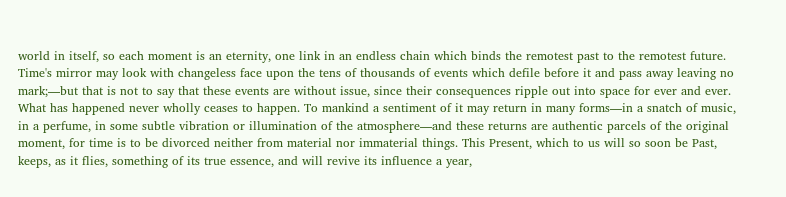world in itself, so each moment is an eternity, one link in an endless chain which binds the remotest past to the remotest future. Time's mirror may look with changeless face upon the tens of thousands of events which defile before it and pass away leaving no mark;—but that is not to say that these events are without issue, since their consequences ripple out into space for ever and ever. What has happened never wholly ceases to happen. To mankind a sentiment of it may return in many forms—in a snatch of music, in a perfume, in some subtle vibration or illumination of the atmosphere—and these returns are authentic parcels of the original moment, for time is to be divorced neither from material nor immaterial things. This Present, which to us will so soon be Past, keeps, as it flies, something of its true essence, and will revive its influence a year,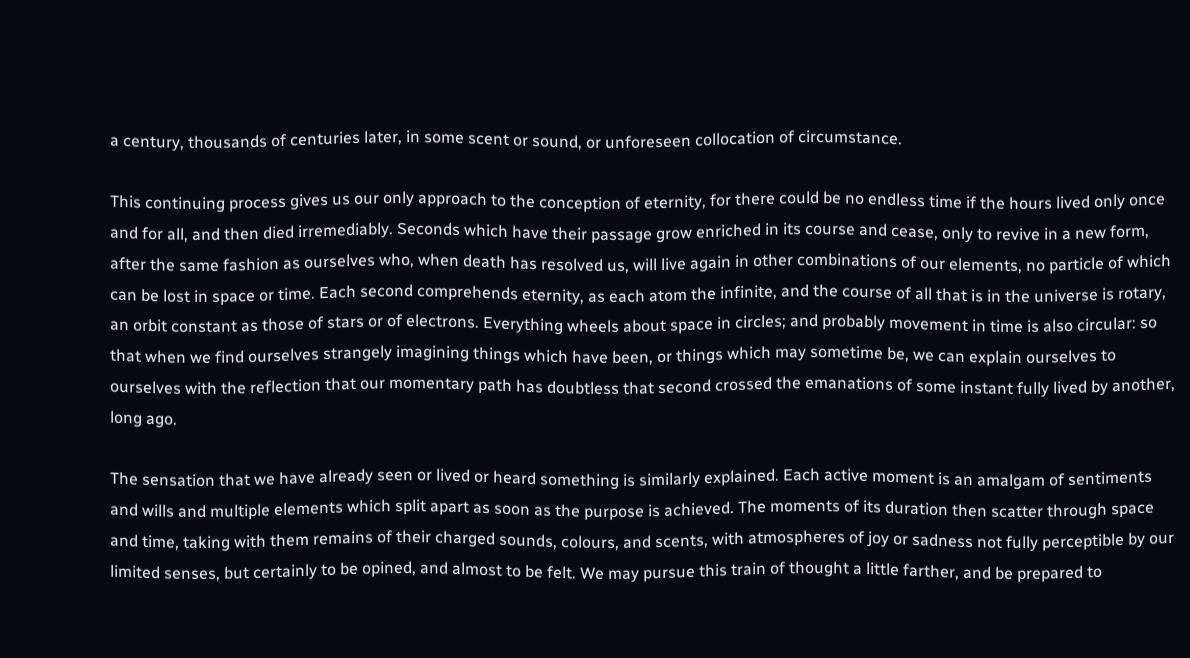a century, thousands of centuries later, in some scent or sound, or unforeseen collocation of circumstance.

This continuing process gives us our only approach to the conception of eternity, for there could be no endless time if the hours lived only once and for all, and then died irremediably. Seconds which have their passage grow enriched in its course and cease, only to revive in a new form, after the same fashion as ourselves who, when death has resolved us, will live again in other combinations of our elements, no particle of which can be lost in space or time. Each second comprehends eternity, as each atom the infinite, and the course of all that is in the universe is rotary, an orbit constant as those of stars or of electrons. Everything wheels about space in circles; and probably movement in time is also circular: so that when we find ourselves strangely imagining things which have been, or things which may sometime be, we can explain ourselves to ourselves with the reflection that our momentary path has doubtless that second crossed the emanations of some instant fully lived by another, long ago.

The sensation that we have already seen or lived or heard something is similarly explained. Each active moment is an amalgam of sentiments and wills and multiple elements which split apart as soon as the purpose is achieved. The moments of its duration then scatter through space and time, taking with them remains of their charged sounds, colours, and scents, with atmospheres of joy or sadness not fully perceptible by our limited senses, but certainly to be opined, and almost to be felt. We may pursue this train of thought a little farther, and be prepared to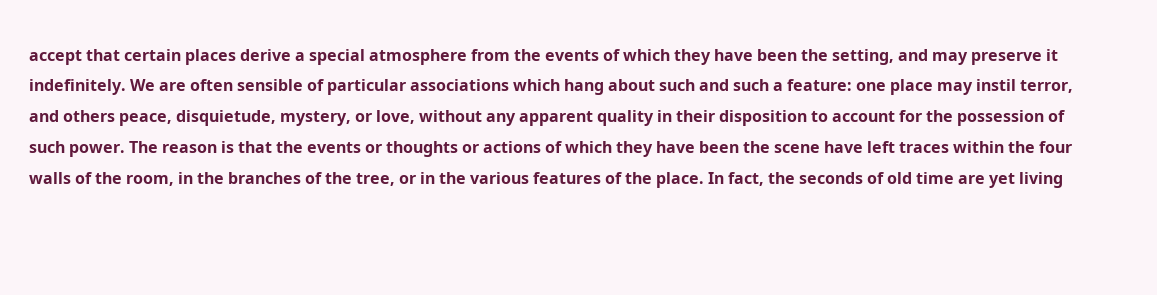accept that certain places derive a special atmosphere from the events of which they have been the setting, and may preserve it indefinitely. We are often sensible of particular associations which hang about such and such a feature: one place may instil terror, and others peace, disquietude, mystery, or love, without any apparent quality in their disposition to account for the possession of such power. The reason is that the events or thoughts or actions of which they have been the scene have left traces within the four walls of the room, in the branches of the tree, or in the various features of the place. In fact, the seconds of old time are yet living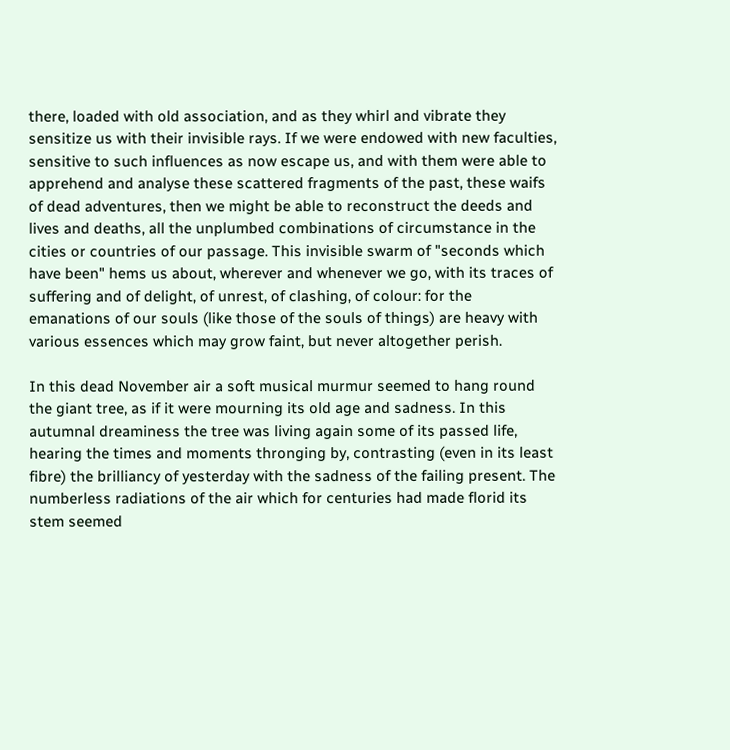there, loaded with old association, and as they whirl and vibrate they sensitize us with their invisible rays. If we were endowed with new faculties, sensitive to such influences as now escape us, and with them were able to apprehend and analyse these scattered fragments of the past, these waifs of dead adventures, then we might be able to reconstruct the deeds and lives and deaths, all the unplumbed combinations of circumstance in the cities or countries of our passage. This invisible swarm of "seconds which have been" hems us about, wherever and whenever we go, with its traces of suffering and of delight, of unrest, of clashing, of colour: for the emanations of our souls (like those of the souls of things) are heavy with various essences which may grow faint, but never altogether perish.

In this dead November air a soft musical murmur seemed to hang round the giant tree, as if it were mourning its old age and sadness. In this autumnal dreaminess the tree was living again some of its passed life, hearing the times and moments thronging by, contrasting (even in its least fibre) the brilliancy of yesterday with the sadness of the failing present. The numberless radiations of the air which for centuries had made florid its stem seemed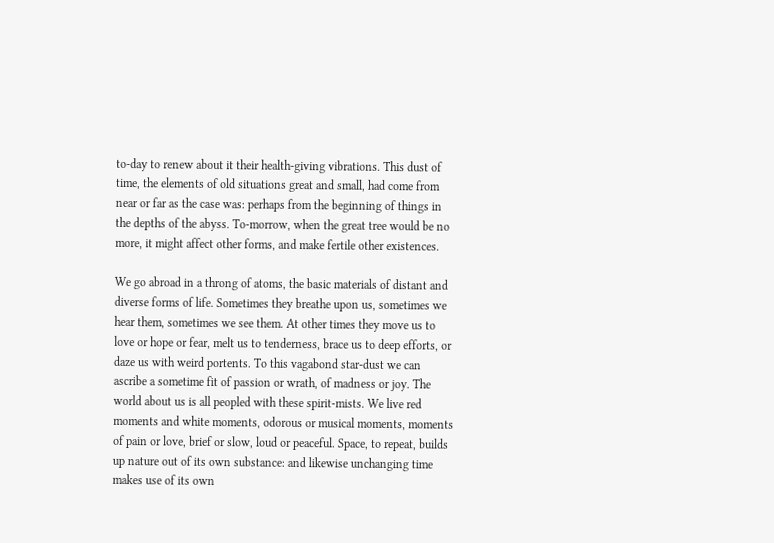to-day to renew about it their health-giving vibrations. This dust of time, the elements of old situations great and small, had come from near or far as the case was: perhaps from the beginning of things in the depths of the abyss. To-morrow, when the great tree would be no more, it might affect other forms, and make fertile other existences.

We go abroad in a throng of atoms, the basic materials of distant and diverse forms of life. Sometimes they breathe upon us, sometimes we hear them, sometimes we see them. At other times they move us to love or hope or fear, melt us to tenderness, brace us to deep efforts, or daze us with weird portents. To this vagabond star-dust we can ascribe a sometime fit of passion or wrath, of madness or joy. The world about us is all peopled with these spirit-mists. We live red moments and white moments, odorous or musical moments, moments of pain or love, brief or slow, loud or peaceful. Space, to repeat, builds up nature out of its own substance: and likewise unchanging time makes use of its own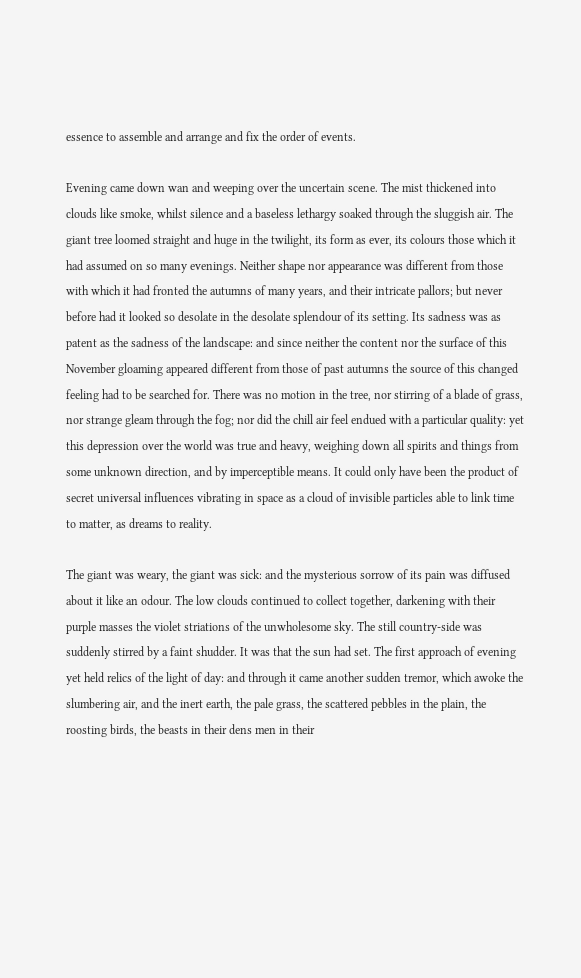essence to assemble and arrange and fix the order of events.

Evening came down wan and weeping over the uncertain scene. The mist thickened into clouds like smoke, whilst silence and a baseless lethargy soaked through the sluggish air. The giant tree loomed straight and huge in the twilight, its form as ever, its colours those which it had assumed on so many evenings. Neither shape nor appearance was different from those with which it had fronted the autumns of many years, and their intricate pallors; but never before had it looked so desolate in the desolate splendour of its setting. Its sadness was as patent as the sadness of the landscape: and since neither the content nor the surface of this November gloaming appeared different from those of past autumns the source of this changed feeling had to be searched for. There was no motion in the tree, nor stirring of a blade of grass, nor strange gleam through the fog; nor did the chill air feel endued with a particular quality: yet this depression over the world was true and heavy, weighing down all spirits and things from some unknown direction, and by imperceptible means. It could only have been the product of secret universal influences vibrating in space as a cloud of invisible particles able to link time to matter, as dreams to reality.

The giant was weary, the giant was sick: and the mysterious sorrow of its pain was diffused about it like an odour. The low clouds continued to collect together, darkening with their purple masses the violet striations of the unwholesome sky. The still country-side was suddenly stirred by a faint shudder. It was that the sun had set. The first approach of evening yet held relics of the light of day: and through it came another sudden tremor, which awoke the slumbering air, and the inert earth, the pale grass, the scattered pebbles in the plain, the roosting birds, the beasts in their dens men in their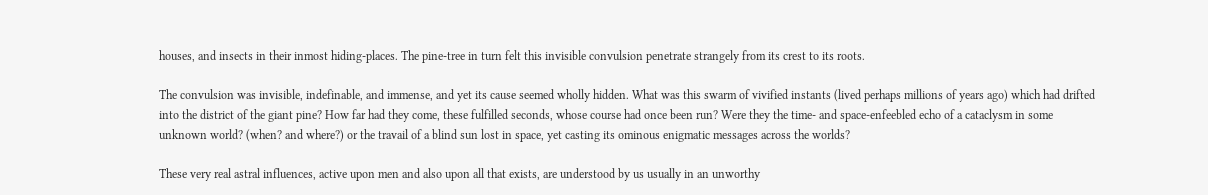houses, and insects in their inmost hiding-places. The pine-tree in turn felt this invisible convulsion penetrate strangely from its crest to its roots.

The convulsion was invisible, indefinable, and immense, and yet its cause seemed wholly hidden. What was this swarm of vivified instants (lived perhaps millions of years ago) which had drifted into the district of the giant pine? How far had they come, these fulfilled seconds, whose course had once been run? Were they the time- and space-enfeebled echo of a cataclysm in some unknown world? (when? and where?) or the travail of a blind sun lost in space, yet casting its ominous enigmatic messages across the worlds?

These very real astral influences, active upon men and also upon all that exists, are understood by us usually in an unworthy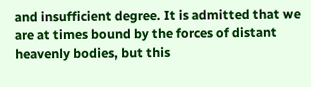and insufficient degree. It is admitted that we are at times bound by the forces of distant heavenly bodies, but this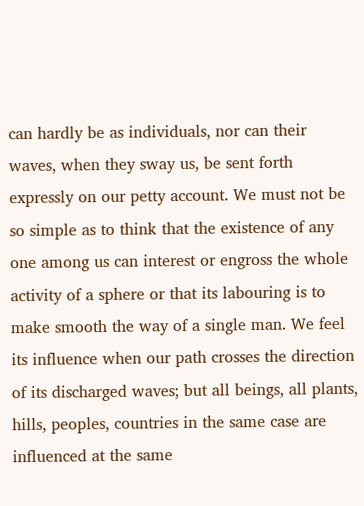can hardly be as individuals, nor can their waves, when they sway us, be sent forth expressly on our petty account. We must not be so simple as to think that the existence of any one among us can interest or engross the whole activity of a sphere or that its labouring is to make smooth the way of a single man. We feel its influence when our path crosses the direction of its discharged waves; but all beings, all plants, hills, peoples, countries in the same case are influenced at the same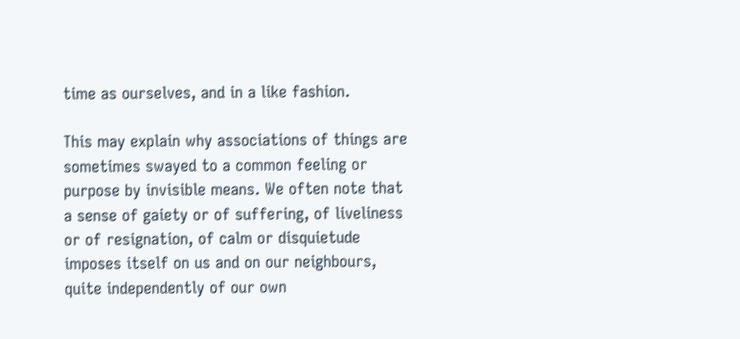time as ourselves, and in a like fashion.

This may explain why associations of things are sometimes swayed to a common feeling or purpose by invisible means. We often note that a sense of gaiety or of suffering, of liveliness or of resignation, of calm or disquietude imposes itself on us and on our neighbours, quite independently of our own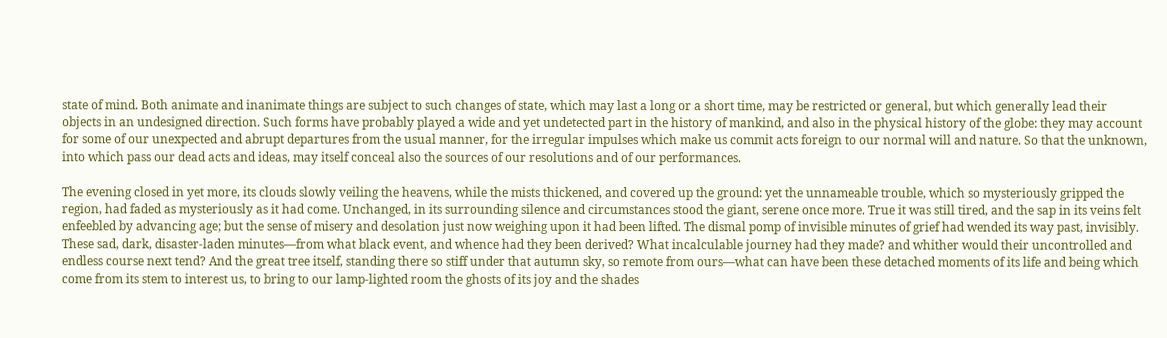state of mind. Both animate and inanimate things are subject to such changes of state, which may last a long or a short time, may be restricted or general, but which generally lead their objects in an undesigned direction. Such forms have probably played a wide and yet undetected part in the history of mankind, and also in the physical history of the globe: they may account for some of our unexpected and abrupt departures from the usual manner, for the irregular impulses which make us commit acts foreign to our normal will and nature. So that the unknown, into which pass our dead acts and ideas, may itself conceal also the sources of our resolutions and of our performances.

The evening closed in yet more, its clouds slowly veiling the heavens, while the mists thickened, and covered up the ground: yet the unnameable trouble, which so mysteriously gripped the region, had faded as mysteriously as it had come. Unchanged, in its surrounding silence and circumstances stood the giant, serene once more. True it was still tired, and the sap in its veins felt enfeebled by advancing age; but the sense of misery and desolation just now weighing upon it had been lifted. The dismal pomp of invisible minutes of grief had wended its way past, invisibly. These sad, dark, disaster-laden minutes—from what black event, and whence had they been derived? What incalculable journey had they made? and whither would their uncontrolled and endless course next tend? And the great tree itself, standing there so stiff under that autumn sky, so remote from ours—what can have been these detached moments of its life and being which come from its stem to interest us, to bring to our lamp-lighted room the ghosts of its joy and the shades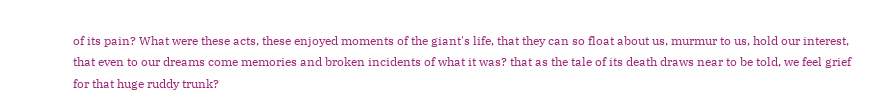of its pain? What were these acts, these enjoyed moments of the giant's life, that they can so float about us, murmur to us, hold our interest, that even to our dreams come memories and broken incidents of what it was? that as the tale of its death draws near to be told, we feel grief for that huge ruddy trunk?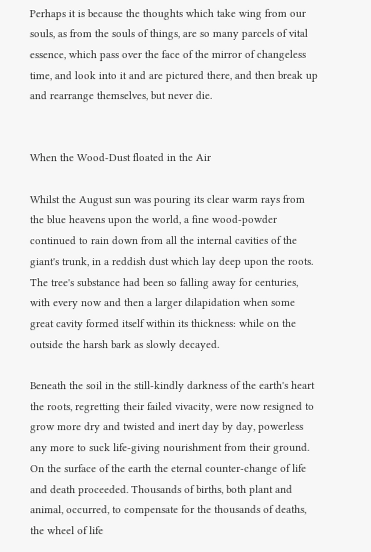Perhaps it is because the thoughts which take wing from our souls, as from the souls of things, are so many parcels of vital essence, which pass over the face of the mirror of changeless time, and look into it and are pictured there, and then break up and rearrange themselves, but never die.


When the Wood-Dust floated in the Air

Whilst the August sun was pouring its clear warm rays from the blue heavens upon the world, a fine wood-powder continued to rain down from all the internal cavities of the giant's trunk, in a reddish dust which lay deep upon the roots. The tree's substance had been so falling away for centuries, with every now and then a larger dilapidation when some great cavity formed itself within its thickness: while on the outside the harsh bark as slowly decayed.

Beneath the soil in the still-kindly darkness of the earth's heart the roots, regretting their failed vivacity, were now resigned to grow more dry and twisted and inert day by day, powerless any more to suck life-giving nourishment from their ground. On the surface of the earth the eternal counter-change of life and death proceeded. Thousands of births, both plant and animal, occurred, to compensate for the thousands of deaths, the wheel of life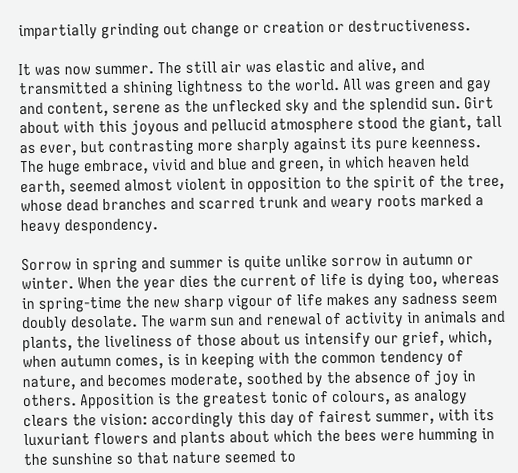impartially grinding out change or creation or destructiveness.

It was now summer. The still air was elastic and alive, and transmitted a shining lightness to the world. All was green and gay and content, serene as the unflecked sky and the splendid sun. Girt about with this joyous and pellucid atmosphere stood the giant, tall as ever, but contrasting more sharply against its pure keenness. The huge embrace, vivid and blue and green, in which heaven held earth, seemed almost violent in opposition to the spirit of the tree, whose dead branches and scarred trunk and weary roots marked a heavy despondency.

Sorrow in spring and summer is quite unlike sorrow in autumn or winter. When the year dies the current of life is dying too, whereas in spring-time the new sharp vigour of life makes any sadness seem doubly desolate. The warm sun and renewal of activity in animals and plants, the liveliness of those about us intensify our grief, which, when autumn comes, is in keeping with the common tendency of nature, and becomes moderate, soothed by the absence of joy in others. Apposition is the greatest tonic of colours, as analogy clears the vision: accordingly this day of fairest summer, with its luxuriant flowers and plants about which the bees were humming in the sunshine so that nature seemed to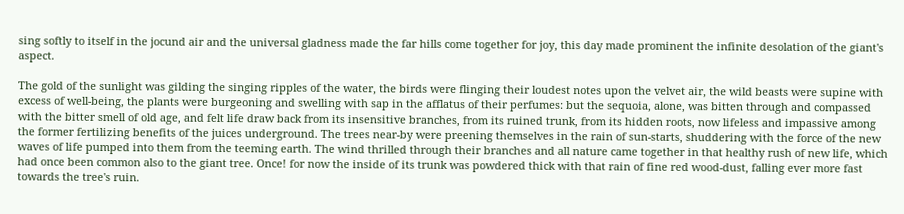sing softly to itself in the jocund air and the universal gladness made the far hills come together for joy, this day made prominent the infinite desolation of the giant's aspect.

The gold of the sunlight was gilding the singing ripples of the water, the birds were flinging their loudest notes upon the velvet air, the wild beasts were supine with excess of well-being, the plants were burgeoning and swelling with sap in the afflatus of their perfumes: but the sequoia, alone, was bitten through and compassed with the bitter smell of old age, and felt life draw back from its insensitive branches, from its ruined trunk, from its hidden roots, now lifeless and impassive among the former fertilizing benefits of the juices underground. The trees near-by were preening themselves in the rain of sun-starts, shuddering with the force of the new waves of life pumped into them from the teeming earth. The wind thrilled through their branches and all nature came together in that healthy rush of new life, which had once been common also to the giant tree. Once! for now the inside of its trunk was powdered thick with that rain of fine red wood-dust, falling ever more fast towards the tree's ruin.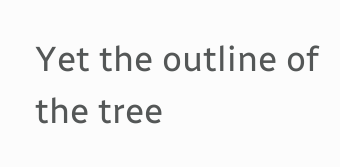Yet the outline of the tree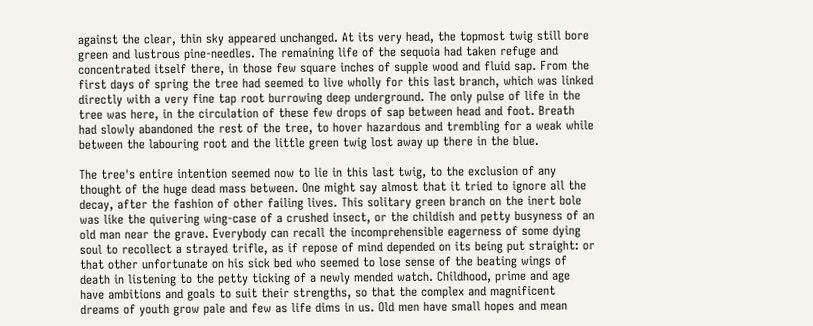against the clear, thin sky appeared unchanged. At its very head, the topmost twig still bore green and lustrous pine-needles. The remaining life of the sequoia had taken refuge and concentrated itself there, in those few square inches of supple wood and fluid sap. From the first days of spring the tree had seemed to live wholly for this last branch, which was linked directly with a very fine tap root burrowing deep underground. The only pulse of life in the tree was here, in the circulation of these few drops of sap between head and foot. Breath had slowly abandoned the rest of the tree, to hover hazardous and trembling for a weak while between the labouring root and the little green twig lost away up there in the blue.

The tree's entire intention seemed now to lie in this last twig, to the exclusion of any thought of the huge dead mass between. One might say almost that it tried to ignore all the decay, after the fashion of other failing lives. This solitary green branch on the inert bole was like the quivering wing-case of a crushed insect, or the childish and petty busyness of an old man near the grave. Everybody can recall the incomprehensible eagerness of some dying soul to recollect a strayed trifle, as if repose of mind depended on its being put straight: or that other unfortunate on his sick bed who seemed to lose sense of the beating wings of death in listening to the petty ticking of a newly mended watch. Childhood, prime and age have ambitions and goals to suit their strengths, so that the complex and magnificent dreams of youth grow pale and few as life dims in us. Old men have small hopes and mean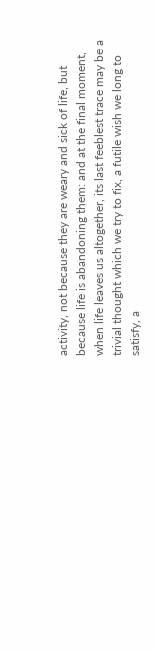activity, not because they are weary and sick of life, but because life is abandoning them: and at the final moment, when life leaves us altogether, its last feeblest trace may be a trivial thought which we try to fix, a futile wish we long to satisfy, a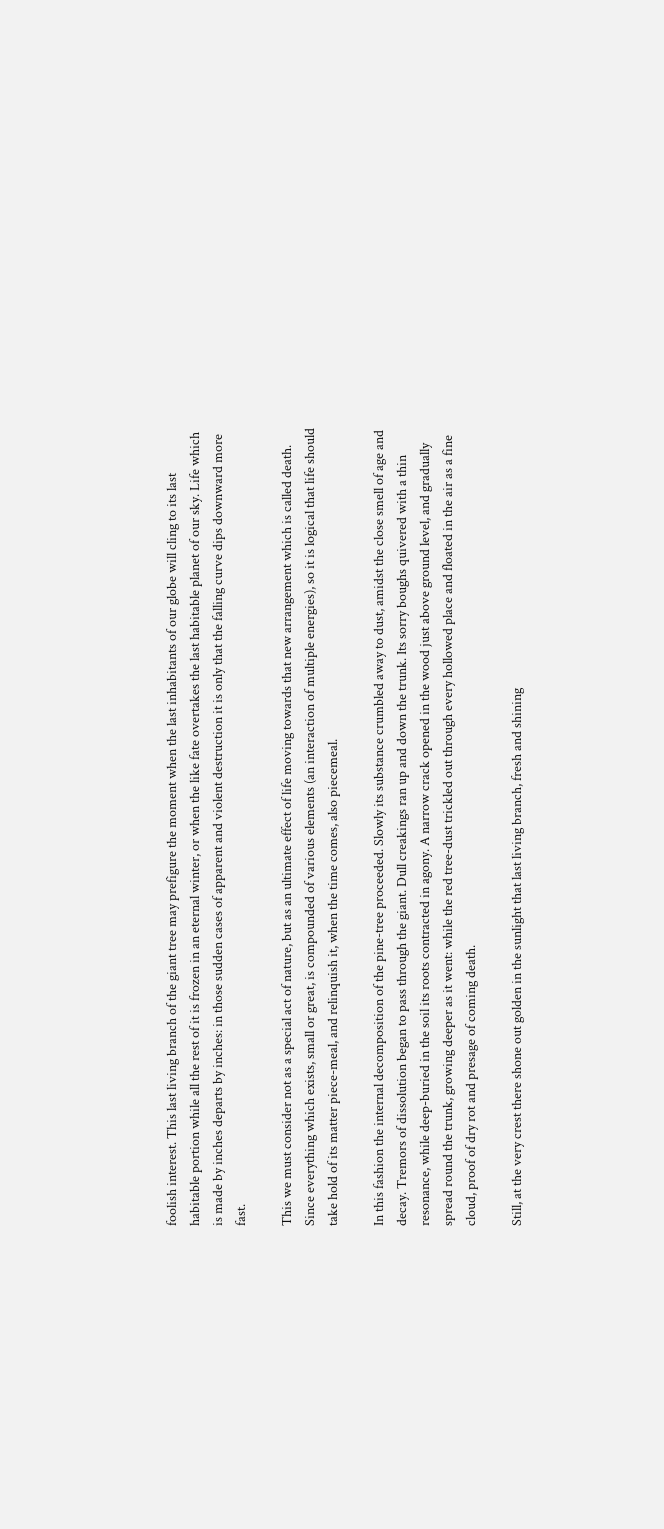foolish interest. This last living branch of the giant tree may prefigure the moment when the last inhabitants of our globe will cling to its last habitable portion while all the rest of it is frozen in an eternal winter, or when the like fate overtakes the last habitable planet of our sky. Life which is made by inches departs by inches: in those sudden cases of apparent and violent destruction it is only that the falling curve dips downward more fast.

This we must consider not as a special act of nature, but as an ultimate effect of life moving towards that new arrangement which is called death. Since everything which exists, small or great, is compounded of various elements (an interaction of multiple energies), so it is logical that life should take hold of its matter piece-meal, and relinquish it, when the time comes, also piecemeal.

In this fashion the internal decomposition of the pine-tree proceeded. Slowly its substance crumbled away to dust, amidst the close smell of age and decay. Tremors of dissolution began to pass through the giant. Dull creakings ran up and down the trunk. Its sorry boughs quivered with a thin resonance, while deep-buried in the soil its roots contracted in agony. A narrow crack opened in the wood just above ground level, and gradually spread round the trunk, growing deeper as it went: while the red tree-dust trickled out through every hollowed place and floated in the air as a fine cloud, proof of dry rot and presage of coming death.

Still, at the very crest there shone out golden in the sunlight that last living branch, fresh and shining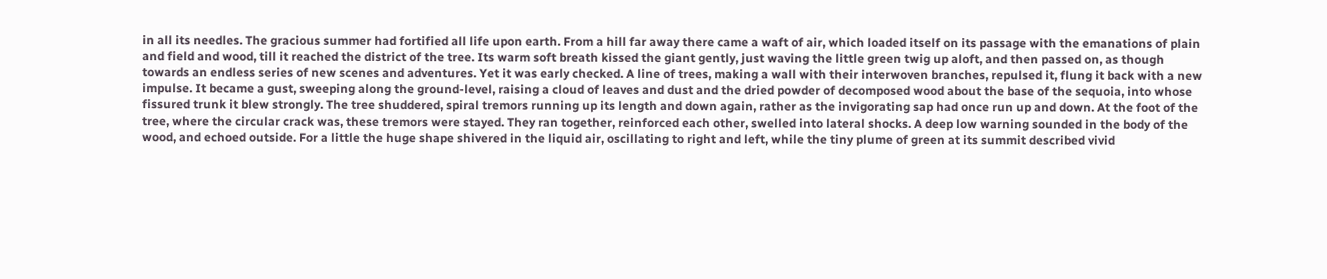in all its needles. The gracious summer had fortified all life upon earth. From a hill far away there came a waft of air, which loaded itself on its passage with the emanations of plain and field and wood, till it reached the district of the tree. Its warm soft breath kissed the giant gently, just waving the little green twig up aloft, and then passed on, as though towards an endless series of new scenes and adventures. Yet it was early checked. A line of trees, making a wall with their interwoven branches, repulsed it, flung it back with a new impulse. It became a gust, sweeping along the ground-level, raising a cloud of leaves and dust and the dried powder of decomposed wood about the base of the sequoia, into whose fissured trunk it blew strongly. The tree shuddered, spiral tremors running up its length and down again, rather as the invigorating sap had once run up and down. At the foot of the tree, where the circular crack was, these tremors were stayed. They ran together, reinforced each other, swelled into lateral shocks. A deep low warning sounded in the body of the wood, and echoed outside. For a little the huge shape shivered in the liquid air, oscillating to right and left, while the tiny plume of green at its summit described vivid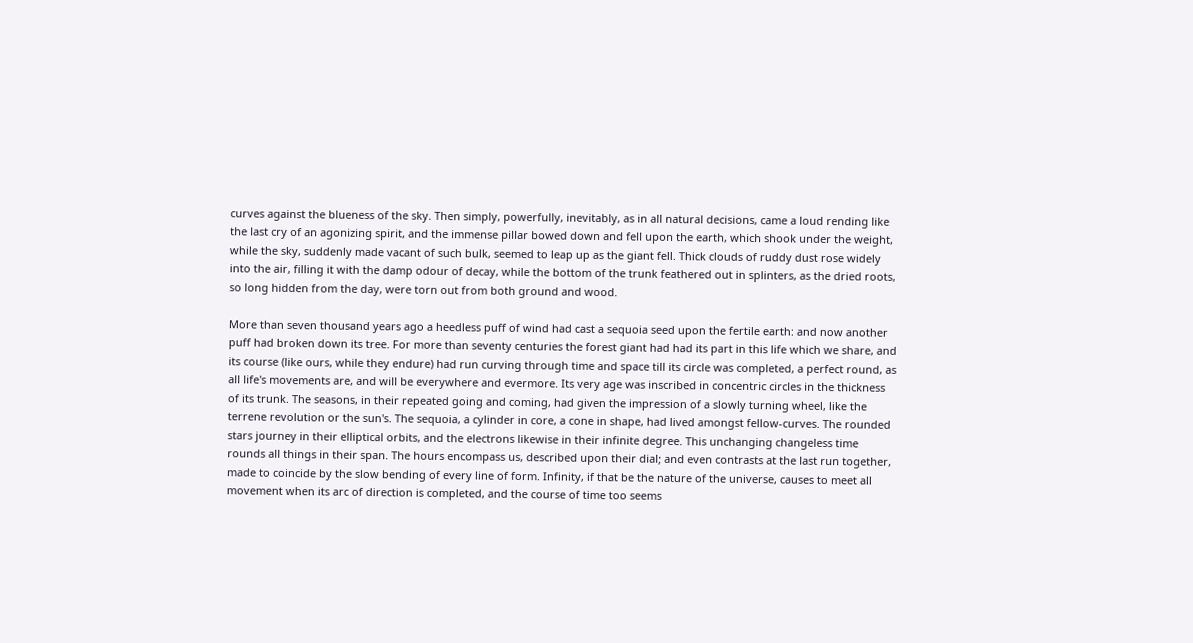curves against the blueness of the sky. Then simply, powerfully, inevitably, as in all natural decisions, came a loud rending like the last cry of an agonizing spirit, and the immense pillar bowed down and fell upon the earth, which shook under the weight, while the sky, suddenly made vacant of such bulk, seemed to leap up as the giant fell. Thick clouds of ruddy dust rose widely into the air, filling it with the damp odour of decay, while the bottom of the trunk feathered out in splinters, as the dried roots, so long hidden from the day, were torn out from both ground and wood.

More than seven thousand years ago a heedless puff of wind had cast a sequoia seed upon the fertile earth: and now another puff had broken down its tree. For more than seventy centuries the forest giant had had its part in this life which we share, and its course (like ours, while they endure) had run curving through time and space till its circle was completed, a perfect round, as all life's movements are, and will be everywhere and evermore. Its very age was inscribed in concentric circles in the thickness of its trunk. The seasons, in their repeated going and coming, had given the impression of a slowly turning wheel, like the terrene revolution or the sun's. The sequoia, a cylinder in core, a cone in shape, had lived amongst fellow-curves. The rounded stars journey in their elliptical orbits, and the electrons likewise in their infinite degree. This unchanging changeless time rounds all things in their span. The hours encompass us, described upon their dial; and even contrasts at the last run together, made to coincide by the slow bending of every line of form. Infinity, if that be the nature of the universe, causes to meet all movement when its arc of direction is completed, and the course of time too seems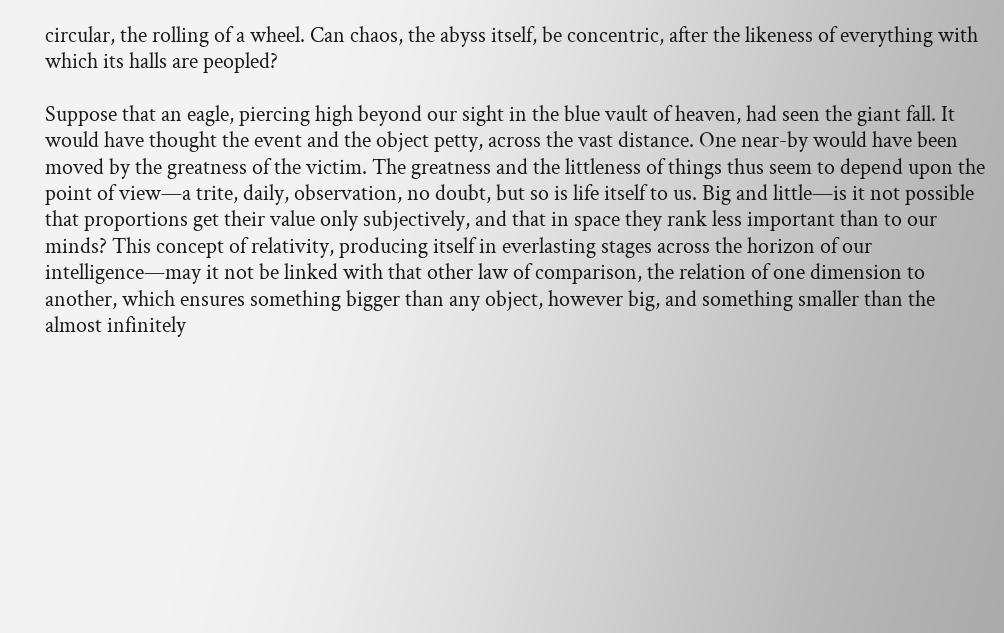circular, the rolling of a wheel. Can chaos, the abyss itself, be concentric, after the likeness of everything with which its halls are peopled?

Suppose that an eagle, piercing high beyond our sight in the blue vault of heaven, had seen the giant fall. It would have thought the event and the object petty, across the vast distance. One near-by would have been moved by the greatness of the victim. The greatness and the littleness of things thus seem to depend upon the point of view—a trite, daily, observation, no doubt, but so is life itself to us. Big and little—is it not possible that proportions get their value only subjectively, and that in space they rank less important than to our minds? This concept of relativity, producing itself in everlasting stages across the horizon of our intelligence—may it not be linked with that other law of comparison, the relation of one dimension to another, which ensures something bigger than any object, however big, and something smaller than the almost infinitely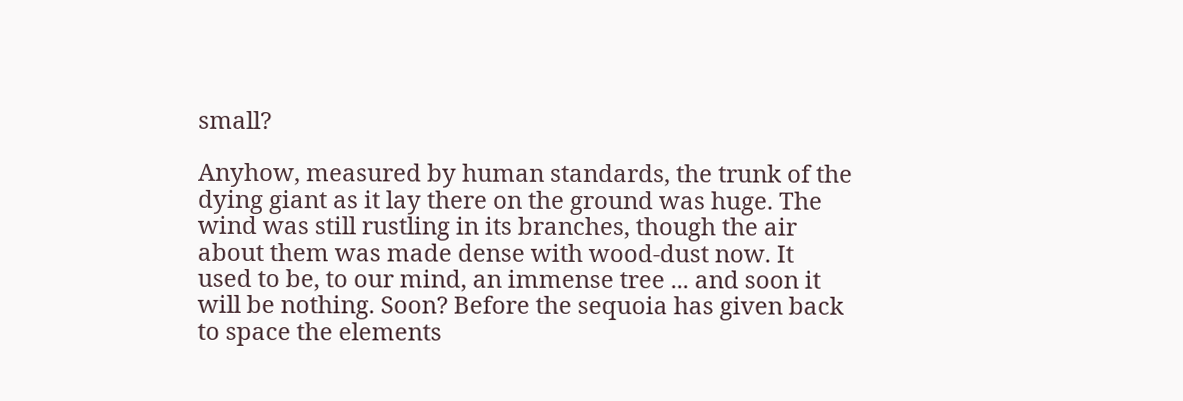small?

Anyhow, measured by human standards, the trunk of the dying giant as it lay there on the ground was huge. The wind was still rustling in its branches, though the air about them was made dense with wood-dust now. It used to be, to our mind, an immense tree ... and soon it will be nothing. Soon? Before the sequoia has given back to space the elements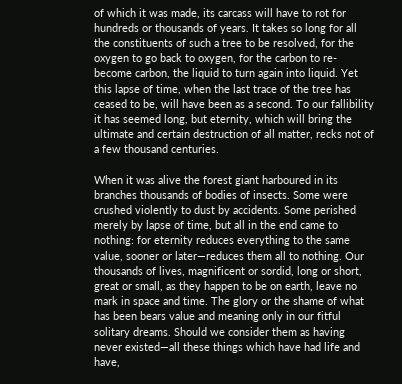of which it was made, its carcass will have to rot for hundreds or thousands of years. It takes so long for all the constituents of such a tree to be resolved, for the oxygen to go back to oxygen, for the carbon to re-become carbon, the liquid to turn again into liquid. Yet this lapse of time, when the last trace of the tree has ceased to be, will have been as a second. To our fallibility it has seemed long, but eternity, which will bring the ultimate and certain destruction of all matter, recks not of a few thousand centuries.

When it was alive the forest giant harboured in its branches thousands of bodies of insects. Some were crushed violently to dust by accidents. Some perished merely by lapse of time, but all in the end came to nothing: for eternity reduces everything to the same value, sooner or later—reduces them all to nothing. Our thousands of lives, magnificent or sordid, long or short, great or small, as they happen to be on earth, leave no mark in space and time. The glory or the shame of what has been bears value and meaning only in our fitful solitary dreams. Should we consider them as having never existed—all these things which have had life and have,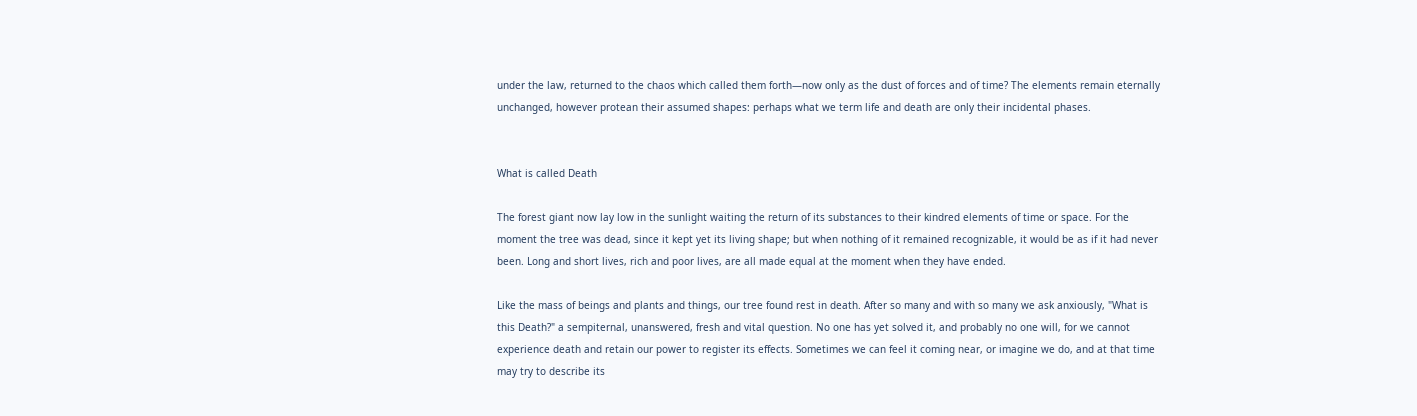under the law, returned to the chaos which called them forth—now only as the dust of forces and of time? The elements remain eternally unchanged, however protean their assumed shapes: perhaps what we term life and death are only their incidental phases.


What is called Death

The forest giant now lay low in the sunlight waiting the return of its substances to their kindred elements of time or space. For the moment the tree was dead, since it kept yet its living shape; but when nothing of it remained recognizable, it would be as if it had never been. Long and short lives, rich and poor lives, are all made equal at the moment when they have ended.

Like the mass of beings and plants and things, our tree found rest in death. After so many and with so many we ask anxiously, "What is this Death?" a sempiternal, unanswered, fresh and vital question. No one has yet solved it, and probably no one will, for we cannot experience death and retain our power to register its effects. Sometimes we can feel it coming near, or imagine we do, and at that time may try to describe its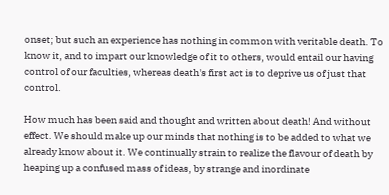onset; but such an experience has nothing in common with veritable death. To know it, and to impart our knowledge of it to others, would entail our having control of our faculties, whereas death's first act is to deprive us of just that control.

How much has been said and thought and written about death! And without effect. We should make up our minds that nothing is to be added to what we already know about it. We continually strain to realize the flavour of death by heaping up a confused mass of ideas, by strange and inordinate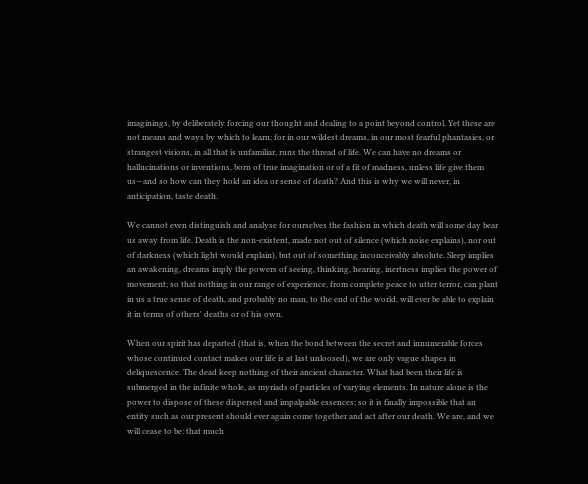imaginings, by deliberately forcing our thought and dealing to a point beyond control. Yet these are not means and ways by which to learn; for in our wildest dreams, in our most fearful phantasies, or strangest visions, in all that is unfamiliar, runs the thread of life. We can have no dreams or hallucinations or inventions, born of true imagination or of a fit of madness, unless life give them us—and so how can they hold an idea or sense of death? And this is why we will never, in anticipation, taste death.

We cannot even distinguish and analyse for ourselves the fashion in which death will some day bear us away from life. Death is the non-existent, made not out of silence (which noise explains), nor out of darkness (which light would explain), but out of something inconceivably absolute. Sleep implies an awakening, dreams imply the powers of seeing, thinking, hearing, inertness implies the power of movement; so that nothing in our range of experience, from complete peace to utter terror, can plant in us a true sense of death, and probably no man, to the end of the world, will ever be able to explain it in terms of others' deaths or of his own.

When our spirit has departed (that is, when the bond between the secret and innumerable forces whose continued contact makes our life is at last unloosed), we are only vague shapes in deliquescence. The dead keep nothing of their ancient character. What had been their life is submerged in the infinite whole, as myriads of particles of varying elements. In nature alone is the power to dispose of these dispersed and impalpable essences; so it is finally impossible that an entity such as our present should ever again come together and act after our death. We are, and we will cease to be: that much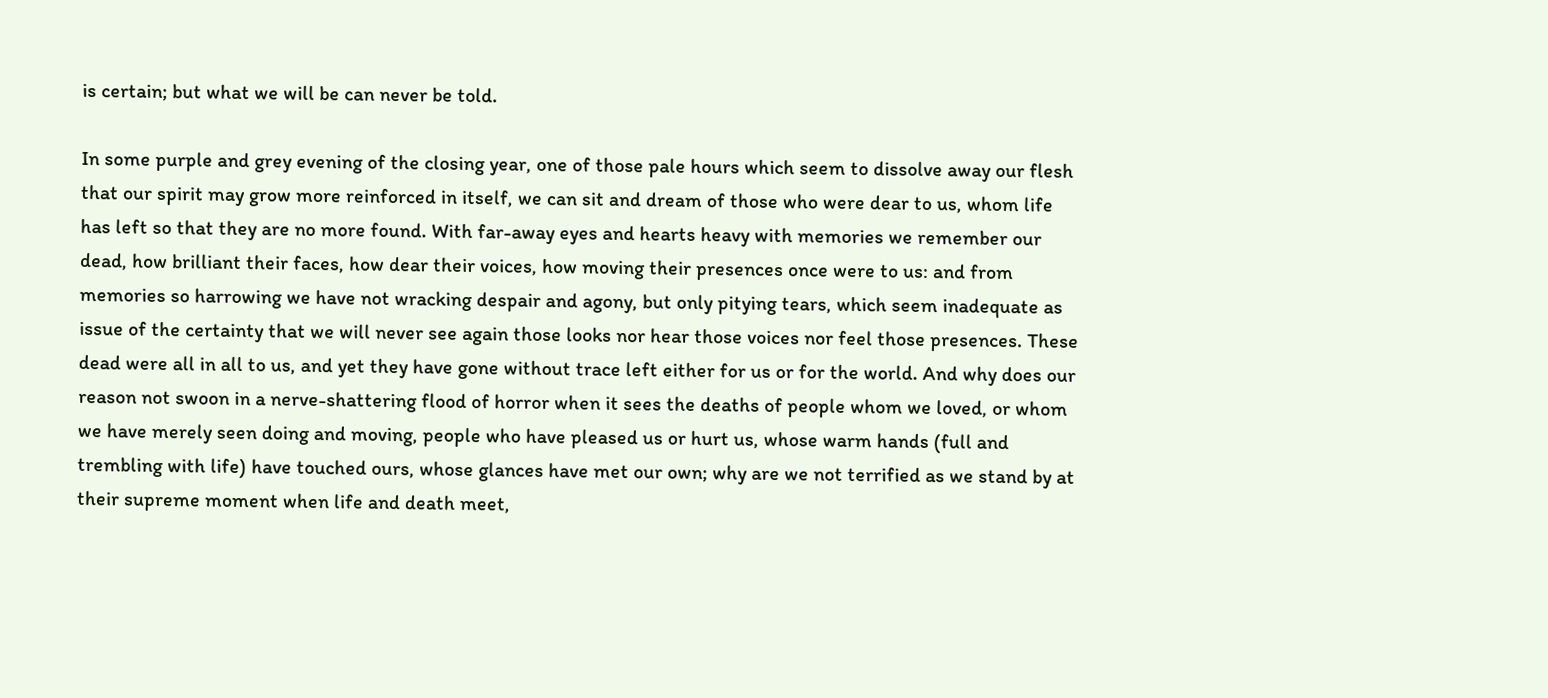is certain; but what we will be can never be told.

In some purple and grey evening of the closing year, one of those pale hours which seem to dissolve away our flesh that our spirit may grow more reinforced in itself, we can sit and dream of those who were dear to us, whom life has left so that they are no more found. With far-away eyes and hearts heavy with memories we remember our dead, how brilliant their faces, how dear their voices, how moving their presences once were to us: and from memories so harrowing we have not wracking despair and agony, but only pitying tears, which seem inadequate as issue of the certainty that we will never see again those looks nor hear those voices nor feel those presences. These dead were all in all to us, and yet they have gone without trace left either for us or for the world. And why does our reason not swoon in a nerve-shattering flood of horror when it sees the deaths of people whom we loved, or whom we have merely seen doing and moving, people who have pleased us or hurt us, whose warm hands (full and trembling with life) have touched ours, whose glances have met our own; why are we not terrified as we stand by at their supreme moment when life and death meet,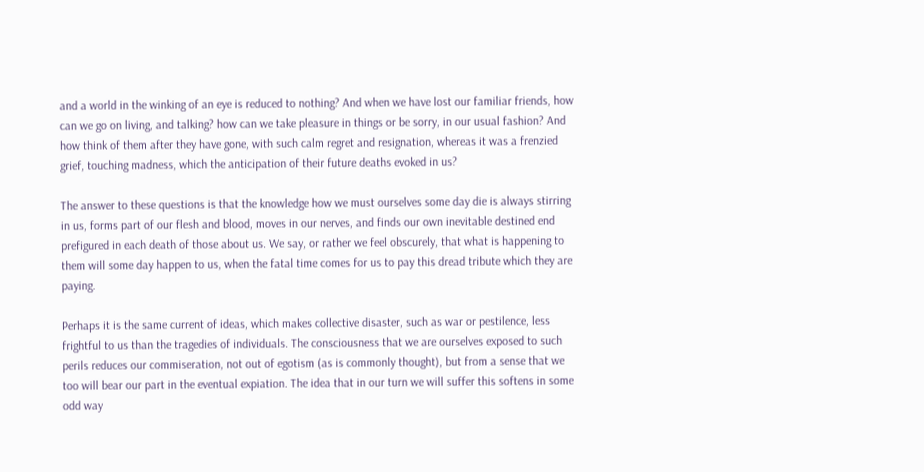and a world in the winking of an eye is reduced to nothing? And when we have lost our familiar friends, how can we go on living, and talking? how can we take pleasure in things or be sorry, in our usual fashion? And how think of them after they have gone, with such calm regret and resignation, whereas it was a frenzied grief, touching madness, which the anticipation of their future deaths evoked in us?

The answer to these questions is that the knowledge how we must ourselves some day die is always stirring in us, forms part of our flesh and blood, moves in our nerves, and finds our own inevitable destined end prefigured in each death of those about us. We say, or rather we feel obscurely, that what is happening to them will some day happen to us, when the fatal time comes for us to pay this dread tribute which they are paying.

Perhaps it is the same current of ideas, which makes collective disaster, such as war or pestilence, less frightful to us than the tragedies of individuals. The consciousness that we are ourselves exposed to such perils reduces our commiseration, not out of egotism (as is commonly thought), but from a sense that we too will bear our part in the eventual expiation. The idea that in our turn we will suffer this softens in some odd way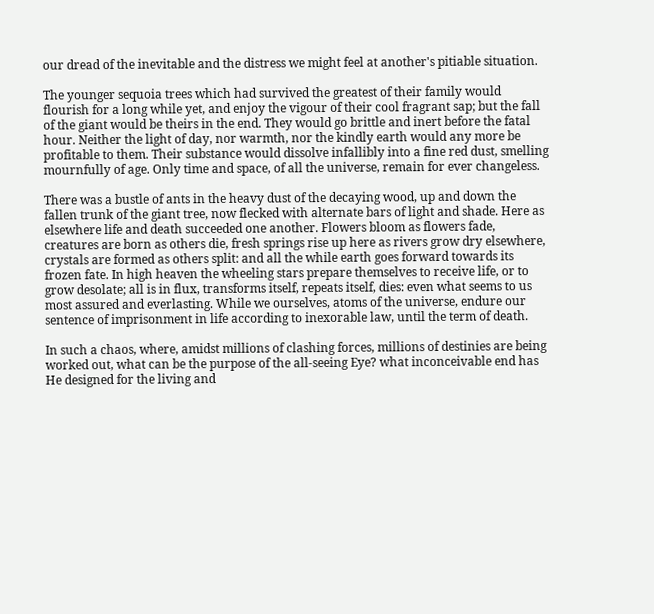our dread of the inevitable and the distress we might feel at another's pitiable situation.

The younger sequoia trees which had survived the greatest of their family would flourish for a long while yet, and enjoy the vigour of their cool fragrant sap; but the fall of the giant would be theirs in the end. They would go brittle and inert before the fatal hour. Neither the light of day, nor warmth, nor the kindly earth would any more be profitable to them. Their substance would dissolve infallibly into a fine red dust, smelling mournfully of age. Only time and space, of all the universe, remain for ever changeless.

There was a bustle of ants in the heavy dust of the decaying wood, up and down the fallen trunk of the giant tree, now flecked with alternate bars of light and shade. Here as elsewhere life and death succeeded one another. Flowers bloom as flowers fade, creatures are born as others die, fresh springs rise up here as rivers grow dry elsewhere, crystals are formed as others split: and all the while earth goes forward towards its frozen fate. In high heaven the wheeling stars prepare themselves to receive life, or to grow desolate; all is in flux, transforms itself, repeats itself, dies: even what seems to us most assured and everlasting. While we ourselves, atoms of the universe, endure our sentence of imprisonment in life according to inexorable law, until the term of death.

In such a chaos, where, amidst millions of clashing forces, millions of destinies are being worked out, what can be the purpose of the all-seeing Eye? what inconceivable end has He designed for the living and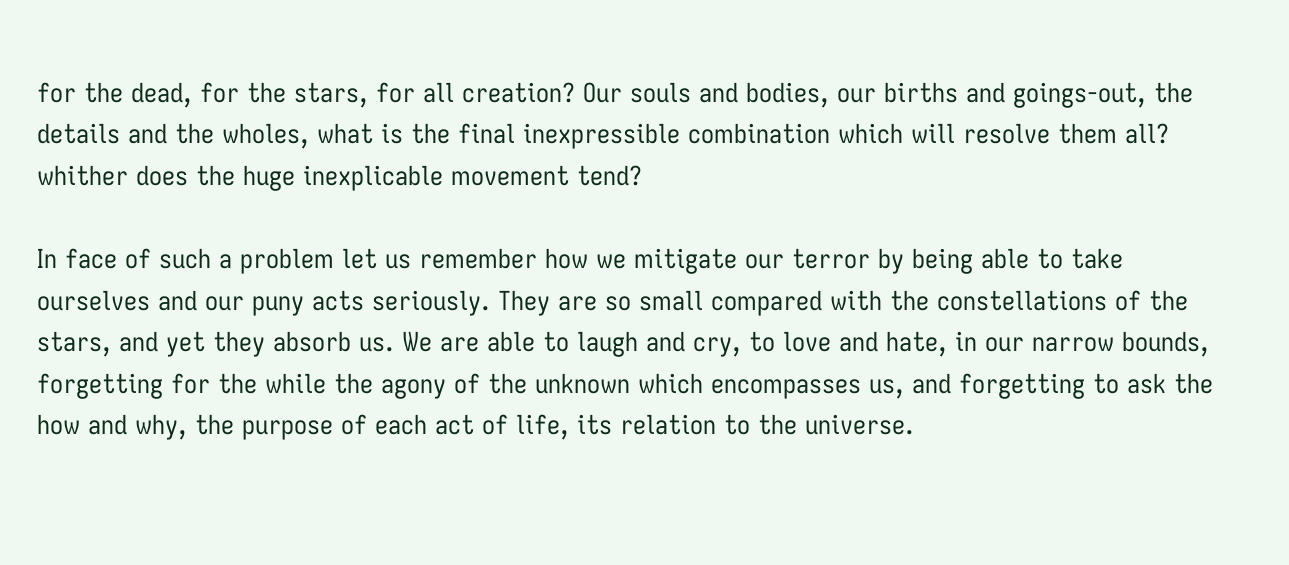for the dead, for the stars, for all creation? Our souls and bodies, our births and goings-out, the details and the wholes, what is the final inexpressible combination which will resolve them all? whither does the huge inexplicable movement tend?

In face of such a problem let us remember how we mitigate our terror by being able to take ourselves and our puny acts seriously. They are so small compared with the constellations of the stars, and yet they absorb us. We are able to laugh and cry, to love and hate, in our narrow bounds, forgetting for the while the agony of the unknown which encompasses us, and forgetting to ask the how and why, the purpose of each act of life, its relation to the universe.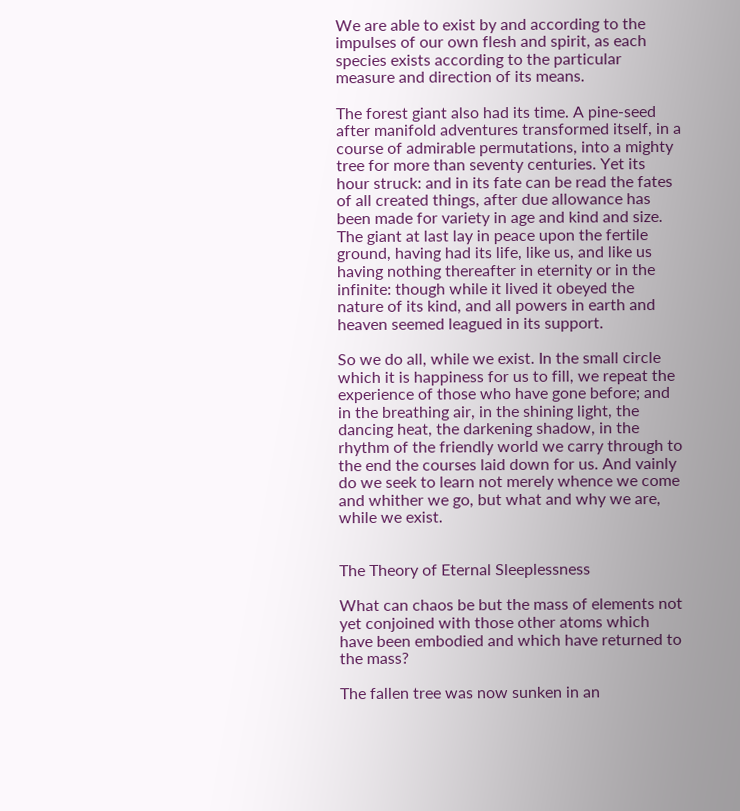We are able to exist by and according to the impulses of our own flesh and spirit, as each species exists according to the particular measure and direction of its means.

The forest giant also had its time. A pine-seed after manifold adventures transformed itself, in a course of admirable permutations, into a mighty tree for more than seventy centuries. Yet its hour struck: and in its fate can be read the fates of all created things, after due allowance has been made for variety in age and kind and size. The giant at last lay in peace upon the fertile ground, having had its life, like us, and like us having nothing thereafter in eternity or in the infinite: though while it lived it obeyed the nature of its kind, and all powers in earth and heaven seemed leagued in its support.

So we do all, while we exist. In the small circle which it is happiness for us to fill, we repeat the experience of those who have gone before; and in the breathing air, in the shining light, the dancing heat, the darkening shadow, in the rhythm of the friendly world we carry through to the end the courses laid down for us. And vainly do we seek to learn not merely whence we come and whither we go, but what and why we are, while we exist.


The Theory of Eternal Sleeplessness

What can chaos be but the mass of elements not yet conjoined with those other atoms which have been embodied and which have returned to the mass?

The fallen tree was now sunken in an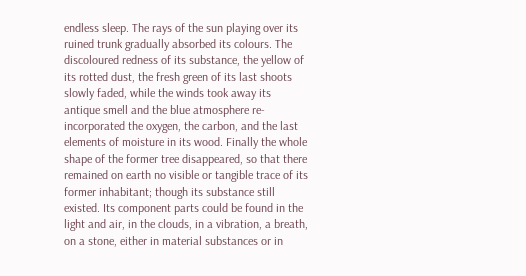endless sleep. The rays of the sun playing over its ruined trunk gradually absorbed its colours. The discoloured redness of its substance, the yellow of its rotted dust, the fresh green of its last shoots slowly faded, while the winds took away its antique smell and the blue atmosphere re-incorporated the oxygen, the carbon, and the last elements of moisture in its wood. Finally the whole shape of the former tree disappeared, so that there remained on earth no visible or tangible trace of its former inhabitant; though its substance still existed. Its component parts could be found in the light and air, in the clouds, in a vibration, a breath, on a stone, either in material substances or in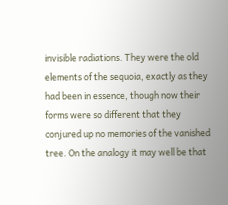invisible radiations. They were the old elements of the sequoia, exactly as they had been in essence, though now their forms were so different that they conjured up no memories of the vanished tree. On the analogy it may well be that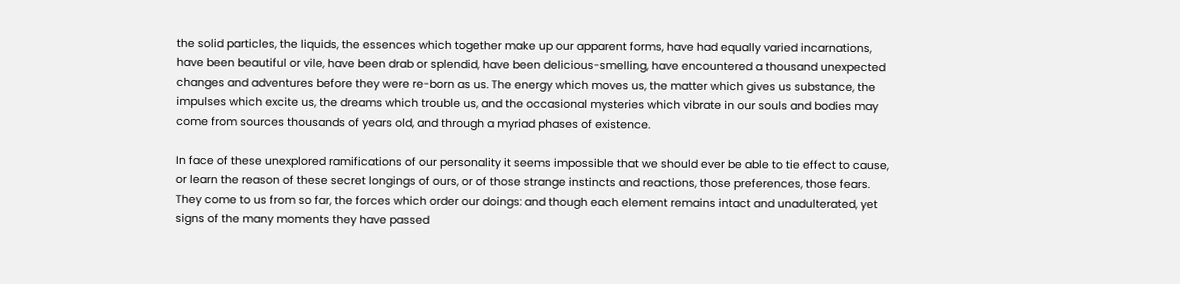the solid particles, the liquids, the essences which together make up our apparent forms, have had equally varied incarnations, have been beautiful or vile, have been drab or splendid, have been delicious-smelling, have encountered a thousand unexpected changes and adventures before they were re-born as us. The energy which moves us, the matter which gives us substance, the impulses which excite us, the dreams which trouble us, and the occasional mysteries which vibrate in our souls and bodies may come from sources thousands of years old, and through a myriad phases of existence.

In face of these unexplored ramifications of our personality it seems impossible that we should ever be able to tie effect to cause, or learn the reason of these secret longings of ours, or of those strange instincts and reactions, those preferences, those fears. They come to us from so far, the forces which order our doings: and though each element remains intact and unadulterated, yet signs of the many moments they have passed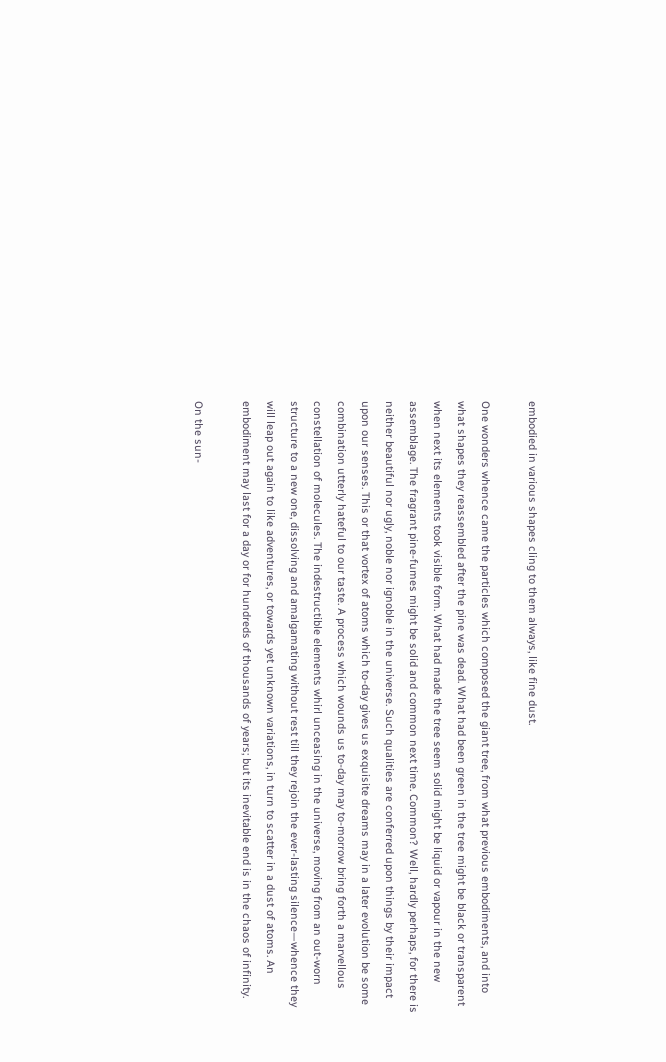embodied in various shapes cling to them always, like fine dust.

One wonders whence came the particles which composed the giant tree, from what previous embodiments, and into what shapes they reassembled after the pine was dead. What had been green in the tree might be black or transparent when next its elements took visible form. What had made the tree seem solid might be liquid or vapour in the new assemblage. The fragrant pine-fumes might be solid and common next time. Common? Well, hardly perhaps, for there is neither beautiful nor ugly, noble nor ignoble in the universe. Such qualities are conferred upon things by their impact upon our senses. This or that vortex of atoms which to-day gives us exquisite dreams may in a later evolution be some combination utterly hateful to our taste. A process which wounds us to-day may to-morrow bring forth a marvellous constellation of molecules. The indestructible elements whirl unceasing in the universe, moving from an out-worn structure to a new one, dissolving and amalgamating without rest till they rejoin the ever-lasting silence—whence they will leap out again to like adventures, or towards yet unknown variations, in turn to scatter in a dust of atoms. An embodiment may last for a day or for hundreds of thousands of years; but its inevitable end is in the chaos of infinity.

On the sun-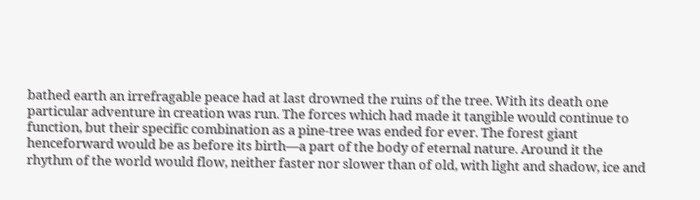bathed earth an irrefragable peace had at last drowned the ruins of the tree. With its death one particular adventure in creation was run. The forces which had made it tangible would continue to function, but their specific combination as a pine-tree was ended for ever. The forest giant henceforward would be as before its birth—a part of the body of eternal nature. Around it the rhythm of the world would flow, neither faster nor slower than of old, with light and shadow, ice and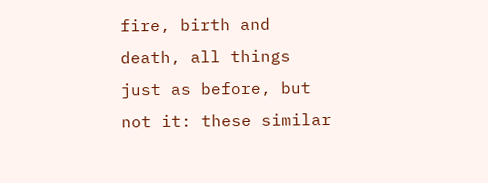fire, birth and death, all things just as before, but not it: these similar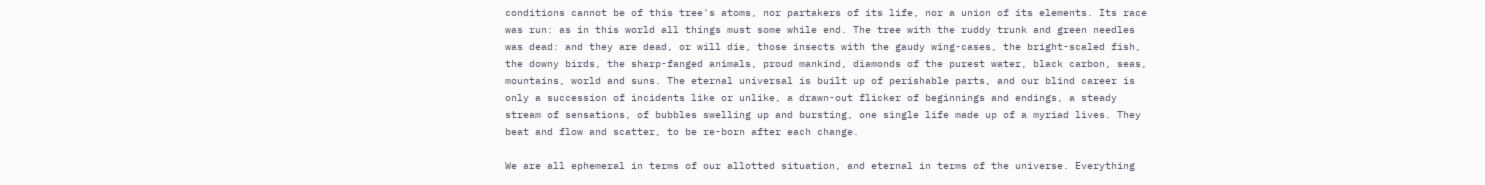conditions cannot be of this tree's atoms, nor partakers of its life, nor a union of its elements. Its race was run: as in this world all things must some while end. The tree with the ruddy trunk and green needles was dead: and they are dead, or will die, those insects with the gaudy wing-cases, the bright-scaled fish, the downy birds, the sharp-fanged animals, proud mankind, diamonds of the purest water, black carbon, seas, mountains, world and suns. The eternal universal is built up of perishable parts, and our blind career is only a succession of incidents like or unlike, a drawn-out flicker of beginnings and endings, a steady stream of sensations, of bubbles swelling up and bursting, one single life made up of a myriad lives. They beat and flow and scatter, to be re-born after each change.

We are all ephemeral in terms of our allotted situation, and eternal in terms of the universe. Everything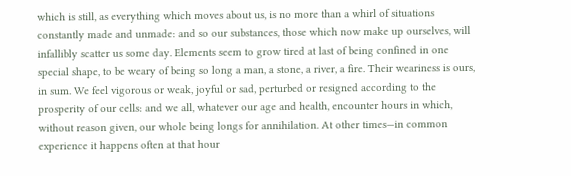which is still, as everything which moves about us, is no more than a whirl of situations constantly made and unmade: and so our substances, those which now make up ourselves, will infallibly scatter us some day. Elements seem to grow tired at last of being confined in one special shape, to be weary of being so long a man, a stone, a river, a fire. Their weariness is ours, in sum. We feel vigorous or weak, joyful or sad, perturbed or resigned according to the prosperity of our cells: and we all, whatever our age and health, encounter hours in which, without reason given, our whole being longs for annihilation. At other times—in common experience it happens often at that hour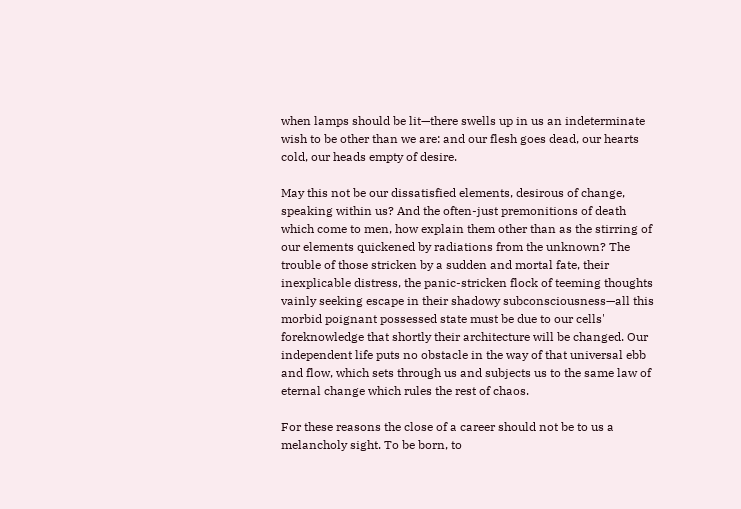when lamps should be lit—there swells up in us an indeterminate wish to be other than we are: and our flesh goes dead, our hearts cold, our heads empty of desire.

May this not be our dissatisfied elements, desirous of change, speaking within us? And the often-just premonitions of death which come to men, how explain them other than as the stirring of our elements quickened by radiations from the unknown? The trouble of those stricken by a sudden and mortal fate, their inexplicable distress, the panic-stricken flock of teeming thoughts vainly seeking escape in their shadowy subconsciousness—all this morbid poignant possessed state must be due to our cells' foreknowledge that shortly their architecture will be changed. Our independent life puts no obstacle in the way of that universal ebb and flow, which sets through us and subjects us to the same law of eternal change which rules the rest of chaos.

For these reasons the close of a career should not be to us a melancholy sight. To be born, to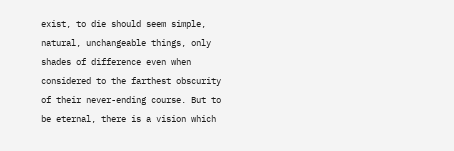exist, to die should seem simple, natural, unchangeable things, only shades of difference even when considered to the farthest obscurity of their never-ending course. But to be eternal, there is a vision which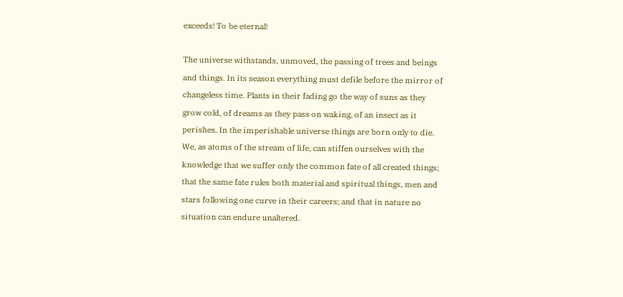exceeds! To be eternal!

The universe withstands, unmoved, the passing of trees and beings and things. In its season everything must defile before the mirror of changeless time. Plants in their fading go the way of suns as they grow cold, of dreams as they pass on waking, of an insect as it perishes. In the imperishable universe things are born only to die. We, as atoms of the stream of life, can stiffen ourselves with the knowledge that we suffer only the common fate of all created things; that the same fate rules both material and spiritual things, men and stars following one curve in their careers; and that in nature no situation can endure unaltered.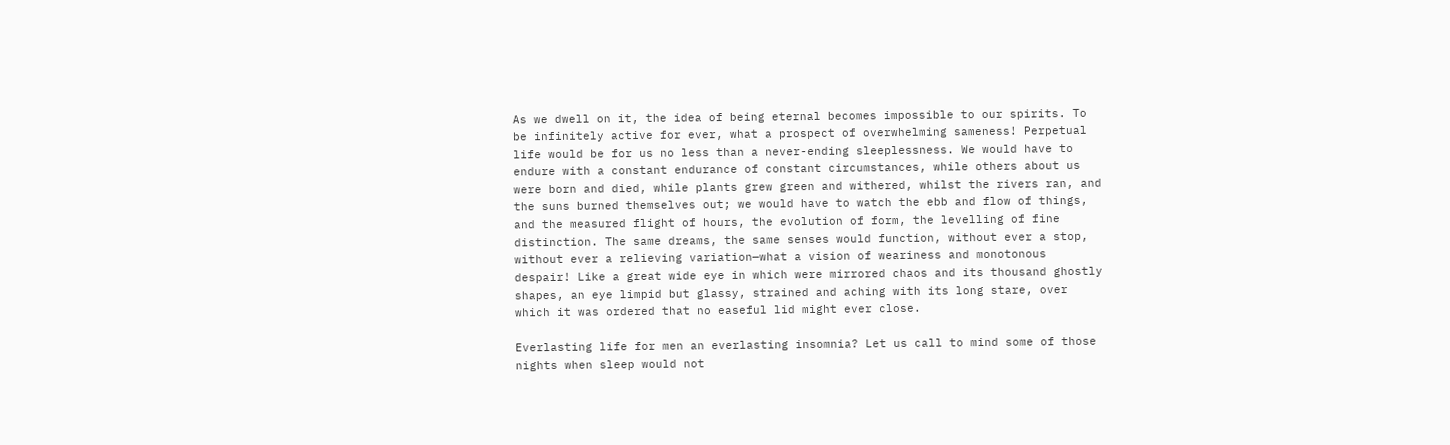As we dwell on it, the idea of being eternal becomes impossible to our spirits. To be infinitely active for ever, what a prospect of overwhelming sameness! Perpetual life would be for us no less than a never-ending sleeplessness. We would have to endure with a constant endurance of constant circumstances, while others about us were born and died, while plants grew green and withered, whilst the rivers ran, and the suns burned themselves out; we would have to watch the ebb and flow of things, and the measured flight of hours, the evolution of form, the levelling of fine distinction. The same dreams, the same senses would function, without ever a stop, without ever a relieving variation—what a vision of weariness and monotonous despair! Like a great wide eye in which were mirrored chaos and its thousand ghostly shapes, an eye limpid but glassy, strained and aching with its long stare, over which it was ordered that no easeful lid might ever close.

Everlasting life for men an everlasting insomnia? Let us call to mind some of those nights when sleep would not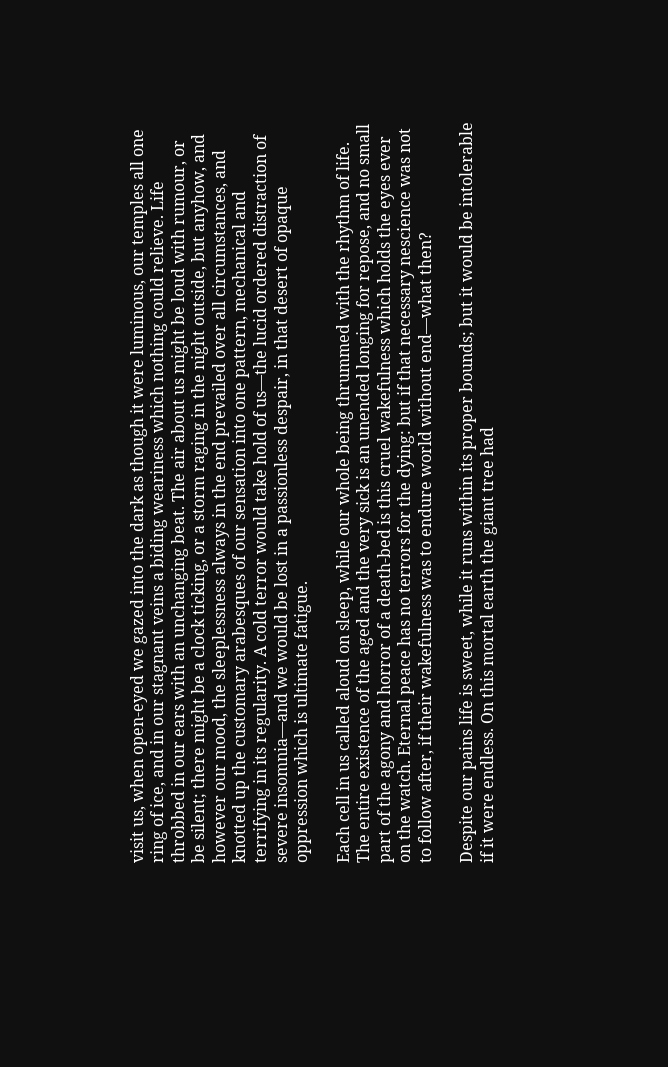visit us, when open-eyed we gazed into the dark as though it were luminous, our temples all one ring of ice, and in our stagnant veins a biding weariness which nothing could relieve. Life throbbed in our ears with an unchanging beat. The air about us might be loud with rumour, or be silent; there might be a clock ticking, or a storm raging in the night outside, but anyhow, and however our mood, the sleeplessness always in the end prevailed over all circumstances, and knotted up the customary arabesques of our sensation into one pattern, mechanical and terrifying in its regularity. A cold terror would take hold of us—the lucid ordered distraction of severe insomnia—and we would be lost in a passionless despair, in that desert of opaque oppression which is ultimate fatigue.

Each cell in us called aloud on sleep, while our whole being thrummed with the rhythm of life. The entire existence of the aged and the very sick is an unended longing for repose, and no small part of the agony and horror of a death-bed is this cruel wakefulness which holds the eyes ever on the watch. Eternal peace has no terrors for the dying: but if that necessary nescience was not to follow after, if their wakefulness was to endure world without end—what then?

Despite our pains life is sweet, while it runs within its proper bounds; but it would be intolerable if it were endless. On this mortal earth the giant tree had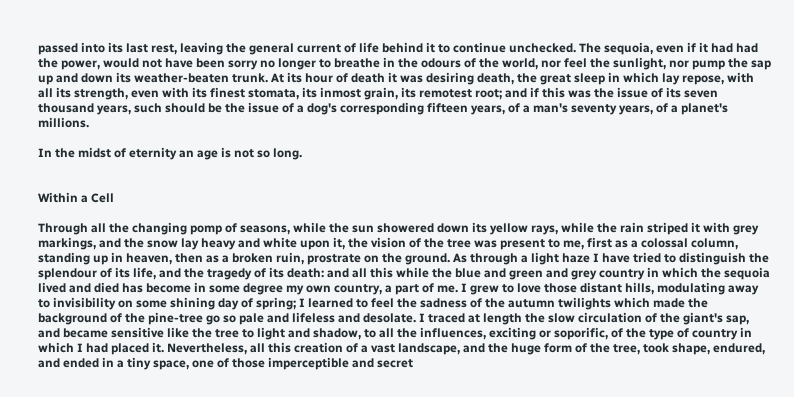passed into its last rest, leaving the general current of life behind it to continue unchecked. The sequoia, even if it had had the power, would not have been sorry no longer to breathe in the odours of the world, nor feel the sunlight, nor pump the sap up and down its weather-beaten trunk. At its hour of death it was desiring death, the great sleep in which lay repose, with all its strength, even with its finest stomata, its inmost grain, its remotest root; and if this was the issue of its seven thousand years, such should be the issue of a dog's corresponding fifteen years, of a man's seventy years, of a planet's millions.

In the midst of eternity an age is not so long.


Within a Cell

Through all the changing pomp of seasons, while the sun showered down its yellow rays, while the rain striped it with grey markings, and the snow lay heavy and white upon it, the vision of the tree was present to me, first as a colossal column, standing up in heaven, then as a broken ruin, prostrate on the ground. As through a light haze I have tried to distinguish the splendour of its life, and the tragedy of its death: and all this while the blue and green and grey country in which the sequoia lived and died has become in some degree my own country, a part of me. I grew to love those distant hills, modulating away to invisibility on some shining day of spring; I learned to feel the sadness of the autumn twilights which made the background of the pine-tree go so pale and lifeless and desolate. I traced at length the slow circulation of the giant's sap, and became sensitive like the tree to light and shadow, to all the influences, exciting or soporific, of the type of country in which I had placed it. Nevertheless, all this creation of a vast landscape, and the huge form of the tree, took shape, endured, and ended in a tiny space, one of those imperceptible and secret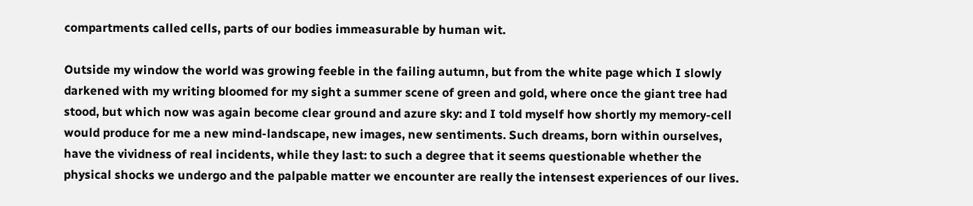compartments called cells, parts of our bodies immeasurable by human wit.

Outside my window the world was growing feeble in the failing autumn, but from the white page which I slowly darkened with my writing bloomed for my sight a summer scene of green and gold, where once the giant tree had stood, but which now was again become clear ground and azure sky: and I told myself how shortly my memory-cell would produce for me a new mind-landscape, new images, new sentiments. Such dreams, born within ourselves, have the vividness of real incidents, while they last: to such a degree that it seems questionable whether the physical shocks we undergo and the palpable matter we encounter are really the intensest experiences of our lives.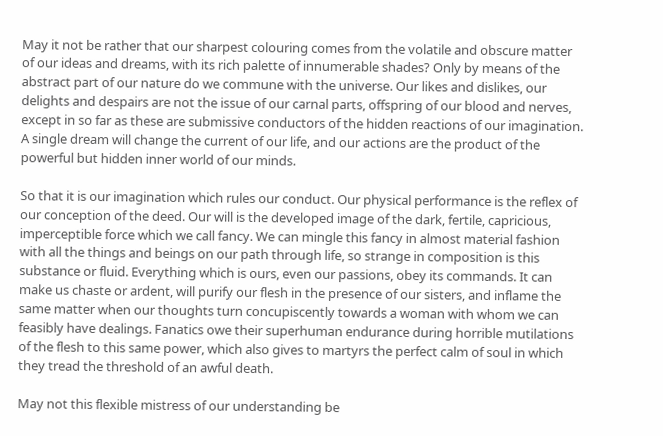May it not be rather that our sharpest colouring comes from the volatile and obscure matter of our ideas and dreams, with its rich palette of innumerable shades? Only by means of the abstract part of our nature do we commune with the universe. Our likes and dislikes, our delights and despairs are not the issue of our carnal parts, offspring of our blood and nerves, except in so far as these are submissive conductors of the hidden reactions of our imagination. A single dream will change the current of our life, and our actions are the product of the powerful but hidden inner world of our minds.

So that it is our imagination which rules our conduct. Our physical performance is the reflex of our conception of the deed. Our will is the developed image of the dark, fertile, capricious, imperceptible force which we call fancy. We can mingle this fancy in almost material fashion with all the things and beings on our path through life, so strange in composition is this substance or fluid. Everything which is ours, even our passions, obey its commands. It can make us chaste or ardent, will purify our flesh in the presence of our sisters, and inflame the same matter when our thoughts turn concupiscently towards a woman with whom we can feasibly have dealings. Fanatics owe their superhuman endurance during horrible mutilations of the flesh to this same power, which also gives to martyrs the perfect calm of soul in which they tread the threshold of an awful death.

May not this flexible mistress of our understanding be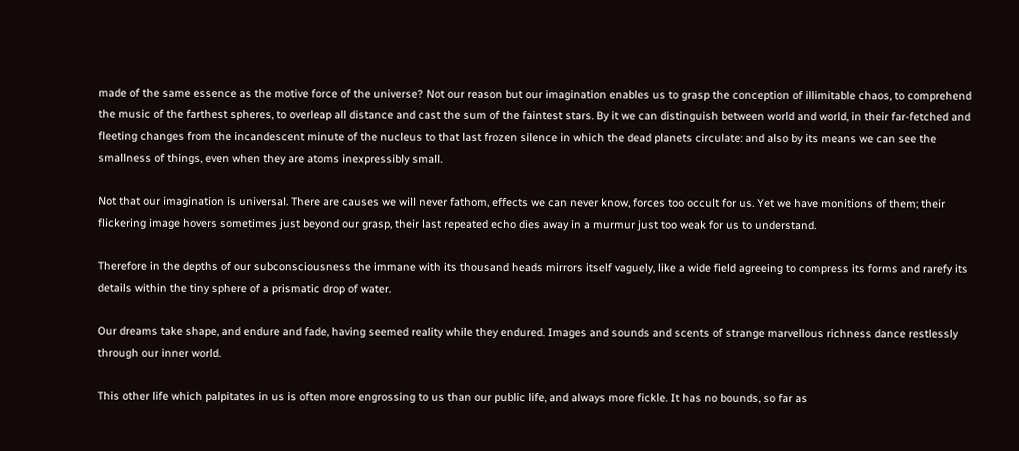made of the same essence as the motive force of the universe? Not our reason but our imagination enables us to grasp the conception of illimitable chaos, to comprehend the music of the farthest spheres, to overleap all distance and cast the sum of the faintest stars. By it we can distinguish between world and world, in their far-fetched and fleeting changes from the incandescent minute of the nucleus to that last frozen silence in which the dead planets circulate: and also by its means we can see the smallness of things, even when they are atoms inexpressibly small.

Not that our imagination is universal. There are causes we will never fathom, effects we can never know, forces too occult for us. Yet we have monitions of them; their flickering image hovers sometimes just beyond our grasp, their last repeated echo dies away in a murmur just too weak for us to understand.

Therefore in the depths of our subconsciousness the immane with its thousand heads mirrors itself vaguely, like a wide field agreeing to compress its forms and rarefy its details within the tiny sphere of a prismatic drop of water.

Our dreams take shape, and endure and fade, having seemed reality while they endured. Images and sounds and scents of strange marvellous richness dance restlessly through our inner world.

This other life which palpitates in us is often more engrossing to us than our public life, and always more fickle. It has no bounds, so far as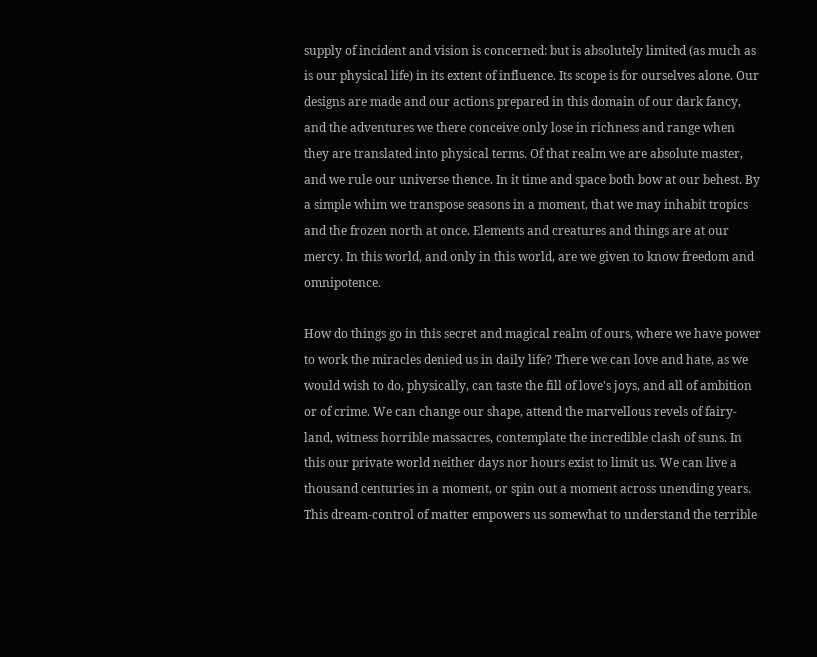supply of incident and vision is concerned: but is absolutely limited (as much as is our physical life) in its extent of influence. Its scope is for ourselves alone. Our designs are made and our actions prepared in this domain of our dark fancy, and the adventures we there conceive only lose in richness and range when they are translated into physical terms. Of that realm we are absolute master, and we rule our universe thence. In it time and space both bow at our behest. By a simple whim we transpose seasons in a moment, that we may inhabit tropics and the frozen north at once. Elements and creatures and things are at our mercy. In this world, and only in this world, are we given to know freedom and omnipotence.

How do things go in this secret and magical realm of ours, where we have power to work the miracles denied us in daily life? There we can love and hate, as we would wish to do, physically, can taste the fill of love's joys, and all of ambition or of crime. We can change our shape, attend the marvellous revels of fairy-land, witness horrible massacres, contemplate the incredible clash of suns. In this our private world neither days nor hours exist to limit us. We can live a thousand centuries in a moment, or spin out a moment across unending years. This dream-control of matter empowers us somewhat to understand the terrible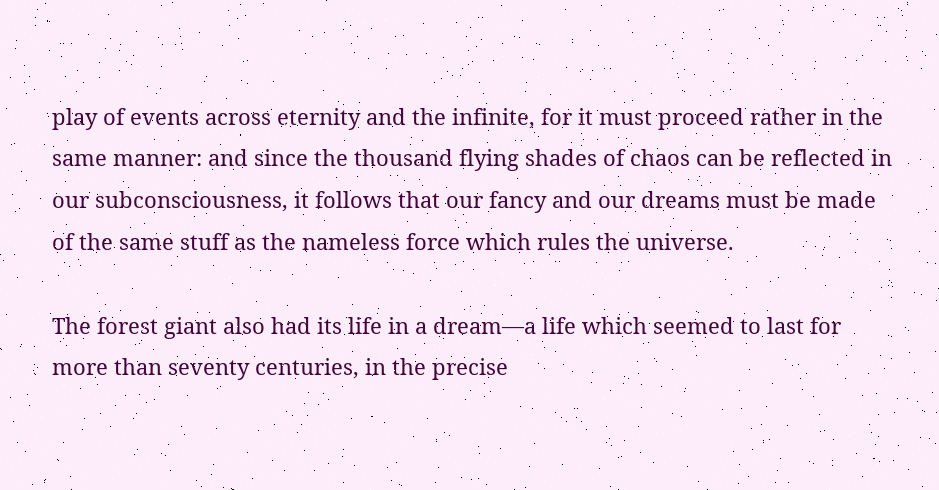play of events across eternity and the infinite, for it must proceed rather in the same manner: and since the thousand flying shades of chaos can be reflected in our subconsciousness, it follows that our fancy and our dreams must be made of the same stuff as the nameless force which rules the universe.

The forest giant also had its life in a dream—a life which seemed to last for more than seventy centuries, in the precise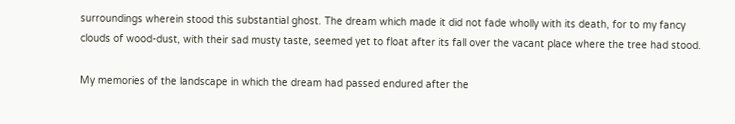surroundings wherein stood this substantial ghost. The dream which made it did not fade wholly with its death, for to my fancy clouds of wood-dust, with their sad musty taste, seemed yet to float after its fall over the vacant place where the tree had stood.

My memories of the landscape in which the dream had passed endured after the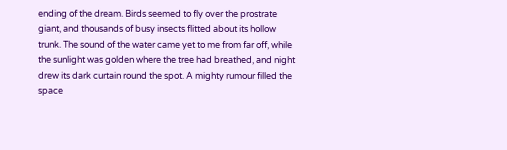ending of the dream. Birds seemed to fly over the prostrate giant, and thousands of busy insects flitted about its hollow trunk. The sound of the water came yet to me from far off, while the sunlight was golden where the tree had breathed, and night drew its dark curtain round the spot. A mighty rumour filled the space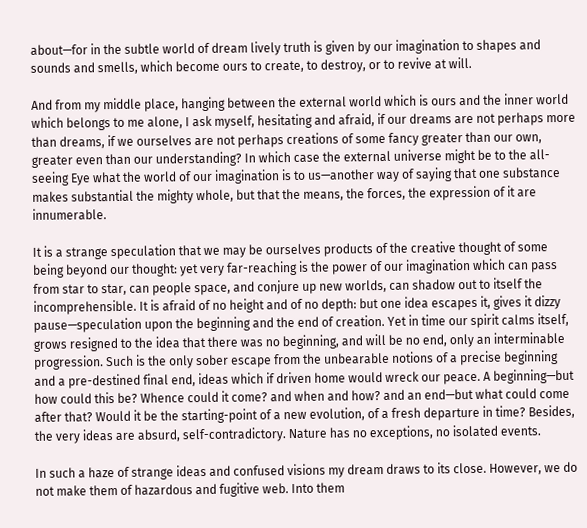about—for in the subtle world of dream lively truth is given by our imagination to shapes and sounds and smells, which become ours to create, to destroy, or to revive at will.

And from my middle place, hanging between the external world which is ours and the inner world which belongs to me alone, I ask myself, hesitating and afraid, if our dreams are not perhaps more than dreams, if we ourselves are not perhaps creations of some fancy greater than our own, greater even than our understanding? In which case the external universe might be to the all-seeing Eye what the world of our imagination is to us—another way of saying that one substance makes substantial the mighty whole, but that the means, the forces, the expression of it are innumerable.

It is a strange speculation that we may be ourselves products of the creative thought of some being beyond our thought: yet very far-reaching is the power of our imagination which can pass from star to star, can people space, and conjure up new worlds, can shadow out to itself the incomprehensible. It is afraid of no height and of no depth: but one idea escapes it, gives it dizzy pause—speculation upon the beginning and the end of creation. Yet in time our spirit calms itself, grows resigned to the idea that there was no beginning, and will be no end, only an interminable progression. Such is the only sober escape from the unbearable notions of a precise beginning and a pre-destined final end, ideas which if driven home would wreck our peace. A beginning—but how could this be? Whence could it come? and when and how? and an end—but what could come after that? Would it be the starting-point of a new evolution, of a fresh departure in time? Besides, the very ideas are absurd, self-contradictory. Nature has no exceptions, no isolated events.

In such a haze of strange ideas and confused visions my dream draws to its close. However, we do not make them of hazardous and fugitive web. Into them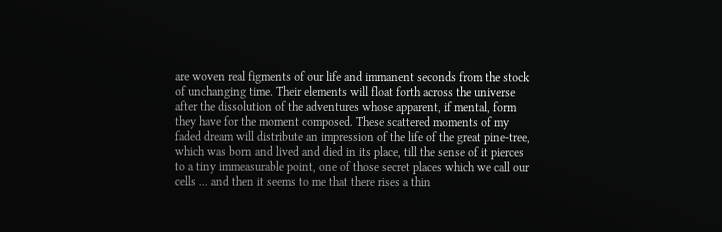are woven real figments of our life and immanent seconds from the stock of unchanging time. Their elements will float forth across the universe after the dissolution of the adventures whose apparent, if mental, form they have for the moment composed. These scattered moments of my faded dream will distribute an impression of the life of the great pine-tree, which was born and lived and died in its place, till the sense of it pierces to a tiny immeasurable point, one of those secret places which we call our cells ... and then it seems to me that there rises a thin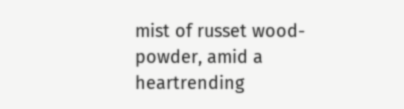mist of russet wood-powder, amid a heartrending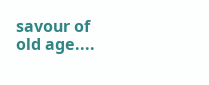savour of old age....